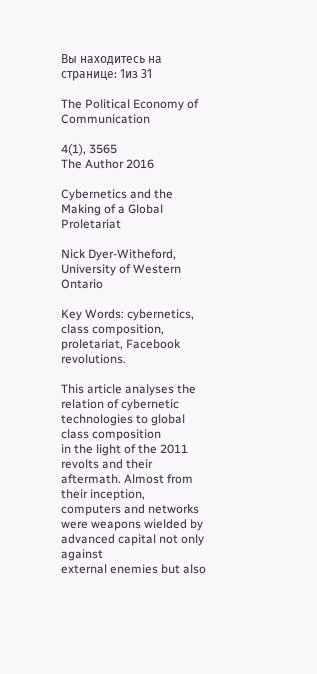Вы находитесь на странице: 1из 31

The Political Economy of Communication

4(1), 3565
The Author 2016

Cybernetics and the Making of a Global Proletariat

Nick Dyer-Witheford, University of Western Ontario

Key Words: cybernetics, class composition, proletariat, Facebook revolutions.

This article analyses the relation of cybernetic technologies to global class composition
in the light of the 2011 revolts and their aftermath. Almost from their inception,
computers and networks were weapons wielded by advanced capital not only against
external enemies but also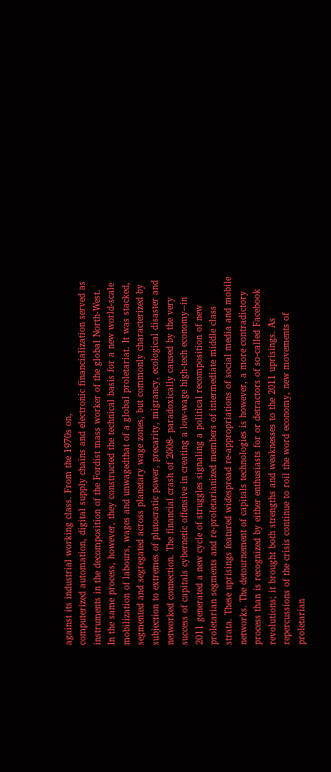against its industrial working class. From the 1970s on,
computerized automation, digital supply chains and electronic financialization served as
instruments in the decomposition of the Fordist mass worker of the global North-West.
In the same process, however, they constructed the technical basis for a new world-scale
mobilization of labours, wages and unwagedthat of a global proletariat. It was stacked,
segmented and segregated across planetary wage zones, but commonly characterized by
subjection to extremes of plutocratic power, precarity, migrancy, ecological disaster and
networked connection. The financial crash of 2008- paradoxically caused by the very
success of capitals cybernetic offensive in creating a low-wage high-tech economy--in
2011 generated a new cycle of struggles signaling a political recomposition of new
proletarian segments and re-proletarianized members of intermediate middle class
strata. These uprisings featured widespread re-appropriations of social media and mobile
networks. The detournement of capitals technologies is however, a more contradictory
process than is recognized by either enthusiasts for or detractors of so-called Facebook
revolutions; it brought both strengths and weaknesses to the 2011 uprisings. As
repercussions of the crisis continue to roil the word economy, new movements of
proletarian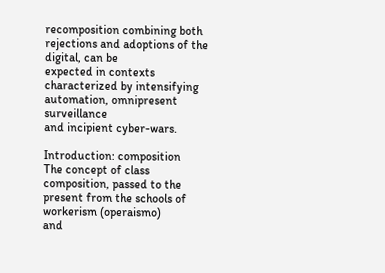recomposition combining both rejections and adoptions of the digital, can be
expected in contexts characterized by intensifying automation, omnipresent surveillance
and incipient cyber-wars.

Introduction: composition
The concept of class composition, passed to the present from the schools of workerism (operaismo)
and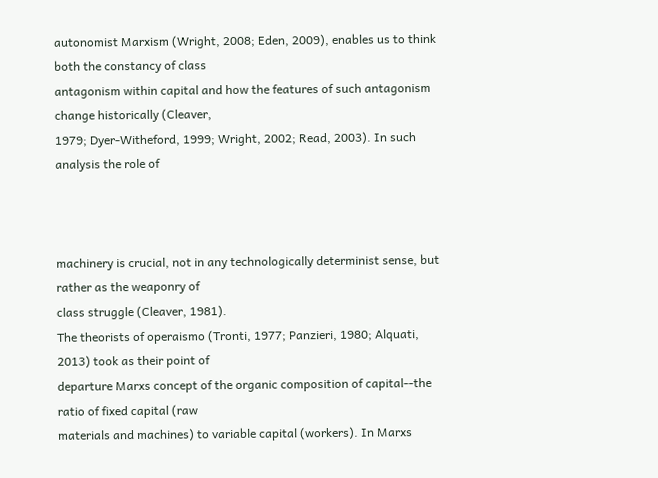autonomist Marxism (Wright, 2008; Eden, 2009), enables us to think both the constancy of class
antagonism within capital and how the features of such antagonism change historically (Cleaver,
1979; Dyer-Witheford, 1999; Wright, 2002; Read, 2003). In such analysis the role of



machinery is crucial, not in any technologically determinist sense, but rather as the weaponry of
class struggle (Cleaver, 1981).
The theorists of operaismo (Tronti, 1977; Panzieri, 1980; Alquati, 2013) took as their point of
departure Marxs concept of the organic composition of capital--the ratio of fixed capital (raw
materials and machines) to variable capital (workers). In Marxs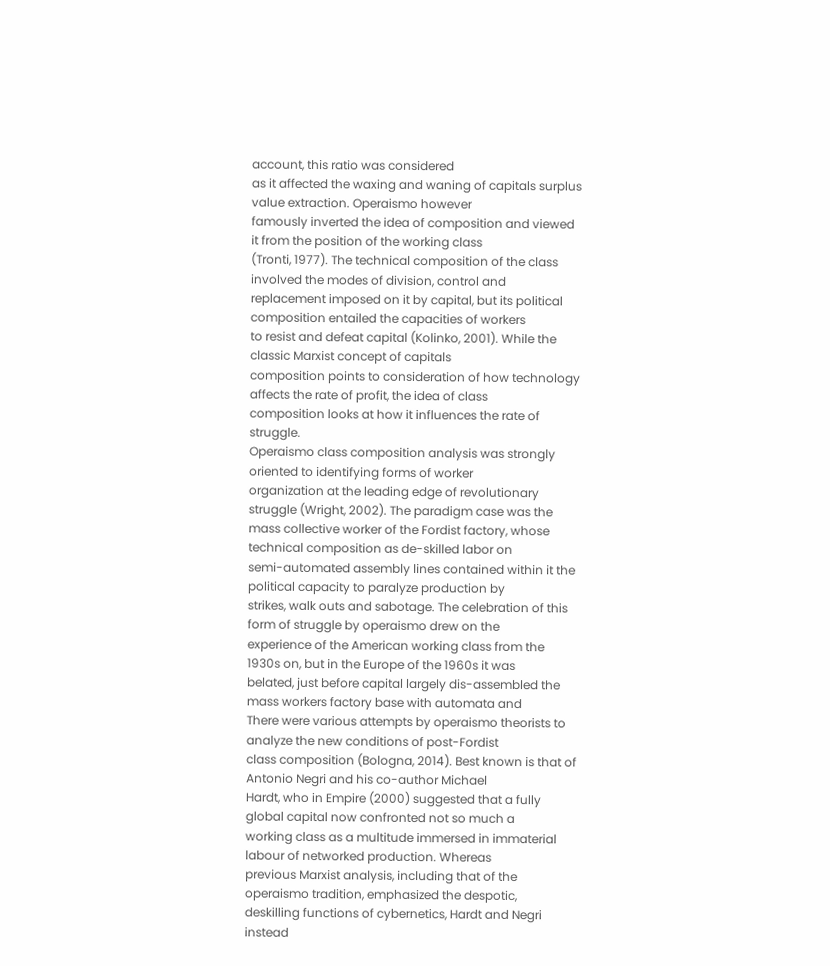account, this ratio was considered
as it affected the waxing and waning of capitals surplus value extraction. Operaismo however
famously inverted the idea of composition and viewed it from the position of the working class
(Tronti, 1977). The technical composition of the class involved the modes of division, control and
replacement imposed on it by capital, but its political composition entailed the capacities of workers
to resist and defeat capital (Kolinko, 2001). While the classic Marxist concept of capitals
composition points to consideration of how technology affects the rate of profit, the idea of class
composition looks at how it influences the rate of struggle.
Operaismo class composition analysis was strongly oriented to identifying forms of worker
organization at the leading edge of revolutionary struggle (Wright, 2002). The paradigm case was the
mass collective worker of the Fordist factory, whose technical composition as de-skilled labor on
semi-automated assembly lines contained within it the political capacity to paralyze production by
strikes, walk outs and sabotage. The celebration of this form of struggle by operaismo drew on the
experience of the American working class from the 1930s on, but in the Europe of the 1960s it was
belated, just before capital largely dis-assembled the mass workers factory base with automata and
There were various attempts by operaismo theorists to analyze the new conditions of post-Fordist
class composition (Bologna, 2014). Best known is that of Antonio Negri and his co-author Michael
Hardt, who in Empire (2000) suggested that a fully global capital now confronted not so much a
working class as a multitude immersed in immaterial labour of networked production. Whereas
previous Marxist analysis, including that of the operaismo tradition, emphasized the despotic,
deskilling functions of cybernetics, Hardt and Negri instead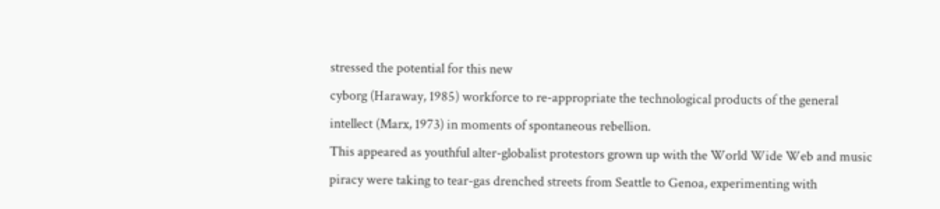stressed the potential for this new
cyborg (Haraway, 1985) workforce to re-appropriate the technological products of the general
intellect (Marx, 1973) in moments of spontaneous rebellion.
This appeared as youthful alter-globalist protestors grown up with the World Wide Web and music
piracy were taking to tear-gas drenched streets from Seattle to Genoa, experimenting with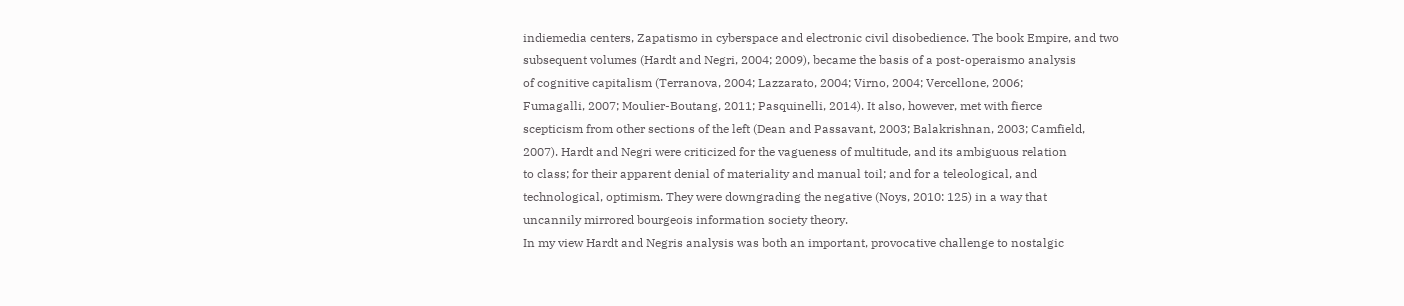indiemedia centers, Zapatismo in cyberspace and electronic civil disobedience. The book Empire, and two
subsequent volumes (Hardt and Negri, 2004; 2009), became the basis of a post-operaismo analysis
of cognitive capitalism (Terranova, 2004; Lazzarato, 2004; Virno, 2004; Vercellone, 2006;
Fumagalli, 2007; Moulier-Boutang, 2011; Pasquinelli, 2014). It also, however, met with fierce
scepticism from other sections of the left (Dean and Passavant, 2003; Balakrishnan, 2003; Camfield,
2007). Hardt and Negri were criticized for the vagueness of multitude, and its ambiguous relation
to class; for their apparent denial of materiality and manual toil; and for a teleological, and
technological, optimism. They were downgrading the negative (Noys, 2010: 125) in a way that
uncannily mirrored bourgeois information society theory.
In my view Hardt and Negris analysis was both an important, provocative challenge to nostalgic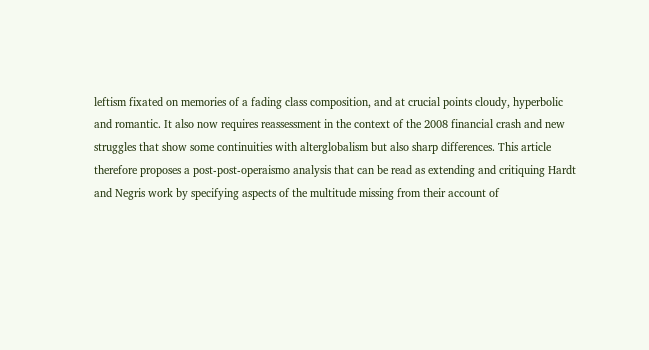leftism fixated on memories of a fading class composition, and at crucial points cloudy, hyperbolic
and romantic. It also now requires reassessment in the context of the 2008 financial crash and new
struggles that show some continuities with alterglobalism but also sharp differences. This article
therefore proposes a post-post-operaismo analysis that can be read as extending and critiquing Hardt
and Negris work by specifying aspects of the multitude missing from their account of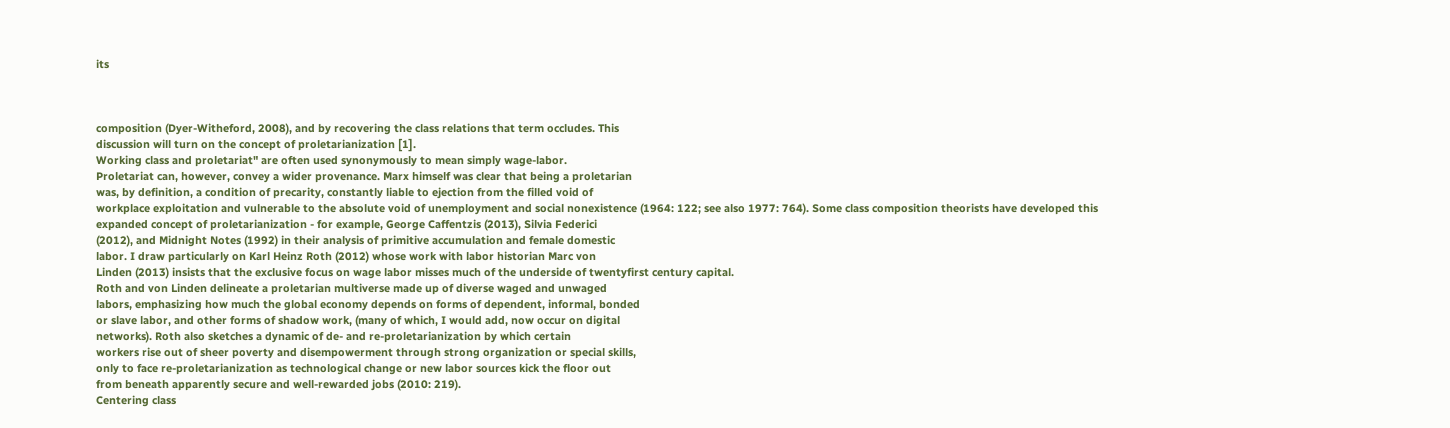its



composition (Dyer-Witheford, 2008), and by recovering the class relations that term occludes. This
discussion will turn on the concept of proletarianization [1].
Working class and proletariat" are often used synonymously to mean simply wage-labor.
Proletariat can, however, convey a wider provenance. Marx himself was clear that being a proletarian
was, by definition, a condition of precarity, constantly liable to ejection from the filled void of
workplace exploitation and vulnerable to the absolute void of unemployment and social nonexistence (1964: 122; see also 1977: 764). Some class composition theorists have developed this
expanded concept of proletarianization - for example, George Caffentzis (2013), Silvia Federici
(2012), and Midnight Notes (1992) in their analysis of primitive accumulation and female domestic
labor. I draw particularly on Karl Heinz Roth (2012) whose work with labor historian Marc von
Linden (2013) insists that the exclusive focus on wage labor misses much of the underside of twentyfirst century capital.
Roth and von Linden delineate a proletarian multiverse made up of diverse waged and unwaged
labors, emphasizing how much the global economy depends on forms of dependent, informal, bonded
or slave labor, and other forms of shadow work, (many of which, I would add, now occur on digital
networks). Roth also sketches a dynamic of de- and re-proletarianization by which certain
workers rise out of sheer poverty and disempowerment through strong organization or special skills,
only to face re-proletarianization as technological change or new labor sources kick the floor out
from beneath apparently secure and well-rewarded jobs (2010: 219).
Centering class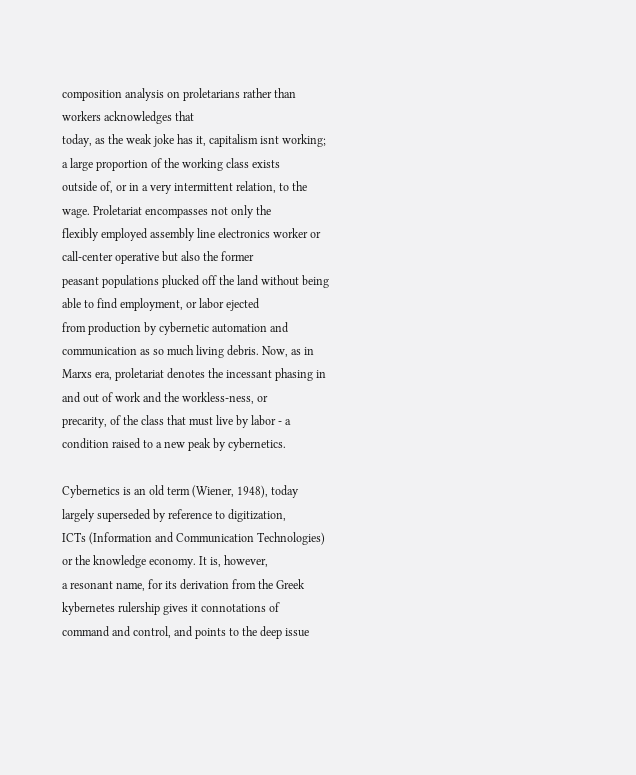composition analysis on proletarians rather than workers acknowledges that
today, as the weak joke has it, capitalism isnt working; a large proportion of the working class exists
outside of, or in a very intermittent relation, to the wage. Proletariat encompasses not only the
flexibly employed assembly line electronics worker or call-center operative but also the former
peasant populations plucked off the land without being able to find employment, or labor ejected
from production by cybernetic automation and communication as so much living debris. Now, as in
Marxs era, proletariat denotes the incessant phasing in and out of work and the workless-ness, or
precarity, of the class that must live by labor - a condition raised to a new peak by cybernetics.

Cybernetics is an old term (Wiener, 1948), today largely superseded by reference to digitization,
ICTs (Information and Communication Technologies) or the knowledge economy. It is, however,
a resonant name, for its derivation from the Greek kybernetes rulership gives it connotations of
command and control, and points to the deep issue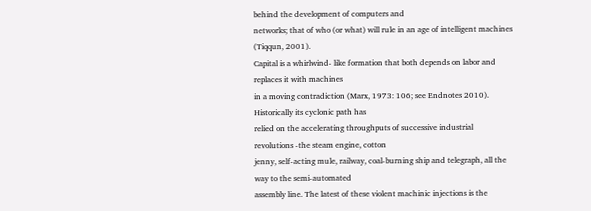behind the development of computers and
networks; that of who (or what) will rule in an age of intelligent machines (Tiqqun, 2001).
Capital is a whirlwind- like formation that both depends on labor and replaces it with machines
in a moving contradiction (Marx, 1973: 106; see Endnotes 2010). Historically its cyclonic path has
relied on the accelerating throughputs of successive industrial revolutions -the steam engine, cotton
jenny, self-acting mule, railway, coal-burning ship and telegraph, all the way to the semi-automated
assembly line. The latest of these violent machinic injections is the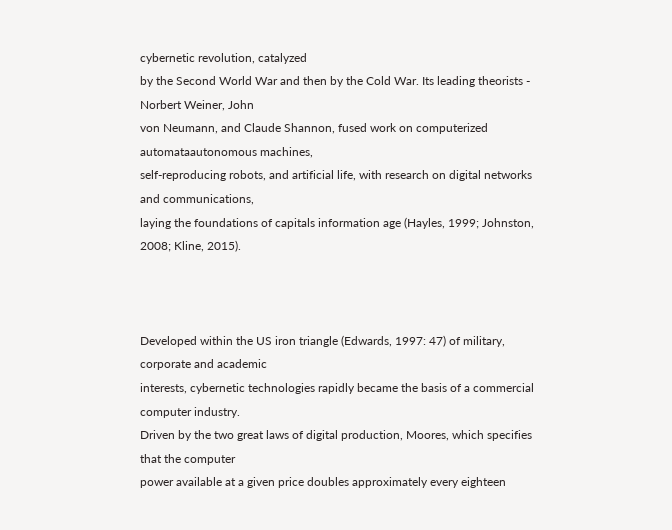cybernetic revolution, catalyzed
by the Second World War and then by the Cold War. Its leading theorists - Norbert Weiner, John
von Neumann, and Claude Shannon, fused work on computerized automataautonomous machines,
self-reproducing robots, and artificial life, with research on digital networks and communications,
laying the foundations of capitals information age (Hayles, 1999; Johnston, 2008; Kline, 2015).



Developed within the US iron triangle (Edwards, 1997: 47) of military, corporate and academic
interests, cybernetic technologies rapidly became the basis of a commercial computer industry.
Driven by the two great laws of digital production, Moores, which specifies that the computer
power available at a given price doubles approximately every eighteen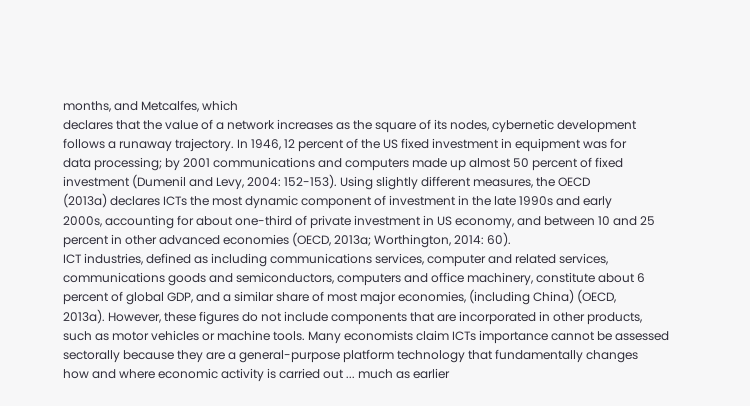months, and Metcalfes, which
declares that the value of a network increases as the square of its nodes, cybernetic development
follows a runaway trajectory. In 1946, 12 percent of the US fixed investment in equipment was for
data processing; by 2001 communications and computers made up almost 50 percent of fixed
investment (Dumenil and Levy, 2004: 152-153). Using slightly different measures, the OECD
(2013a) declares ICTs the most dynamic component of investment in the late 1990s and early
2000s, accounting for about one-third of private investment in US economy, and between 10 and 25
percent in other advanced economies (OECD, 2013a; Worthington, 2014: 60).
ICT industries, defined as including communications services, computer and related services,
communications goods and semiconductors, computers and office machinery, constitute about 6
percent of global GDP, and a similar share of most major economies, (including China) (OECD,
2013a). However, these figures do not include components that are incorporated in other products,
such as motor vehicles or machine tools. Many economists claim ICTs importance cannot be assessed
sectorally because they are a general-purpose platform technology that fundamentally changes
how and where economic activity is carried out ... much as earlier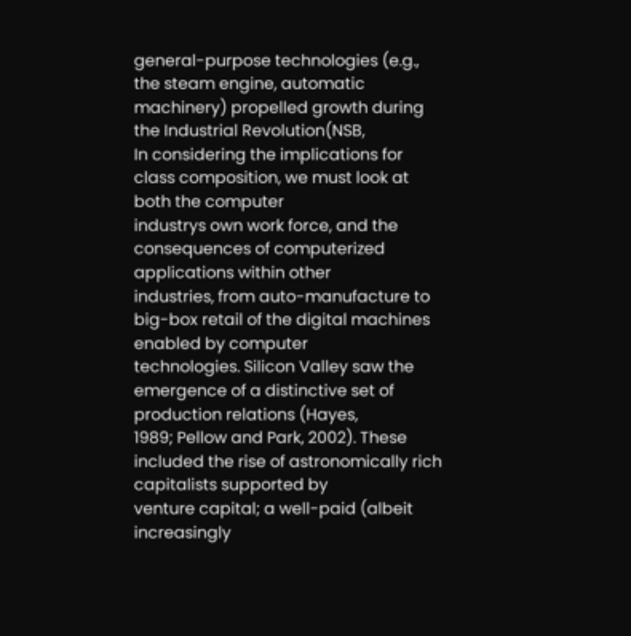general-purpose technologies (e.g.,
the steam engine, automatic machinery) propelled growth during the Industrial Revolution(NSB,
In considering the implications for class composition, we must look at both the computer
industrys own work force, and the consequences of computerized applications within other
industries, from auto-manufacture to big-box retail of the digital machines enabled by computer
technologies. Silicon Valley saw the emergence of a distinctive set of production relations (Hayes,
1989; Pellow and Park, 2002). These included the rise of astronomically rich capitalists supported by
venture capital; a well-paid (albeit increasingly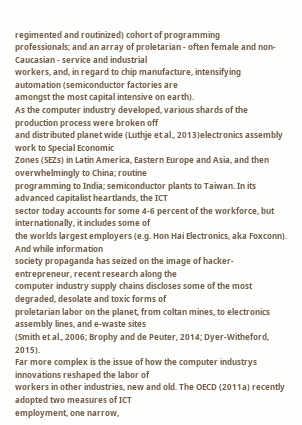regimented and routinized) cohort of programming
professionals; and an array of proletarian - often female and non-Caucasian - service and industrial
workers, and, in regard to chip manufacture, intensifying automation (semiconductor factories are
amongst the most capital intensive on earth).
As the computer industry developed, various shards of the production process were broken off
and distributed planet wide (Luthje et al., 2013)electronics assembly work to Special Economic
Zones (SEZs) in Latin America, Eastern Europe and Asia, and then overwhelmingly to China; routine
programming to India; semiconductor plants to Taiwan. In its advanced capitalist heartlands, the ICT
sector today accounts for some 4-6 percent of the workforce, but internationally, it includes some of
the worlds largest employers (e.g. Hon Hai Electronics, aka Foxconn). And while information
society propaganda has seized on the image of hacker-entrepreneur, recent research along the
computer industry supply chains discloses some of the most degraded, desolate and toxic forms of
proletarian labor on the planet, from coltan mines, to electronics assembly lines, and e-waste sites
(Smith et al., 2006; Brophy and de Peuter, 2014; Dyer-Witheford, 2015).
Far more complex is the issue of how the computer industrys innovations reshaped the labor of
workers in other industries, new and old. The OECD (2011a) recently adopted two measures of ICT
employment, one narrow,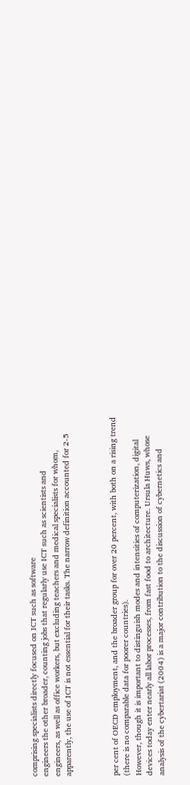comprising specialists directly focused on ICT such as software
engineers the other broader, counting jobs that regularly use ICT such as scientists and
engineers, as well as office workers, but excluding teachers and medical specialists for whom,
apparently, the use of ICT is not essential for their tasks. The narrow definition accounted for 2-5



per cent of OECD employment, and the broader group for over 20 percent, with both on a rising trend
(there is no comparable data for poorer countries).
However, though it is important to distinguish modes and intensities of computerization, digital
devices today enter nearly all labor processes, from fast food to architecture. Ursula Huws, whose
analysis of the cybertariat (2004) is a major contribution to the discussion of cybernetics and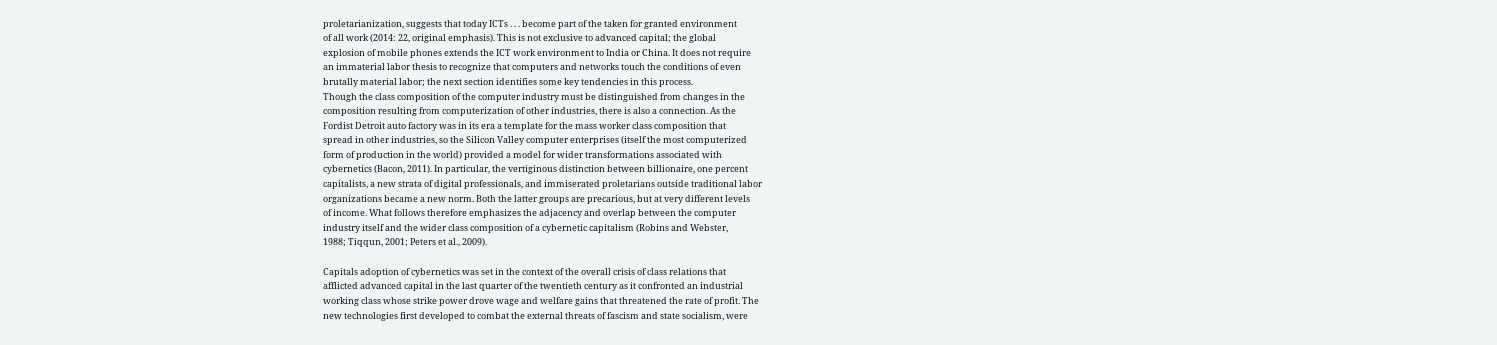proletarianization, suggests that today ICTs . . . become part of the taken for granted environment
of all work (2014: 22, original emphasis). This is not exclusive to advanced capital; the global
explosion of mobile phones extends the ICT work environment to India or China. It does not require
an immaterial labor thesis to recognize that computers and networks touch the conditions of even
brutally material labor; the next section identifies some key tendencies in this process.
Though the class composition of the computer industry must be distinguished from changes in the
composition resulting from computerization of other industries, there is also a connection. As the
Fordist Detroit auto factory was in its era a template for the mass worker class composition that
spread in other industries, so the Silicon Valley computer enterprises (itself the most computerized
form of production in the world) provided a model for wider transformations associated with
cybernetics (Bacon, 2011). In particular, the vertiginous distinction between billionaire, one percent
capitalists, a new strata of digital professionals, and immiserated proletarians outside traditional labor
organizations became a new norm. Both the latter groups are precarious, but at very different levels
of income. What follows therefore emphasizes the adjacency and overlap between the computer
industry itself and the wider class composition of a cybernetic capitalism (Robins and Webster,
1988; Tiqqun, 2001; Peters et al., 2009).

Capitals adoption of cybernetics was set in the context of the overall crisis of class relations that
afflicted advanced capital in the last quarter of the twentieth century as it confronted an industrial
working class whose strike power drove wage and welfare gains that threatened the rate of profit. The
new technologies first developed to combat the external threats of fascism and state socialism, were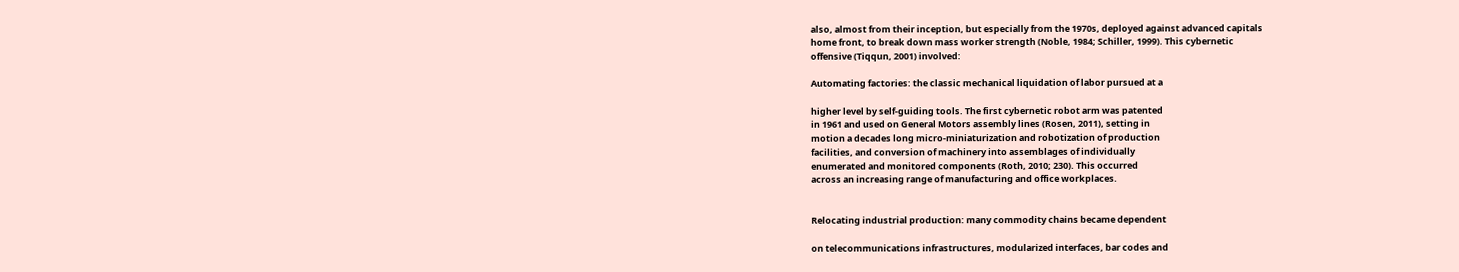also, almost from their inception, but especially from the 1970s, deployed against advanced capitals
home front, to break down mass worker strength (Noble, 1984; Schiller, 1999). This cybernetic
offensive (Tiqqun, 2001) involved:

Automating factories: the classic mechanical liquidation of labor pursued at a

higher level by self-guiding tools. The first cybernetic robot arm was patented
in 1961 and used on General Motors assembly lines (Rosen, 2011), setting in
motion a decades long micro-miniaturization and robotization of production
facilities, and conversion of machinery into assemblages of individually
enumerated and monitored components (Roth, 2010; 230). This occurred
across an increasing range of manufacturing and office workplaces.


Relocating industrial production: many commodity chains became dependent

on telecommunications infrastructures, modularized interfaces, bar codes and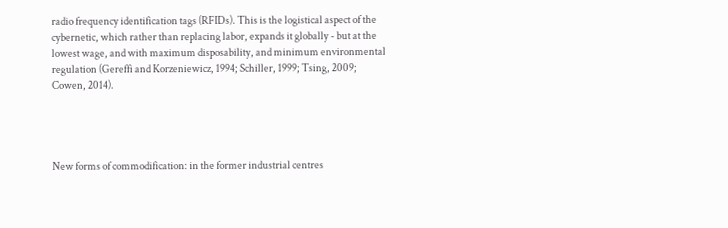radio frequency identification tags (RFIDs). This is the logistical aspect of the
cybernetic, which rather than replacing labor, expands it globally - but at the
lowest wage, and with maximum disposability, and minimum environmental
regulation (Gereffi and Korzeniewicz, 1994; Schiller, 1999; Tsing, 2009;
Cowen, 2014).




New forms of commodification: in the former industrial centres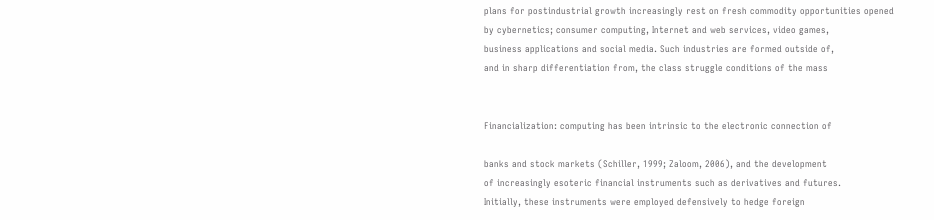plans for postindustrial growth increasingly rest on fresh commodity opportunities opened
by cybernetics; consumer computing, Internet and web services, video games,
business applications and social media. Such industries are formed outside of,
and in sharp differentiation from, the class struggle conditions of the mass


Financialization: computing has been intrinsic to the electronic connection of

banks and stock markets (Schiller, 1999; Zaloom, 2006), and the development
of increasingly esoteric financial instruments such as derivatives and futures.
Initially, these instruments were employed defensively to hedge foreign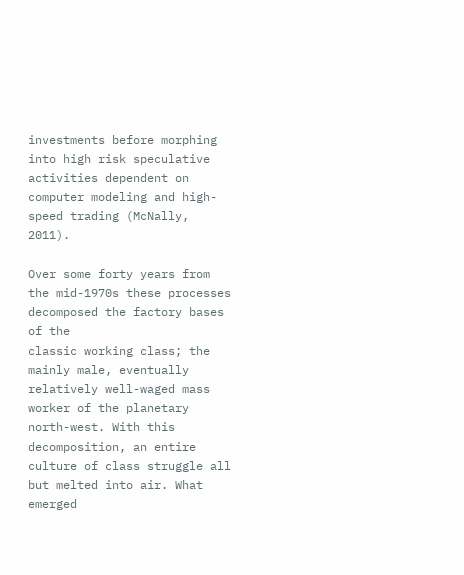investments before morphing into high risk speculative activities dependent on
computer modeling and high-speed trading (McNally, 2011).

Over some forty years from the mid-1970s these processes decomposed the factory bases of the
classic working class; the mainly male, eventually relatively well-waged mass worker of the planetary
north-west. With this decomposition, an entire culture of class struggle all but melted into air. What
emerged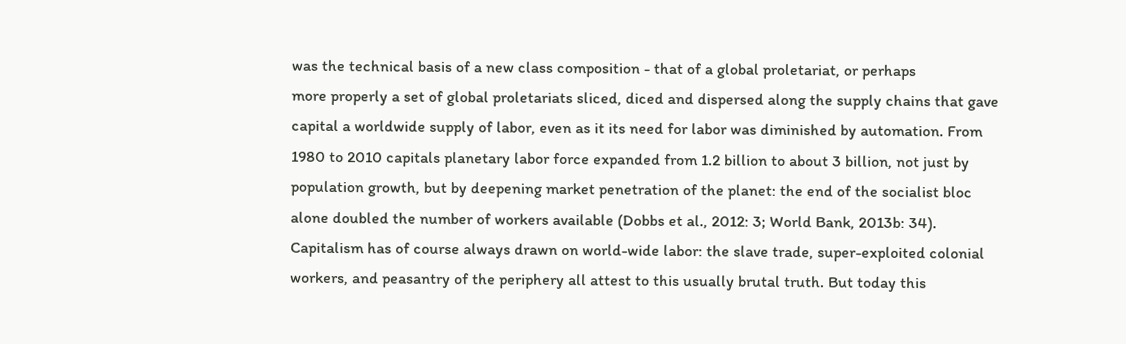was the technical basis of a new class composition - that of a global proletariat, or perhaps
more properly a set of global proletariats sliced, diced and dispersed along the supply chains that gave
capital a worldwide supply of labor, even as it its need for labor was diminished by automation. From
1980 to 2010 capitals planetary labor force expanded from 1.2 billion to about 3 billion, not just by
population growth, but by deepening market penetration of the planet: the end of the socialist bloc
alone doubled the number of workers available (Dobbs et al., 2012: 3; World Bank, 2013b: 34).
Capitalism has of course always drawn on world-wide labor: the slave trade, super-exploited colonial
workers, and peasantry of the periphery all attest to this usually brutal truth. But today this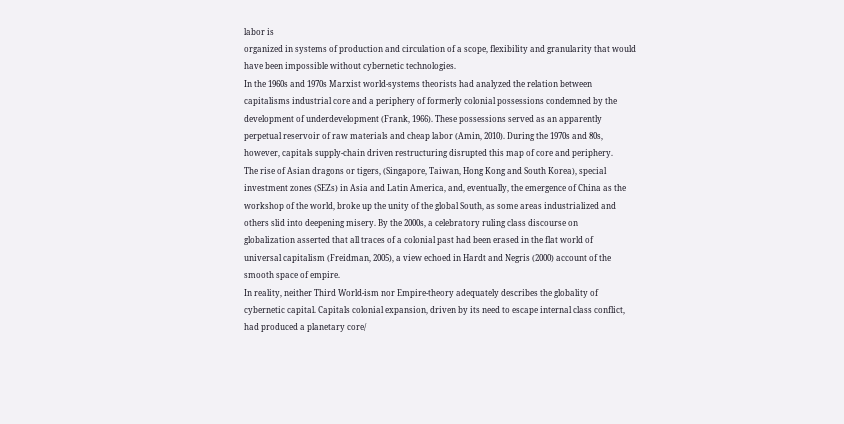labor is
organized in systems of production and circulation of a scope, flexibility and granularity that would
have been impossible without cybernetic technologies.
In the 1960s and 1970s Marxist world-systems theorists had analyzed the relation between
capitalisms industrial core and a periphery of formerly colonial possessions condemned by the
development of underdevelopment (Frank, 1966). These possessions served as an apparently
perpetual reservoir of raw materials and cheap labor (Amin, 2010). During the 1970s and 80s,
however, capitals supply-chain driven restructuring disrupted this map of core and periphery.
The rise of Asian dragons or tigers, (Singapore, Taiwan, Hong Kong and South Korea), special
investment zones (SEZs) in Asia and Latin America, and, eventually, the emergence of China as the
workshop of the world, broke up the unity of the global South, as some areas industrialized and
others slid into deepening misery. By the 2000s, a celebratory ruling class discourse on
globalization asserted that all traces of a colonial past had been erased in the flat world of
universal capitalism (Freidman, 2005), a view echoed in Hardt and Negris (2000) account of the
smooth space of empire.
In reality, neither Third World-ism nor Empire-theory adequately describes the globality of
cybernetic capital. Capitals colonial expansion, driven by its need to escape internal class conflict,
had produced a planetary core/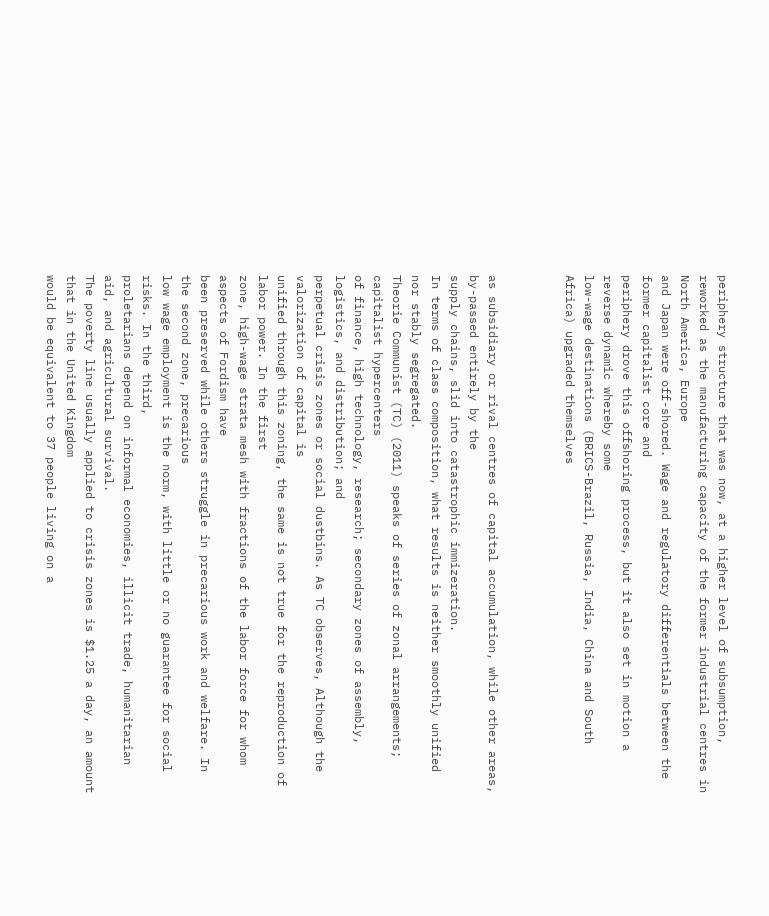periphery structure that was now, at a higher level of subsumption,
reworked as the manufacturing capacity of the former industrial centres in North America, Europe
and Japan were off-shored. Wage and regulatory differentials between the former capitalist core and
periphery drove this offshoring process, but it also set in motion a reverse dynamic whereby some
low-wage destinations (BRICS-Brazil, Russia, India, China and South Africa) upgraded themselves



as subsidiary or rival centres of capital accumulation, while other areas, by-passed entirely by the
supply chains, slid into catastrophic immizeration.
In terms of class composition, what results is neither smoothly unified nor stably segregated.
Theorie Communist (TC) (2011) speaks of series of zonal arrangements; capitalist hypercenters
of finance, high technology, research; secondary zones of assembly, logistics, and distribution; and
perpetual crisis zones or social dustbins. As TC observes, Although the valorization of capital is
unified through this zoning, the same is not true for the reproduction of labor power. In the first
zone, high-wage strata mesh with fractions of the labor force for whom aspects of Fordism have
been preserved while others struggle in precarious work and welfare. In the second zone, precarious
low wage employment is the norm, with little or no guarantee for social risks. In the third,
proletarians depend on informal economies, illicit trade, humanitarian aid, and agricultural survival.
The poverty line usually applied to crisis zones is $1.25 a day, an amount that in the United Kingdom
would be equivalent to 37 people living on a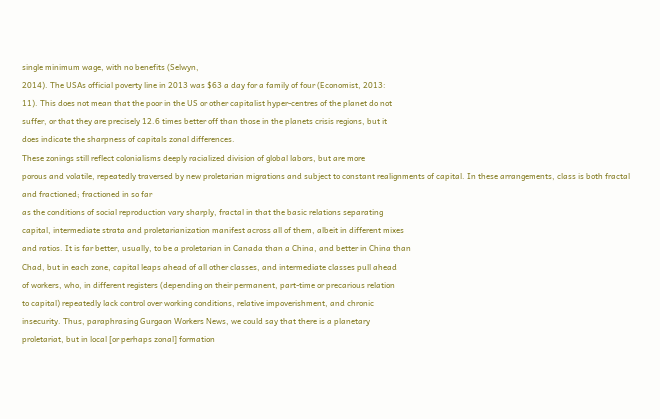single minimum wage, with no benefits (Selwyn,
2014). The USAs official poverty line in 2013 was $63 a day for a family of four (Economist, 2013:
11). This does not mean that the poor in the US or other capitalist hyper-centres of the planet do not
suffer, or that they are precisely 12.6 times better off than those in the planets crisis regions, but it
does indicate the sharpness of capitals zonal differences.
These zonings still reflect colonialisms deeply racialized division of global labors, but are more
porous and volatile, repeatedly traversed by new proletarian migrations and subject to constant realignments of capital. In these arrangements, class is both fractal and fractioned; fractioned in so far
as the conditions of social reproduction vary sharply, fractal in that the basic relations separating
capital, intermediate strata and proletarianization manifest across all of them, albeit in different mixes
and ratios. It is far better, usually, to be a proletarian in Canada than a China, and better in China than
Chad, but in each zone, capital leaps ahead of all other classes, and intermediate classes pull ahead
of workers, who, in different registers (depending on their permanent, part-time or precarious relation
to capital) repeatedly lack control over working conditions, relative impoverishment, and chronic
insecurity. Thus, paraphrasing Gurgaon Workers News, we could say that there is a planetary
proletariat, but in local [or perhaps zonal] formation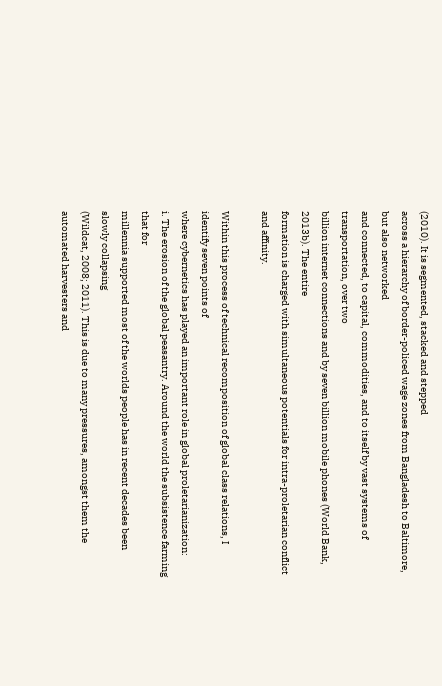(2010). It is segmented, stacked and stepped
across a hierarchy of border-policed wage zones from Bangladesh to Baltimore, but also networked
and connected, to capital, commodities, and to itself by vast systems of transportation, over two
billion internet connections and by seven billion mobile phones (World Bank, 2013b). The entire
formation is charged with simultaneous potentials for intra-proletarian conflict and affinity.

Within this process of technical recomposition of global class relations, I identify seven points of
where cybernetics has played an important role in global proletarianization:
i. The erosion of the global peasantry. Around the world the subsistence farming that for
millennia supported most of the worlds people has in recent decades been slowly collapsing
(Wildcat, 2008; 2011). This is due to many pressures, amongst them the automated harvesters and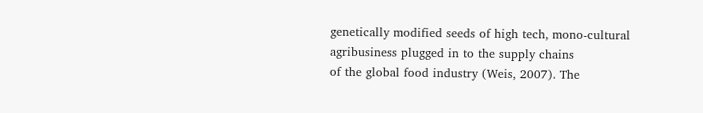genetically modified seeds of high tech, mono-cultural agribusiness plugged in to the supply chains
of the global food industry (Weis, 2007). The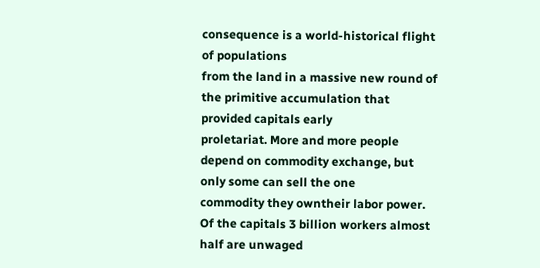consequence is a world-historical flight of populations
from the land in a massive new round of the primitive accumulation that provided capitals early
proletariat. More and more people depend on commodity exchange, but only some can sell the one
commodity they owntheir labor power. Of the capitals 3 billion workers almost half are unwaged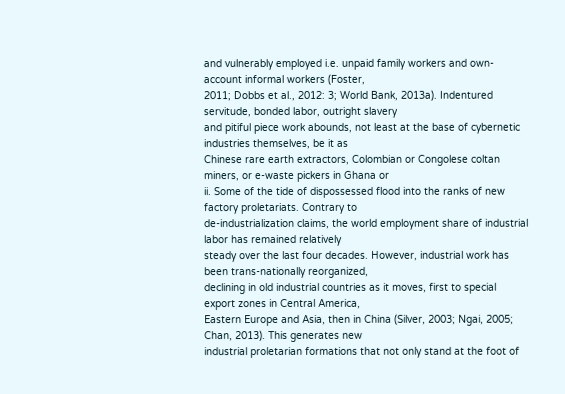and vulnerably employed i.e. unpaid family workers and own-account informal workers (Foster,
2011; Dobbs et al., 2012: 3; World Bank, 2013a). Indentured servitude, bonded labor, outright slavery
and pitiful piece work abounds, not least at the base of cybernetic industries themselves, be it as
Chinese rare earth extractors, Colombian or Congolese coltan miners, or e-waste pickers in Ghana or
ii. Some of the tide of dispossessed flood into the ranks of new factory proletariats. Contrary to
de-industrialization claims, the world employment share of industrial labor has remained relatively
steady over the last four decades. However, industrial work has been trans-nationally reorganized,
declining in old industrial countries as it moves, first to special export zones in Central America,
Eastern Europe and Asia, then in China (Silver, 2003; Ngai, 2005; Chan, 2013). This generates new
industrial proletarian formations that not only stand at the foot of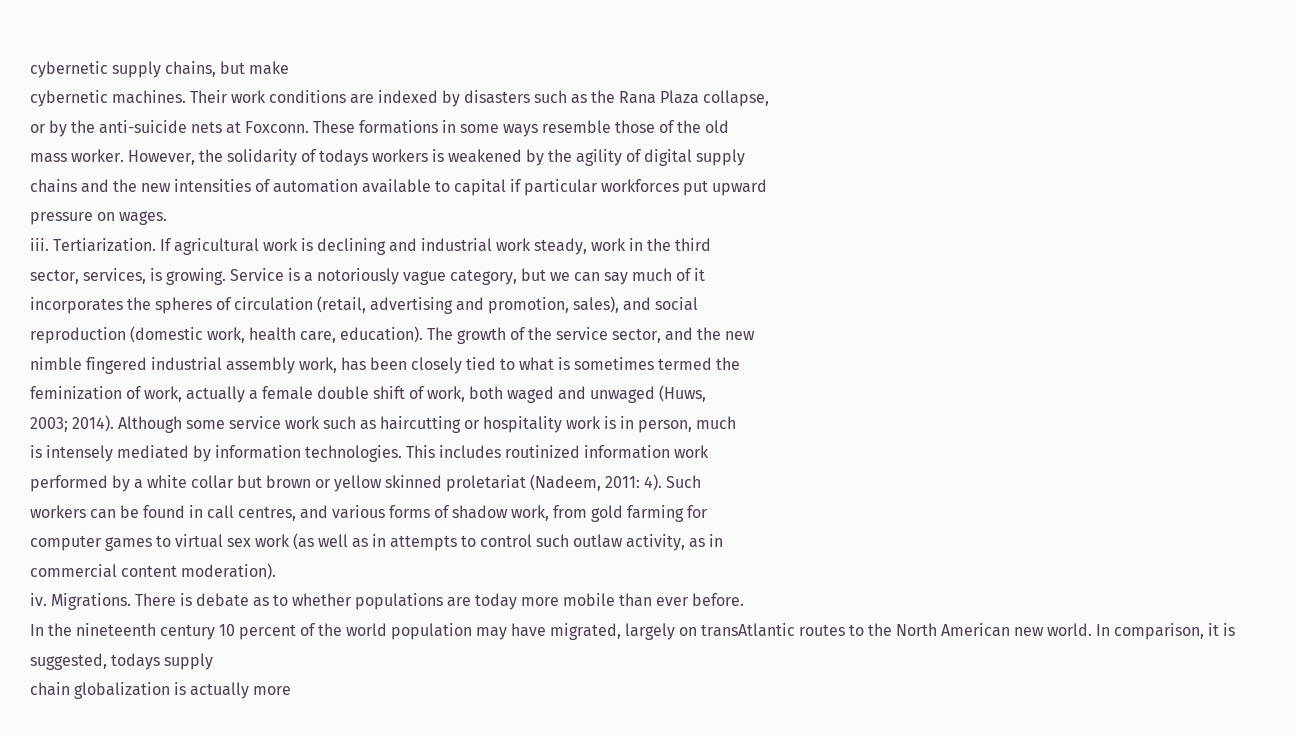cybernetic supply chains, but make
cybernetic machines. Their work conditions are indexed by disasters such as the Rana Plaza collapse,
or by the anti-suicide nets at Foxconn. These formations in some ways resemble those of the old
mass worker. However, the solidarity of todays workers is weakened by the agility of digital supply
chains and the new intensities of automation available to capital if particular workforces put upward
pressure on wages.
iii. Tertiarization. If agricultural work is declining and industrial work steady, work in the third
sector, services, is growing. Service is a notoriously vague category, but we can say much of it
incorporates the spheres of circulation (retail, advertising and promotion, sales), and social
reproduction (domestic work, health care, education). The growth of the service sector, and the new
nimble fingered industrial assembly work, has been closely tied to what is sometimes termed the
feminization of work, actually a female double shift of work, both waged and unwaged (Huws,
2003; 2014). Although some service work such as haircutting or hospitality work is in person, much
is intensely mediated by information technologies. This includes routinized information work
performed by a white collar but brown or yellow skinned proletariat (Nadeem, 2011: 4). Such
workers can be found in call centres, and various forms of shadow work, from gold farming for
computer games to virtual sex work (as well as in attempts to control such outlaw activity, as in
commercial content moderation).
iv. Migrations. There is debate as to whether populations are today more mobile than ever before.
In the nineteenth century 10 percent of the world population may have migrated, largely on transAtlantic routes to the North American new world. In comparison, it is suggested, todays supply
chain globalization is actually more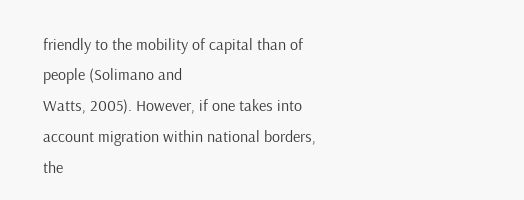friendly to the mobility of capital than of people (Solimano and
Watts, 2005). However, if one takes into account migration within national borders, the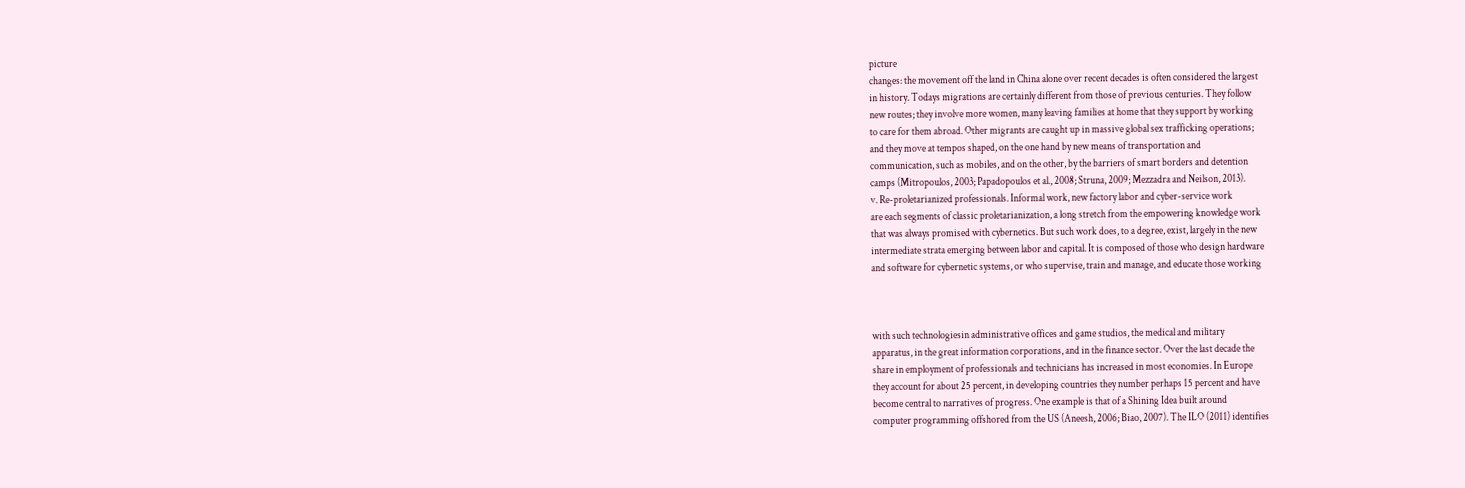picture
changes: the movement off the land in China alone over recent decades is often considered the largest
in history. Todays migrations are certainly different from those of previous centuries. They follow
new routes; they involve more women, many leaving families at home that they support by working
to care for them abroad. Other migrants are caught up in massive global sex trafficking operations;
and they move at tempos shaped, on the one hand by new means of transportation and
communication, such as mobiles, and on the other, by the barriers of smart borders and detention
camps (Mitropoulos, 2003; Papadopoulos et al., 2008; Struna, 2009; Mezzadra and Neilson, 2013).
v. Re-proletarianized professionals. Informal work, new factory labor and cyber-service work
are each segments of classic proletarianization, a long stretch from the empowering knowledge work
that was always promised with cybernetics. But such work does, to a degree, exist, largely in the new
intermediate strata emerging between labor and capital. It is composed of those who design hardware
and software for cybernetic systems, or who supervise, train and manage, and educate those working



with such technologiesin administrative offices and game studios, the medical and military
apparatus, in the great information corporations, and in the finance sector. Over the last decade the
share in employment of professionals and technicians has increased in most economies. In Europe
they account for about 25 percent, in developing countries they number perhaps 15 percent and have
become central to narratives of progress. One example is that of a Shining Idea built around
computer programming offshored from the US (Aneesh, 2006; Biao, 2007). The ILO (2011) identifies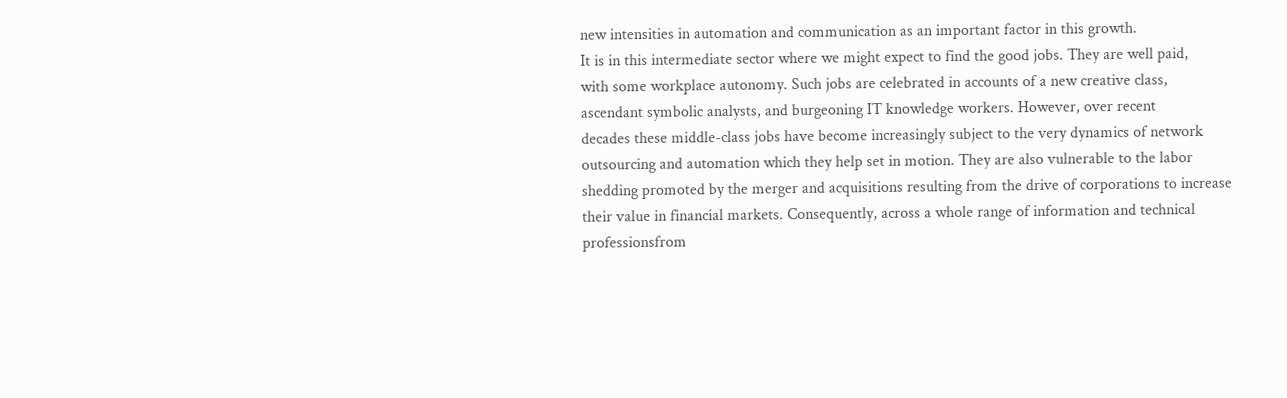new intensities in automation and communication as an important factor in this growth.
It is in this intermediate sector where we might expect to find the good jobs. They are well paid,
with some workplace autonomy. Such jobs are celebrated in accounts of a new creative class,
ascendant symbolic analysts, and burgeoning IT knowledge workers. However, over recent
decades these middle-class jobs have become increasingly subject to the very dynamics of network
outsourcing and automation which they help set in motion. They are also vulnerable to the labor
shedding promoted by the merger and acquisitions resulting from the drive of corporations to increase
their value in financial markets. Consequently, across a whole range of information and technical
professionsfrom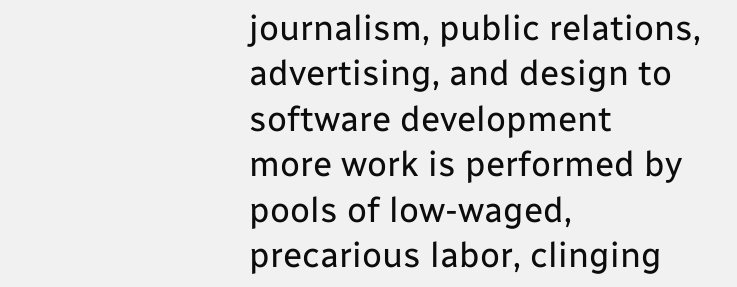journalism, public relations, advertising, and design to software development
more work is performed by pools of low-waged, precarious labor, clinging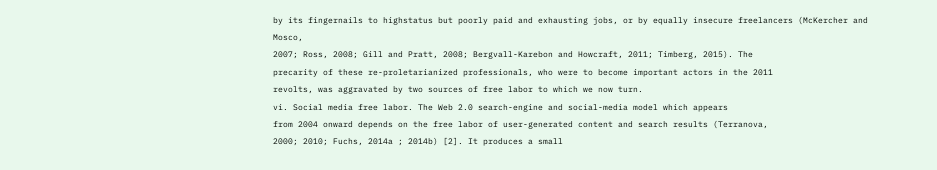by its fingernails to highstatus but poorly paid and exhausting jobs, or by equally insecure freelancers (McKercher and Mosco,
2007; Ross, 2008; Gill and Pratt, 2008; Bergvall-Karebon and Howcraft, 2011; Timberg, 2015). The
precarity of these re-proletarianized professionals, who were to become important actors in the 2011
revolts, was aggravated by two sources of free labor to which we now turn.
vi. Social media free labor. The Web 2.0 search-engine and social-media model which appears
from 2004 onward depends on the free labor of user-generated content and search results (Terranova,
2000; 2010; Fuchs, 2014a ; 2014b) [2]. It produces a small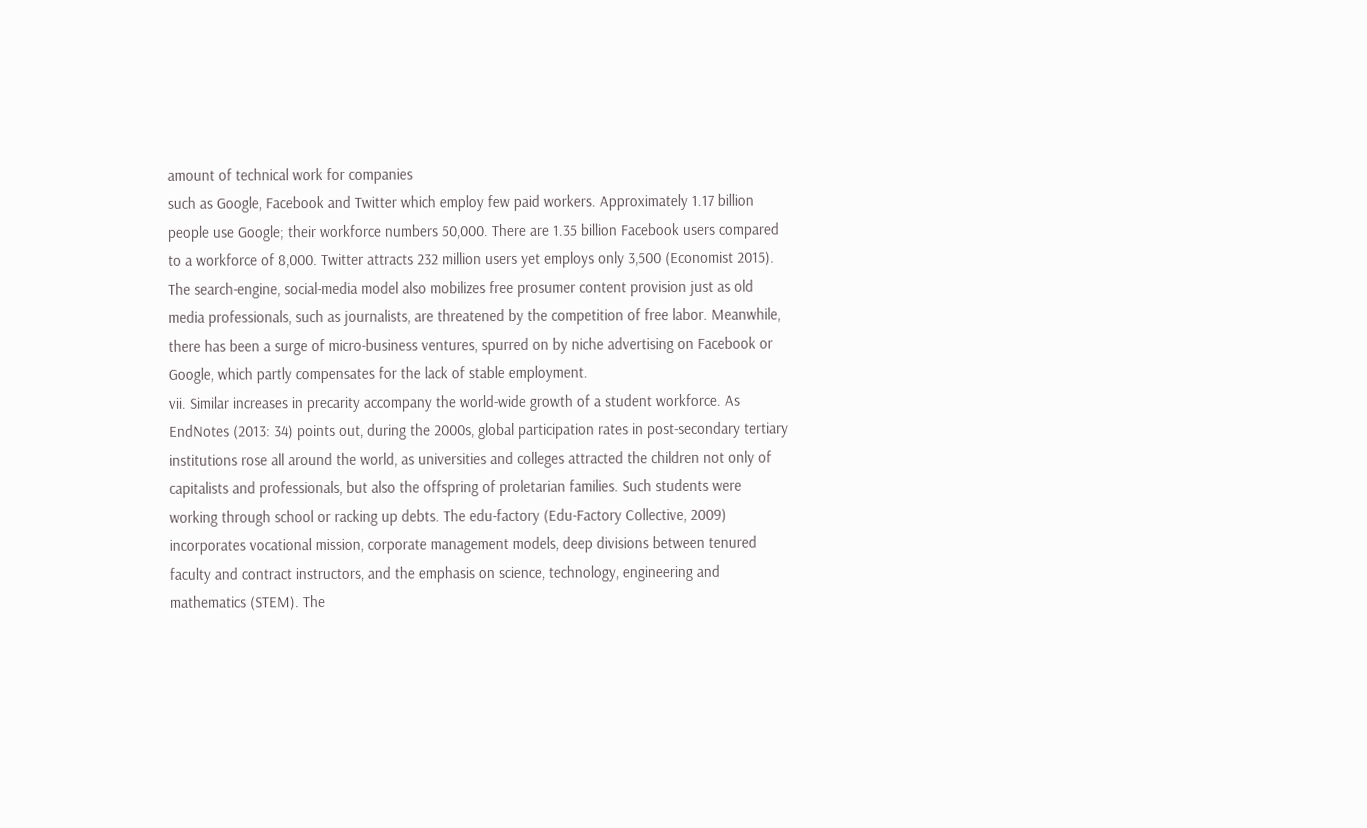amount of technical work for companies
such as Google, Facebook and Twitter which employ few paid workers. Approximately 1.17 billion
people use Google; their workforce numbers 50,000. There are 1.35 billion Facebook users compared
to a workforce of 8,000. Twitter attracts 232 million users yet employs only 3,500 (Economist 2015).
The search-engine, social-media model also mobilizes free prosumer content provision just as old
media professionals, such as journalists, are threatened by the competition of free labor. Meanwhile,
there has been a surge of micro-business ventures, spurred on by niche advertising on Facebook or
Google, which partly compensates for the lack of stable employment.
vii. Similar increases in precarity accompany the world-wide growth of a student workforce. As
EndNotes (2013: 34) points out, during the 2000s, global participation rates in post-secondary tertiary
institutions rose all around the world, as universities and colleges attracted the children not only of
capitalists and professionals, but also the offspring of proletarian families. Such students were
working through school or racking up debts. The edu-factory (Edu-Factory Collective, 2009)
incorporates vocational mission, corporate management models, deep divisions between tenured
faculty and contract instructors, and the emphasis on science, technology, engineering and
mathematics (STEM). The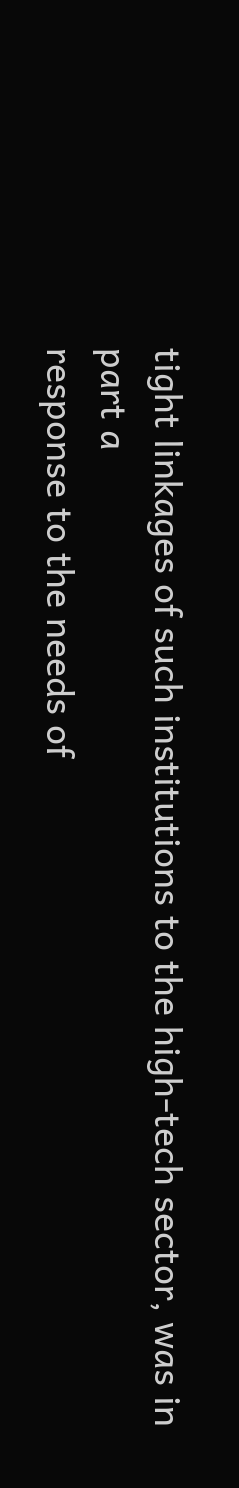tight linkages of such institutions to the high-tech sector, was in part a
response to the needs of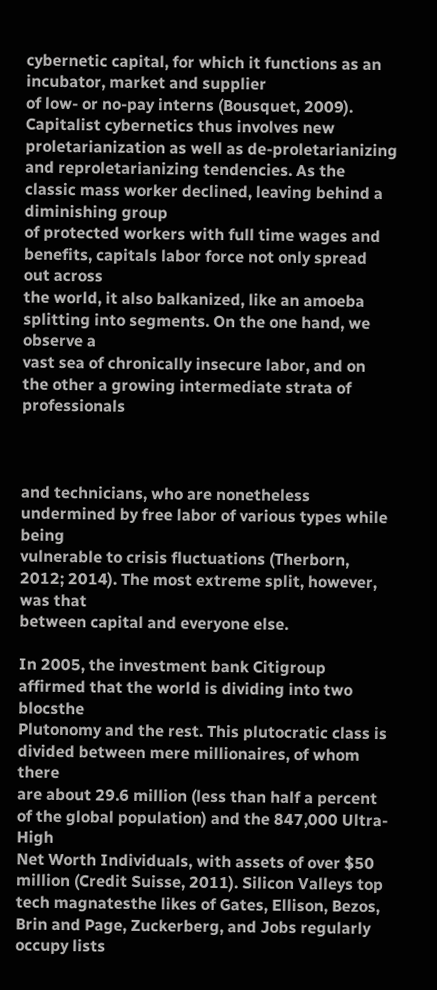cybernetic capital, for which it functions as an incubator, market and supplier
of low- or no-pay interns (Bousquet, 2009).
Capitalist cybernetics thus involves new proletarianization as well as de-proletarianizing and reproletarianizing tendencies. As the classic mass worker declined, leaving behind a diminishing group
of protected workers with full time wages and benefits, capitals labor force not only spread out across
the world, it also balkanized, like an amoeba splitting into segments. On the one hand, we observe a
vast sea of chronically insecure labor, and on the other a growing intermediate strata of professionals



and technicians, who are nonetheless undermined by free labor of various types while being
vulnerable to crisis fluctuations (Therborn, 2012; 2014). The most extreme split, however, was that
between capital and everyone else.

In 2005, the investment bank Citigroup affirmed that the world is dividing into two blocsthe
Plutonomy and the rest. This plutocratic class is divided between mere millionaires, of whom there
are about 29.6 million (less than half a percent of the global population) and the 847,000 Ultra-High
Net Worth Individuals, with assets of over $50 million (Credit Suisse, 2011). Silicon Valleys top
tech magnatesthe likes of Gates, Ellison, Bezos, Brin and Page, Zuckerberg, and Jobs regularly
occupy lists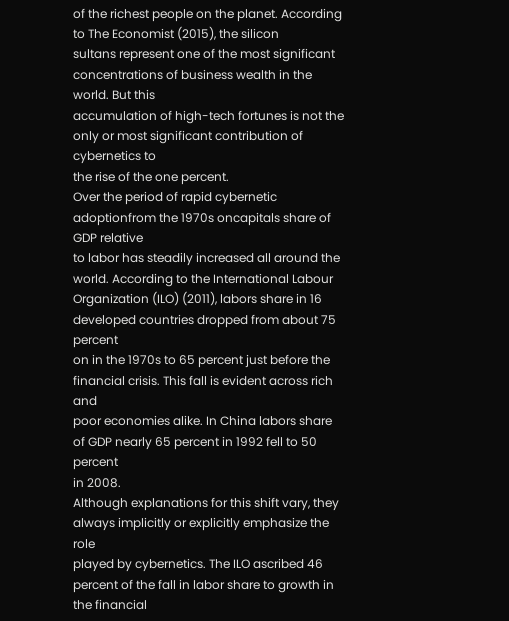of the richest people on the planet. According to The Economist (2015), the silicon
sultans represent one of the most significant concentrations of business wealth in the world. But this
accumulation of high-tech fortunes is not the only or most significant contribution of cybernetics to
the rise of the one percent.
Over the period of rapid cybernetic adoptionfrom the 1970s oncapitals share of GDP relative
to labor has steadily increased all around the world. According to the International Labour
Organization (ILO) (2011), labors share in 16 developed countries dropped from about 75 percent
on in the 1970s to 65 percent just before the financial crisis. This fall is evident across rich and
poor economies alike. In China labors share of GDP nearly 65 percent in 1992 fell to 50 percent
in 2008.
Although explanations for this shift vary, they always implicitly or explicitly emphasize the role
played by cybernetics. The ILO ascribed 46 percent of the fall in labor share to growth in the financial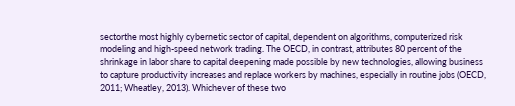sectorthe most highly cybernetic sector of capital, dependent on algorithms, computerized risk
modeling and high-speed network trading. The OECD, in contrast, attributes 80 percent of the
shrinkage in labor share to capital deepening made possible by new technologies, allowing business
to capture productivity increases and replace workers by machines, especially in routine jobs (OECD,
2011; Wheatley, 2013). Whichever of these two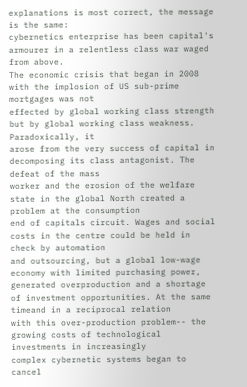explanations is most correct, the message is the same:
cybernetics enterprise has been capital's armourer in a relentless class war waged from above.
The economic crisis that began in 2008 with the implosion of US sub-prime mortgages was not
effected by global working class strength but by global working class weakness. Paradoxically, it
arose from the very success of capital in decomposing its class antagonist. The defeat of the mass
worker and the erosion of the welfare state in the global North created a problem at the consumption
end of capitals circuit. Wages and social costs in the centre could be held in check by automation
and outsourcing, but a global low-wage economy with limited purchasing power, generated overproduction and a shortage of investment opportunities. At the same timeand in a reciprocal relation
with this over-production problem-- the growing costs of technological investments in increasingly
complex cybernetic systems began to cancel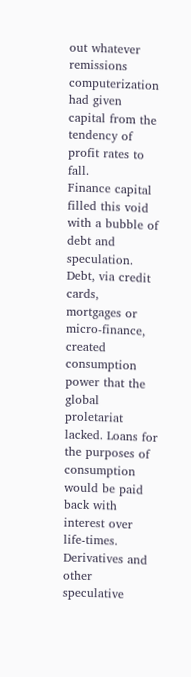out whatever remissions computerization had given
capital from the tendency of profit rates to fall.
Finance capital filled this void with a bubble of debt and speculation. Debt, via credit cards,
mortgages or micro-finance, created consumption power that the global proletariat lacked. Loans for
the purposes of consumption would be paid back with interest over life-times. Derivatives and other
speculative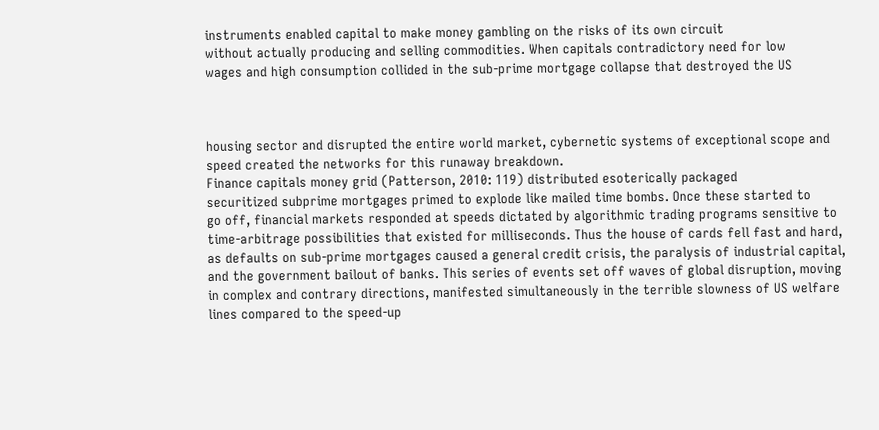instruments enabled capital to make money gambling on the risks of its own circuit
without actually producing and selling commodities. When capitals contradictory need for low
wages and high consumption collided in the sub-prime mortgage collapse that destroyed the US



housing sector and disrupted the entire world market, cybernetic systems of exceptional scope and
speed created the networks for this runaway breakdown.
Finance capitals money grid (Patterson, 2010: 119) distributed esoterically packaged
securitized subprime mortgages primed to explode like mailed time bombs. Once these started to
go off, financial markets responded at speeds dictated by algorithmic trading programs sensitive to
time-arbitrage possibilities that existed for milliseconds. Thus the house of cards fell fast and hard,
as defaults on sub-prime mortgages caused a general credit crisis, the paralysis of industrial capital,
and the government bailout of banks. This series of events set off waves of global disruption, moving
in complex and contrary directions, manifested simultaneously in the terrible slowness of US welfare
lines compared to the speed-up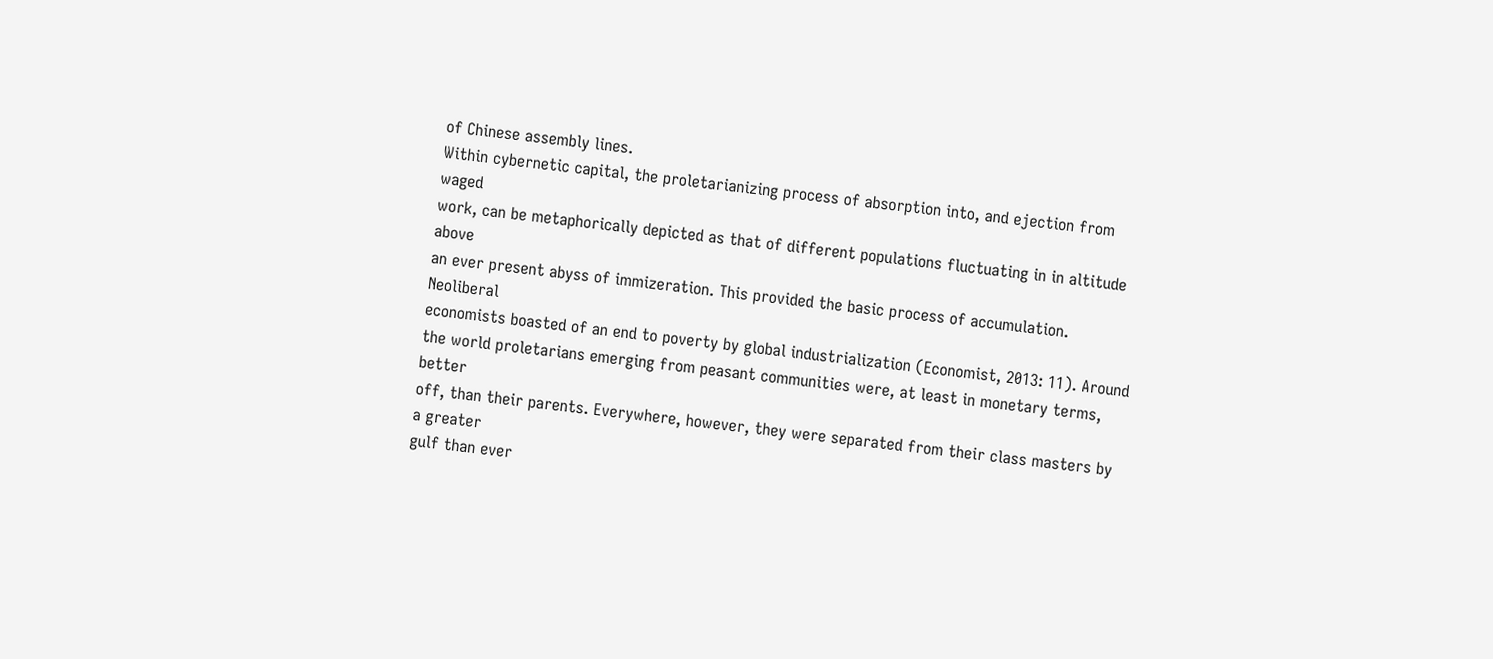of Chinese assembly lines.
Within cybernetic capital, the proletarianizing process of absorption into, and ejection from waged
work, can be metaphorically depicted as that of different populations fluctuating in in altitude above
an ever present abyss of immizeration. This provided the basic process of accumulation. Neoliberal
economists boasted of an end to poverty by global industrialization (Economist, 2013: 11). Around
the world proletarians emerging from peasant communities were, at least in monetary terms, better
off, than their parents. Everywhere, however, they were separated from their class masters by a greater
gulf than ever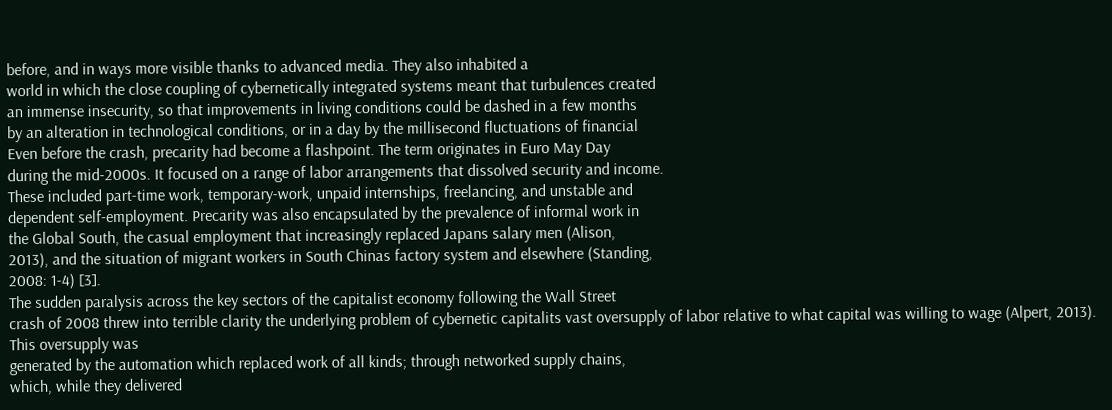before, and in ways more visible thanks to advanced media. They also inhabited a
world in which the close coupling of cybernetically integrated systems meant that turbulences created
an immense insecurity, so that improvements in living conditions could be dashed in a few months
by an alteration in technological conditions, or in a day by the millisecond fluctuations of financial
Even before the crash, precarity had become a flashpoint. The term originates in Euro May Day
during the mid-2000s. It focused on a range of labor arrangements that dissolved security and income.
These included part-time work, temporary-work, unpaid internships, freelancing, and unstable and
dependent self-employment. Precarity was also encapsulated by the prevalence of informal work in
the Global South, the casual employment that increasingly replaced Japans salary men (Alison,
2013), and the situation of migrant workers in South Chinas factory system and elsewhere (Standing,
2008: 1-4) [3].
The sudden paralysis across the key sectors of the capitalist economy following the Wall Street
crash of 2008 threw into terrible clarity the underlying problem of cybernetic capitalits vast oversupply of labor relative to what capital was willing to wage (Alpert, 2013). This oversupply was
generated by the automation which replaced work of all kinds; through networked supply chains,
which, while they delivered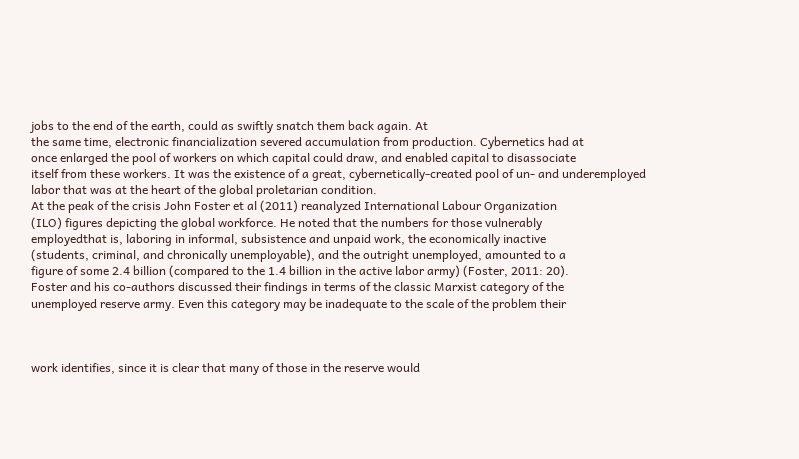jobs to the end of the earth, could as swiftly snatch them back again. At
the same time, electronic financialization severed accumulation from production. Cybernetics had at
once enlarged the pool of workers on which capital could draw, and enabled capital to disassociate
itself from these workers. It was the existence of a great, cybernetically-created pool of un- and underemployed labor that was at the heart of the global proletarian condition.
At the peak of the crisis John Foster et al (2011) reanalyzed International Labour Organization
(ILO) figures depicting the global workforce. He noted that the numbers for those vulnerably
employedthat is, laboring in informal, subsistence and unpaid work, the economically inactive
(students, criminal, and chronically unemployable), and the outright unemployed, amounted to a
figure of some 2.4 billion (compared to the 1.4 billion in the active labor army) (Foster, 2011: 20).
Foster and his co-authors discussed their findings in terms of the classic Marxist category of the
unemployed reserve army. Even this category may be inadequate to the scale of the problem their



work identifies, since it is clear that many of those in the reserve would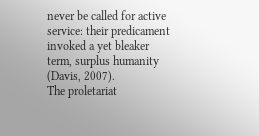never be called for active
service: their predicament invoked a yet bleaker term, surplus humanity (Davis, 2007).
The proletariat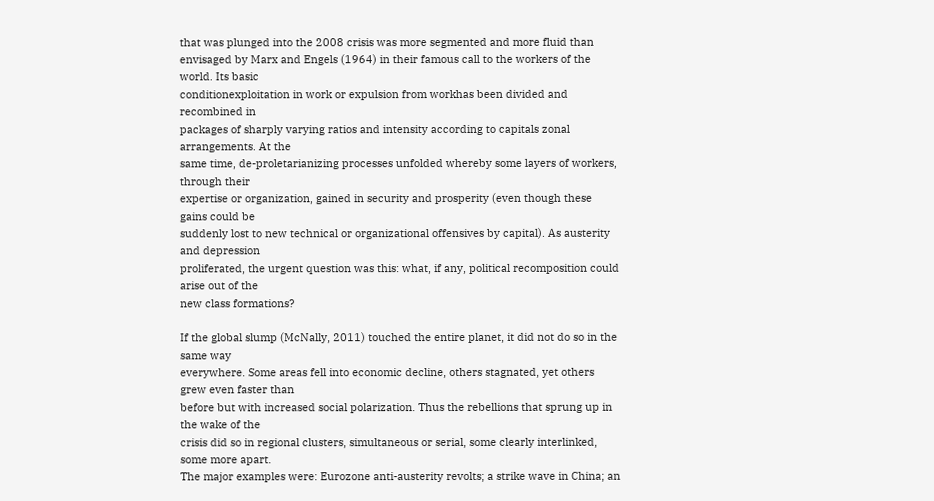that was plunged into the 2008 crisis was more segmented and more fluid than
envisaged by Marx and Engels (1964) in their famous call to the workers of the world. Its basic
conditionexploitation in work or expulsion from workhas been divided and recombined in
packages of sharply varying ratios and intensity according to capitals zonal arrangements. At the
same time, de-proletarianizing processes unfolded whereby some layers of workers, through their
expertise or organization, gained in security and prosperity (even though these gains could be
suddenly lost to new technical or organizational offensives by capital). As austerity and depression
proliferated, the urgent question was this: what, if any, political recomposition could arise out of the
new class formations?

If the global slump (McNally, 2011) touched the entire planet, it did not do so in the same way
everywhere. Some areas fell into economic decline, others stagnated, yet others grew even faster than
before but with increased social polarization. Thus the rebellions that sprung up in the wake of the
crisis did so in regional clusters, simultaneous or serial, some clearly interlinked, some more apart.
The major examples were: Eurozone anti-austerity revolts; a strike wave in China; an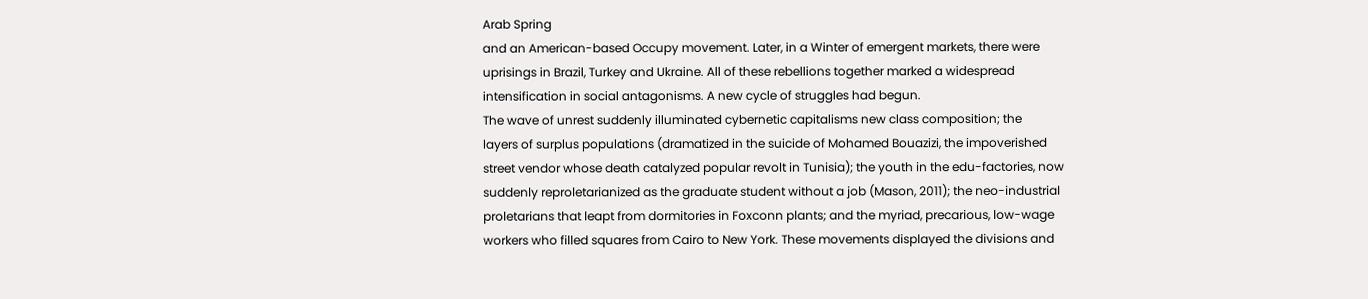Arab Spring
and an American-based Occupy movement. Later, in a Winter of emergent markets, there were
uprisings in Brazil, Turkey and Ukraine. All of these rebellions together marked a widespread
intensification in social antagonisms. A new cycle of struggles had begun.
The wave of unrest suddenly illuminated cybernetic capitalisms new class composition; the
layers of surplus populations (dramatized in the suicide of Mohamed Bouazizi, the impoverished
street vendor whose death catalyzed popular revolt in Tunisia); the youth in the edu-factories, now
suddenly reproletarianized as the graduate student without a job (Mason, 2011); the neo-industrial
proletarians that leapt from dormitories in Foxconn plants; and the myriad, precarious, low-wage
workers who filled squares from Cairo to New York. These movements displayed the divisions and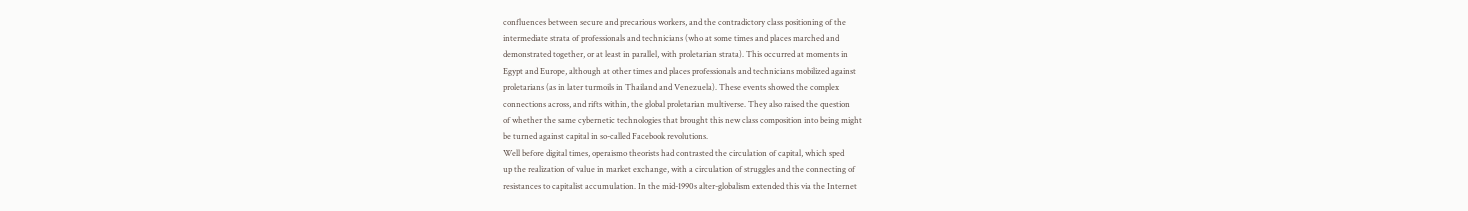confluences between secure and precarious workers, and the contradictory class positioning of the
intermediate strata of professionals and technicians (who at some times and places marched and
demonstrated together, or at least in parallel, with proletarian strata). This occurred at moments in
Egypt and Europe, although at other times and places professionals and technicians mobilized against
proletarians (as in later turmoils in Thailand and Venezuela). These events showed the complex
connections across, and rifts within, the global proletarian multiverse. They also raised the question
of whether the same cybernetic technologies that brought this new class composition into being might
be turned against capital in so-called Facebook revolutions.
Well before digital times, operaismo theorists had contrasted the circulation of capital, which sped
up the realization of value in market exchange, with a circulation of struggles and the connecting of
resistances to capitalist accumulation. In the mid-1990s alter-globalism extended this via the Internet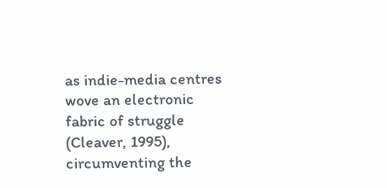as indie-media centres wove an electronic fabric of struggle (Cleaver, 1995), circumventing the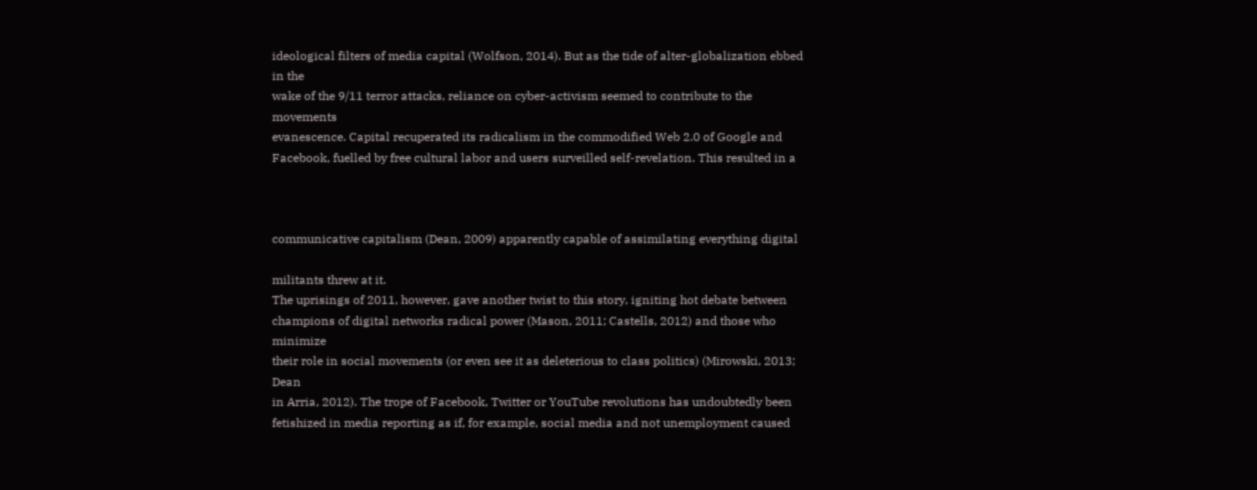ideological filters of media capital (Wolfson, 2014). But as the tide of alter-globalization ebbed in the
wake of the 9/11 terror attacks, reliance on cyber-activism seemed to contribute to the movements
evanescence. Capital recuperated its radicalism in the commodified Web 2.0 of Google and
Facebook, fuelled by free cultural labor and users surveilled self-revelation. This resulted in a



communicative capitalism (Dean, 2009) apparently capable of assimilating everything digital

militants threw at it.
The uprisings of 2011, however, gave another twist to this story, igniting hot debate between
champions of digital networks radical power (Mason, 2011; Castells, 2012) and those who minimize
their role in social movements (or even see it as deleterious to class politics) (Mirowski, 2013; Dean
in Arria, 2012). The trope of Facebook, Twitter or YouTube revolutions has undoubtedly been
fetishized in media reporting as if, for example, social media and not unemployment caused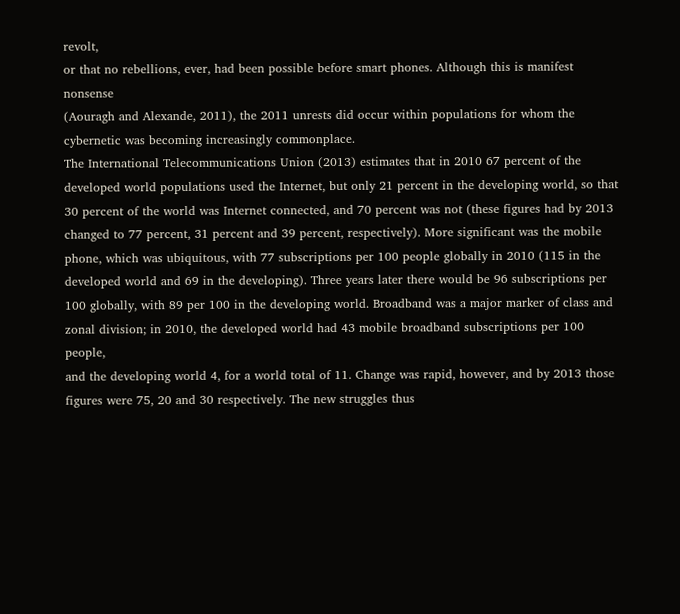revolt,
or that no rebellions, ever, had been possible before smart phones. Although this is manifest nonsense
(Aouragh and Alexande, 2011), the 2011 unrests did occur within populations for whom the
cybernetic was becoming increasingly commonplace.
The International Telecommunications Union (2013) estimates that in 2010 67 percent of the
developed world populations used the Internet, but only 21 percent in the developing world, so that
30 percent of the world was Internet connected, and 70 percent was not (these figures had by 2013
changed to 77 percent, 31 percent and 39 percent, respectively). More significant was the mobile
phone, which was ubiquitous, with 77 subscriptions per 100 people globally in 2010 (115 in the
developed world and 69 in the developing). Three years later there would be 96 subscriptions per
100 globally, with 89 per 100 in the developing world. Broadband was a major marker of class and
zonal division; in 2010, the developed world had 43 mobile broadband subscriptions per 100 people,
and the developing world 4, for a world total of 11. Change was rapid, however, and by 2013 those
figures were 75, 20 and 30 respectively. The new struggles thus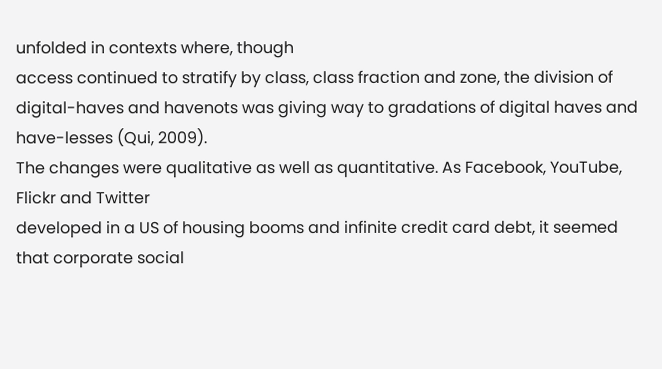unfolded in contexts where, though
access continued to stratify by class, class fraction and zone, the division of digital-haves and havenots was giving way to gradations of digital haves and have-lesses (Qui, 2009).
The changes were qualitative as well as quantitative. As Facebook, YouTube, Flickr and Twitter
developed in a US of housing booms and infinite credit card debt, it seemed that corporate social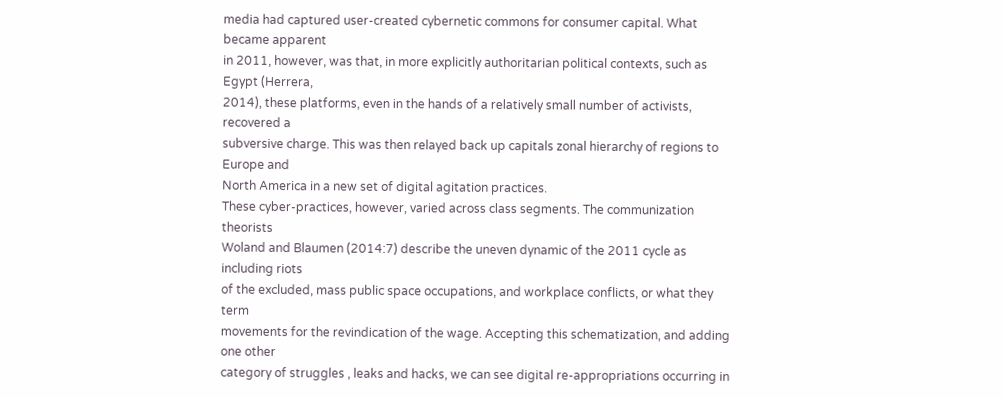media had captured user-created cybernetic commons for consumer capital. What became apparent
in 2011, however, was that, in more explicitly authoritarian political contexts, such as Egypt (Herrera,
2014), these platforms, even in the hands of a relatively small number of activists, recovered a
subversive charge. This was then relayed back up capitals zonal hierarchy of regions to Europe and
North America in a new set of digital agitation practices.
These cyber-practices, however, varied across class segments. The communization theorists
Woland and Blaumen (2014:7) describe the uneven dynamic of the 2011 cycle as including riots
of the excluded, mass public space occupations, and workplace conflicts, or what they term
movements for the revindication of the wage. Accepting this schematization, and adding one other
category of struggles , leaks and hacks, we can see digital re-appropriations occurring in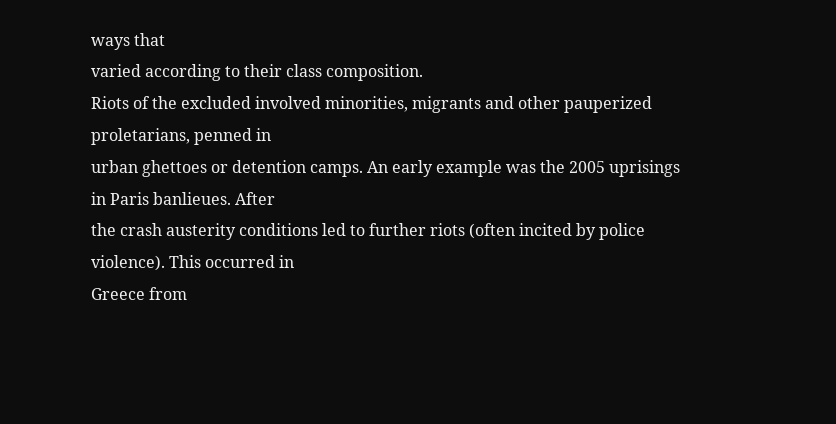ways that
varied according to their class composition.
Riots of the excluded involved minorities, migrants and other pauperized proletarians, penned in
urban ghettoes or detention camps. An early example was the 2005 uprisings in Paris banlieues. After
the crash austerity conditions led to further riots (often incited by police violence). This occurred in
Greece from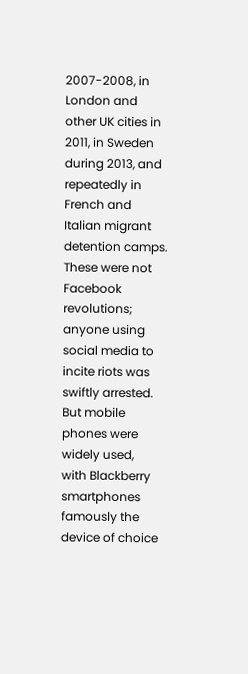2007-2008, in London and other UK cities in 2011, in Sweden during 2013, and
repeatedly in French and Italian migrant detention camps. These were not Facebook revolutions;
anyone using social media to incite riots was swiftly arrested. But mobile phones were widely used,
with Blackberry smartphones famously the device of choice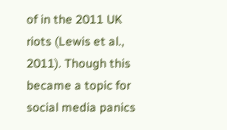of in the 2011 UK riots (Lewis et al.,
2011). Though this became a topic for social media panics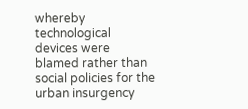whereby technological devices were
blamed rather than social policies for the urban insurgency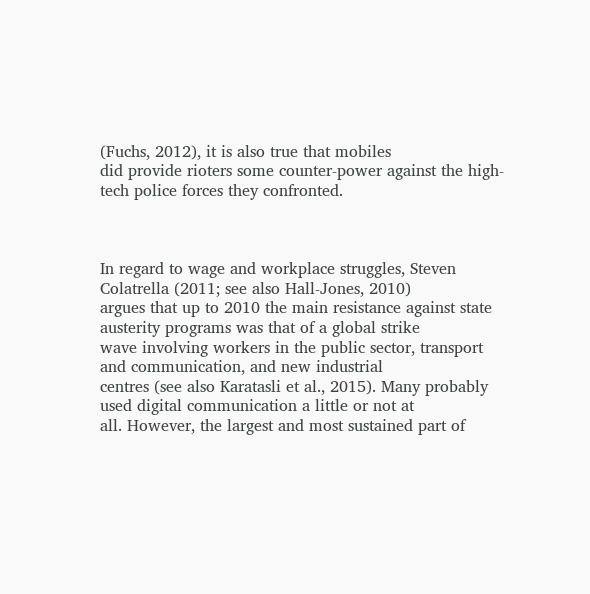(Fuchs, 2012), it is also true that mobiles
did provide rioters some counter-power against the high-tech police forces they confronted.



In regard to wage and workplace struggles, Steven Colatrella (2011; see also Hall-Jones, 2010)
argues that up to 2010 the main resistance against state austerity programs was that of a global strike
wave involving workers in the public sector, transport and communication, and new industrial
centres (see also Karatasli et al., 2015). Many probably used digital communication a little or not at
all. However, the largest and most sustained part of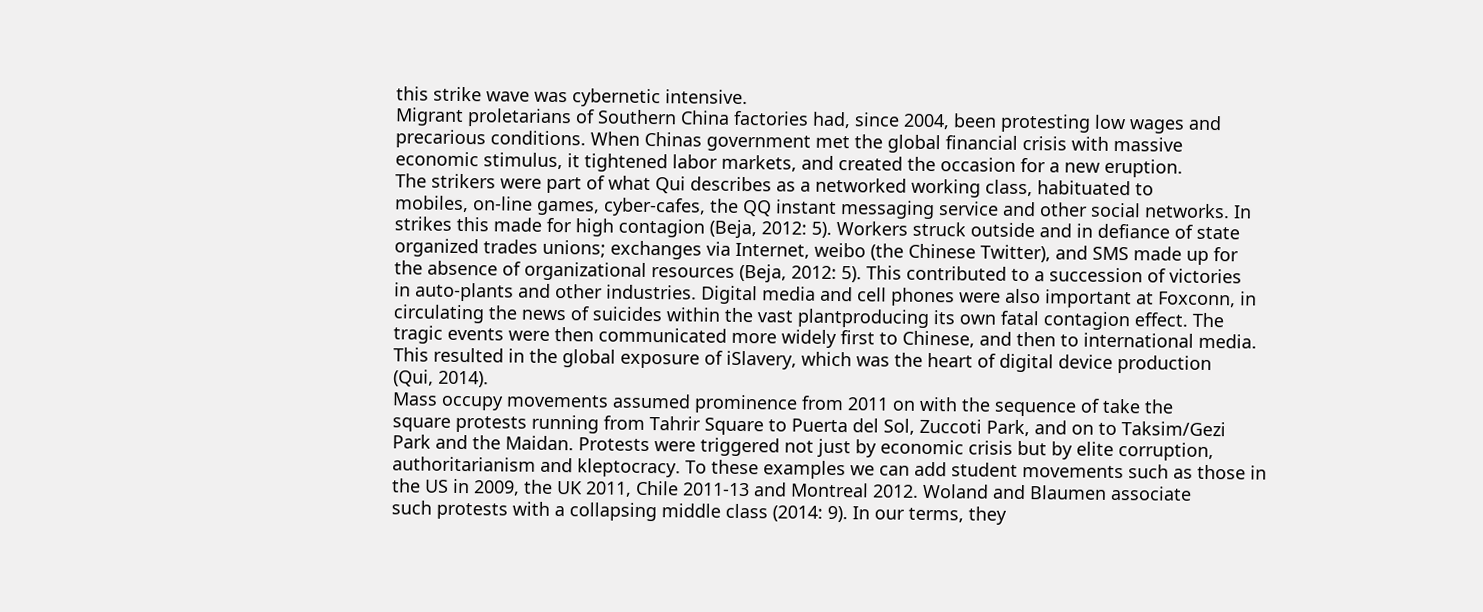this strike wave was cybernetic intensive.
Migrant proletarians of Southern China factories had, since 2004, been protesting low wages and
precarious conditions. When Chinas government met the global financial crisis with massive
economic stimulus, it tightened labor markets, and created the occasion for a new eruption.
The strikers were part of what Qui describes as a networked working class, habituated to
mobiles, on-line games, cyber-cafes, the QQ instant messaging service and other social networks. In
strikes this made for high contagion (Beja, 2012: 5). Workers struck outside and in defiance of state
organized trades unions; exchanges via Internet, weibo (the Chinese Twitter), and SMS made up for
the absence of organizational resources (Beja, 2012: 5). This contributed to a succession of victories
in auto-plants and other industries. Digital media and cell phones were also important at Foxconn, in
circulating the news of suicides within the vast plantproducing its own fatal contagion effect. The
tragic events were then communicated more widely first to Chinese, and then to international media.
This resulted in the global exposure of iSlavery, which was the heart of digital device production
(Qui, 2014).
Mass occupy movements assumed prominence from 2011 on with the sequence of take the
square protests running from Tahrir Square to Puerta del Sol, Zuccoti Park, and on to Taksim/Gezi
Park and the Maidan. Protests were triggered not just by economic crisis but by elite corruption,
authoritarianism and kleptocracy. To these examples we can add student movements such as those in
the US in 2009, the UK 2011, Chile 2011-13 and Montreal 2012. Woland and Blaumen associate
such protests with a collapsing middle class (2014: 9). In our terms, they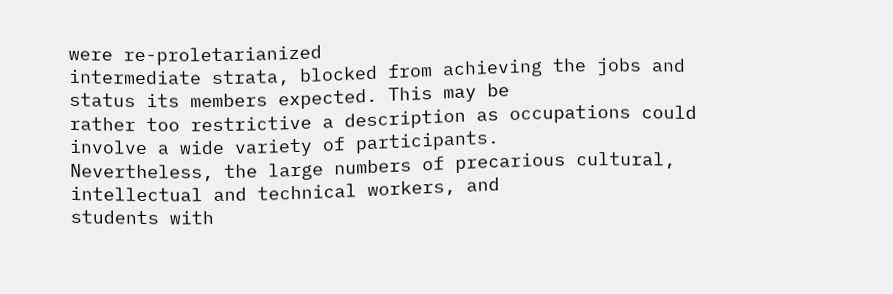were re-proletarianized
intermediate strata, blocked from achieving the jobs and status its members expected. This may be
rather too restrictive a description as occupations could involve a wide variety of participants.
Nevertheless, the large numbers of precarious cultural, intellectual and technical workers, and
students with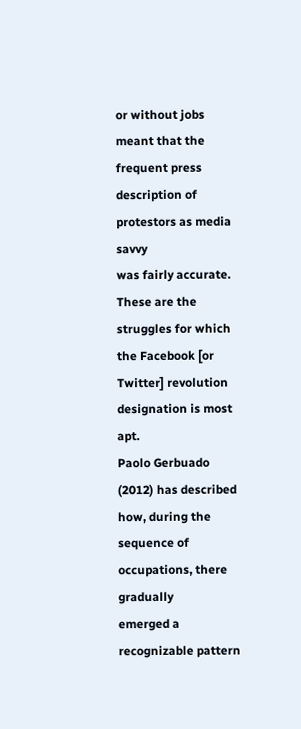or without jobs meant that the frequent press description of protestors as media savvy
was fairly accurate.
These are the struggles for which the Facebook [or Twitter] revolution designation is most apt.
Paolo Gerbuado (2012) has described how, during the sequence of occupations, there gradually
emerged a recognizable pattern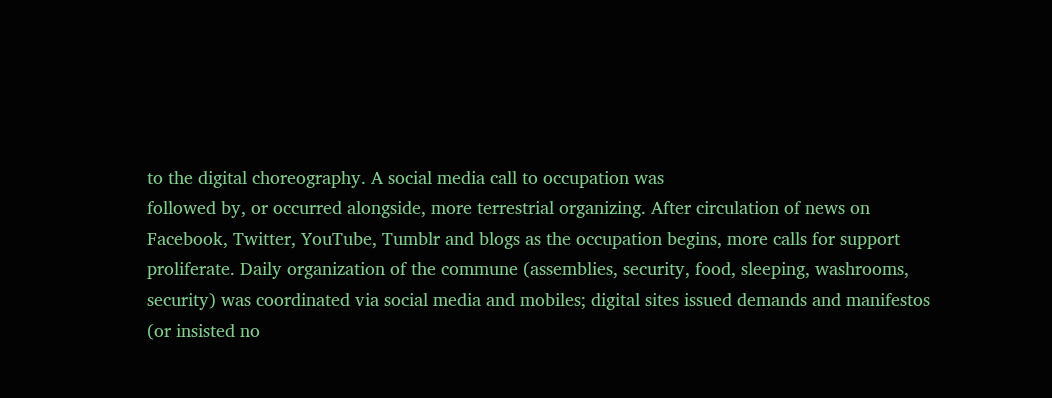to the digital choreography. A social media call to occupation was
followed by, or occurred alongside, more terrestrial organizing. After circulation of news on
Facebook, Twitter, YouTube, Tumblr and blogs as the occupation begins, more calls for support
proliferate. Daily organization of the commune (assemblies, security, food, sleeping, washrooms,
security) was coordinated via social media and mobiles; digital sites issued demands and manifestos
(or insisted no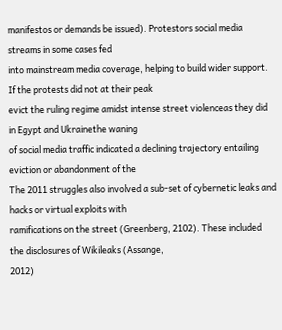manifestos or demands be issued). Protestors social media streams in some cases fed
into mainstream media coverage, helping to build wider support. If the protests did not at their peak
evict the ruling regime amidst intense street violenceas they did in Egypt and Ukrainethe waning
of social media traffic indicated a declining trajectory entailing eviction or abandonment of the
The 2011 struggles also involved a sub-set of cybernetic leaks and hacks or virtual exploits with
ramifications on the street (Greenberg, 2102). These included the disclosures of Wikileaks (Assange,
2012)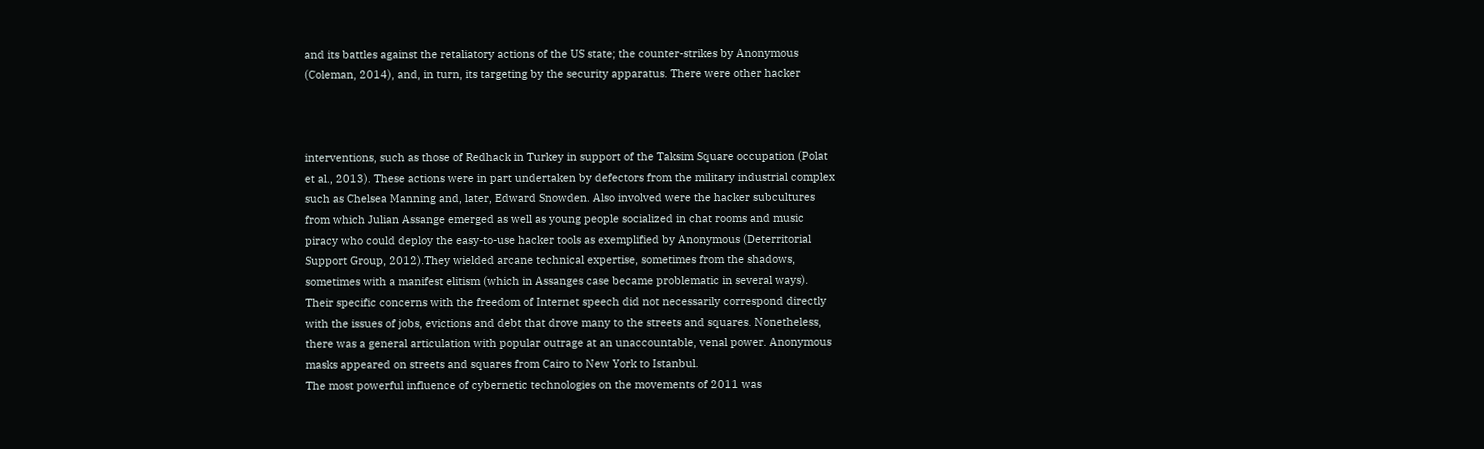and its battles against the retaliatory actions of the US state; the counter-strikes by Anonymous
(Coleman, 2014), and, in turn, its targeting by the security apparatus. There were other hacker



interventions, such as those of Redhack in Turkey in support of the Taksim Square occupation (Polat
et al., 2013). These actions were in part undertaken by defectors from the military industrial complex
such as Chelsea Manning and, later, Edward Snowden. Also involved were the hacker subcultures
from which Julian Assange emerged as well as young people socialized in chat rooms and music
piracy who could deploy the easy-to-use hacker tools as exemplified by Anonymous (Deterritorial
Support Group, 2012).They wielded arcane technical expertise, sometimes from the shadows,
sometimes with a manifest elitism (which in Assanges case became problematic in several ways).
Their specific concerns with the freedom of Internet speech did not necessarily correspond directly
with the issues of jobs, evictions and debt that drove many to the streets and squares. Nonetheless,
there was a general articulation with popular outrage at an unaccountable, venal power. Anonymous
masks appeared on streets and squares from Cairo to New York to Istanbul.
The most powerful influence of cybernetic technologies on the movements of 2011 was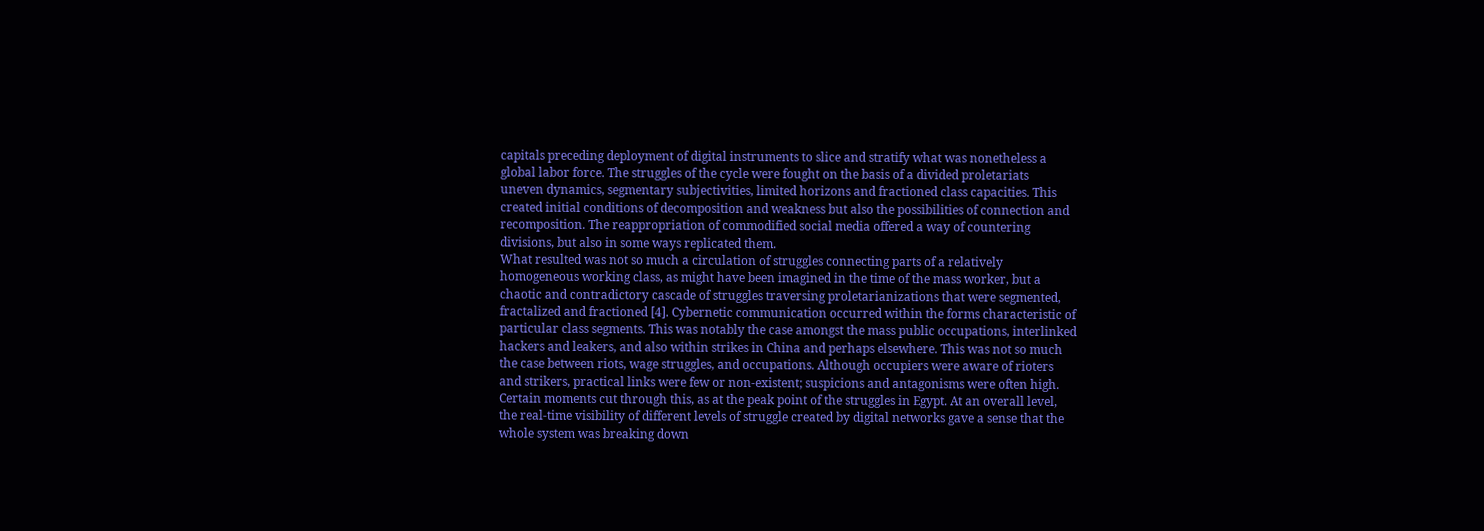capitals preceding deployment of digital instruments to slice and stratify what was nonetheless a
global labor force. The struggles of the cycle were fought on the basis of a divided proletariats
uneven dynamics, segmentary subjectivities, limited horizons and fractioned class capacities. This
created initial conditions of decomposition and weakness but also the possibilities of connection and
recomposition. The reappropriation of commodified social media offered a way of countering
divisions, but also in some ways replicated them.
What resulted was not so much a circulation of struggles connecting parts of a relatively
homogeneous working class, as might have been imagined in the time of the mass worker, but a
chaotic and contradictory cascade of struggles traversing proletarianizations that were segmented,
fractalized and fractioned [4]. Cybernetic communication occurred within the forms characteristic of
particular class segments. This was notably the case amongst the mass public occupations, interlinked
hackers and leakers, and also within strikes in China and perhaps elsewhere. This was not so much
the case between riots, wage struggles, and occupations. Although occupiers were aware of rioters
and strikers, practical links were few or non-existent; suspicions and antagonisms were often high.
Certain moments cut through this, as at the peak point of the struggles in Egypt. At an overall level,
the real-time visibility of different levels of struggle created by digital networks gave a sense that the
whole system was breaking down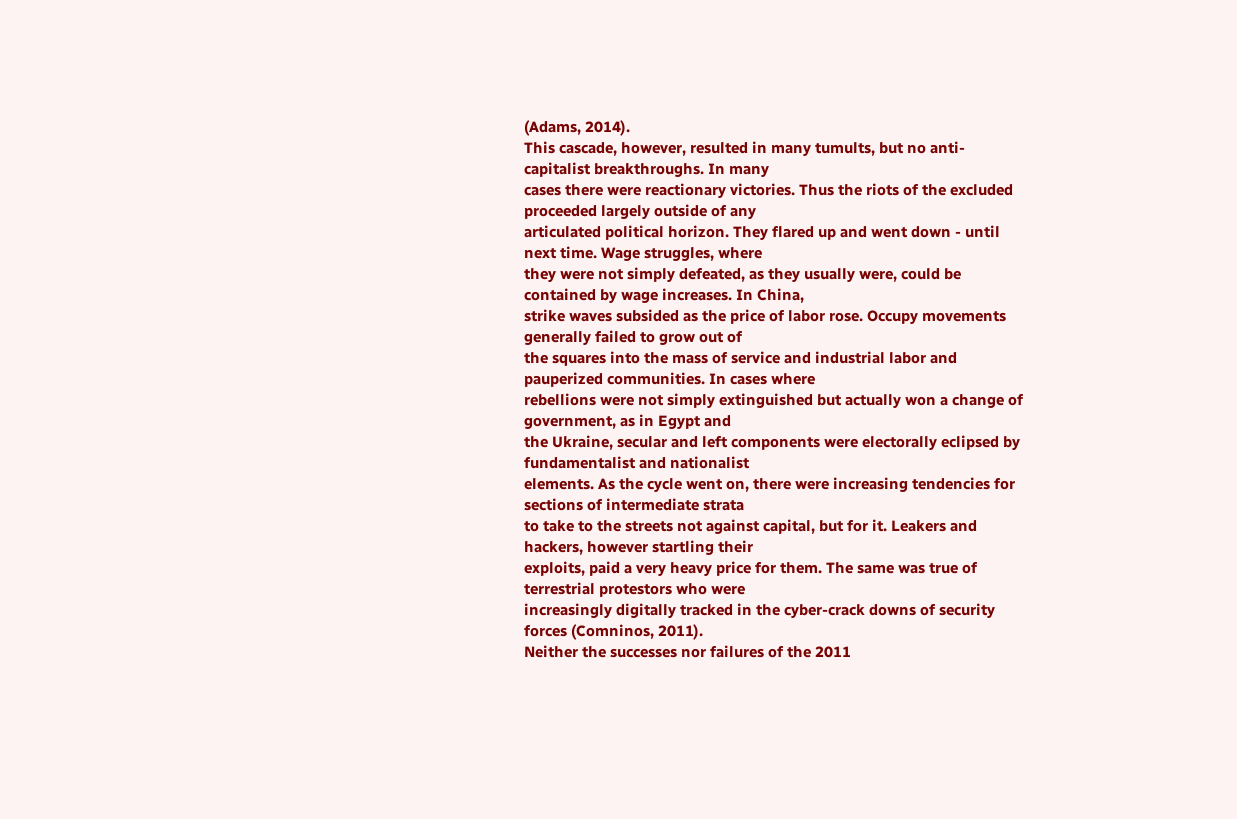(Adams, 2014).
This cascade, however, resulted in many tumults, but no anti-capitalist breakthroughs. In many
cases there were reactionary victories. Thus the riots of the excluded proceeded largely outside of any
articulated political horizon. They flared up and went down - until next time. Wage struggles, where
they were not simply defeated, as they usually were, could be contained by wage increases. In China,
strike waves subsided as the price of labor rose. Occupy movements generally failed to grow out of
the squares into the mass of service and industrial labor and pauperized communities. In cases where
rebellions were not simply extinguished but actually won a change of government, as in Egypt and
the Ukraine, secular and left components were electorally eclipsed by fundamentalist and nationalist
elements. As the cycle went on, there were increasing tendencies for sections of intermediate strata
to take to the streets not against capital, but for it. Leakers and hackers, however startling their
exploits, paid a very heavy price for them. The same was true of terrestrial protestors who were
increasingly digitally tracked in the cyber-crack downs of security forces (Comninos, 2011).
Neither the successes nor failures of the 2011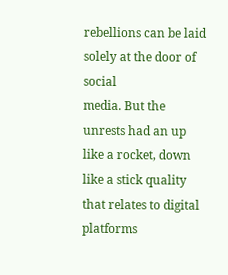rebellions can be laid solely at the door of social
media. But the unrests had an up like a rocket, down like a stick quality that relates to digital
platforms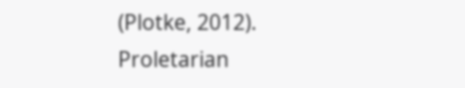(Plotke, 2012). Proletarian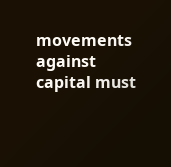movements against capital must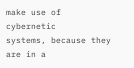make use of cybernetic
systems, because they are in a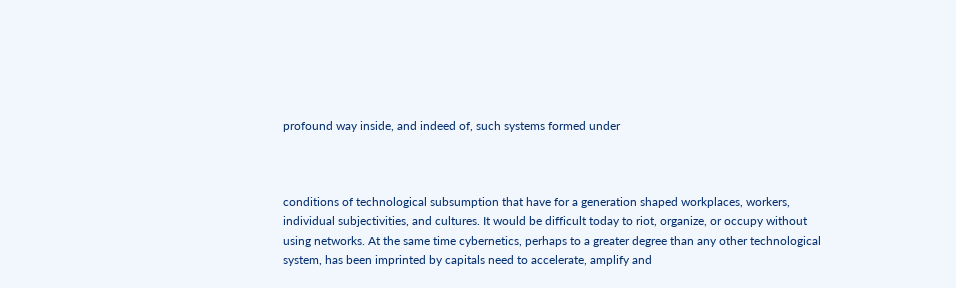profound way inside, and indeed of, such systems formed under



conditions of technological subsumption that have for a generation shaped workplaces, workers,
individual subjectivities, and cultures. It would be difficult today to riot, organize, or occupy without
using networks. At the same time cybernetics, perhaps to a greater degree than any other technological
system, has been imprinted by capitals need to accelerate, amplify and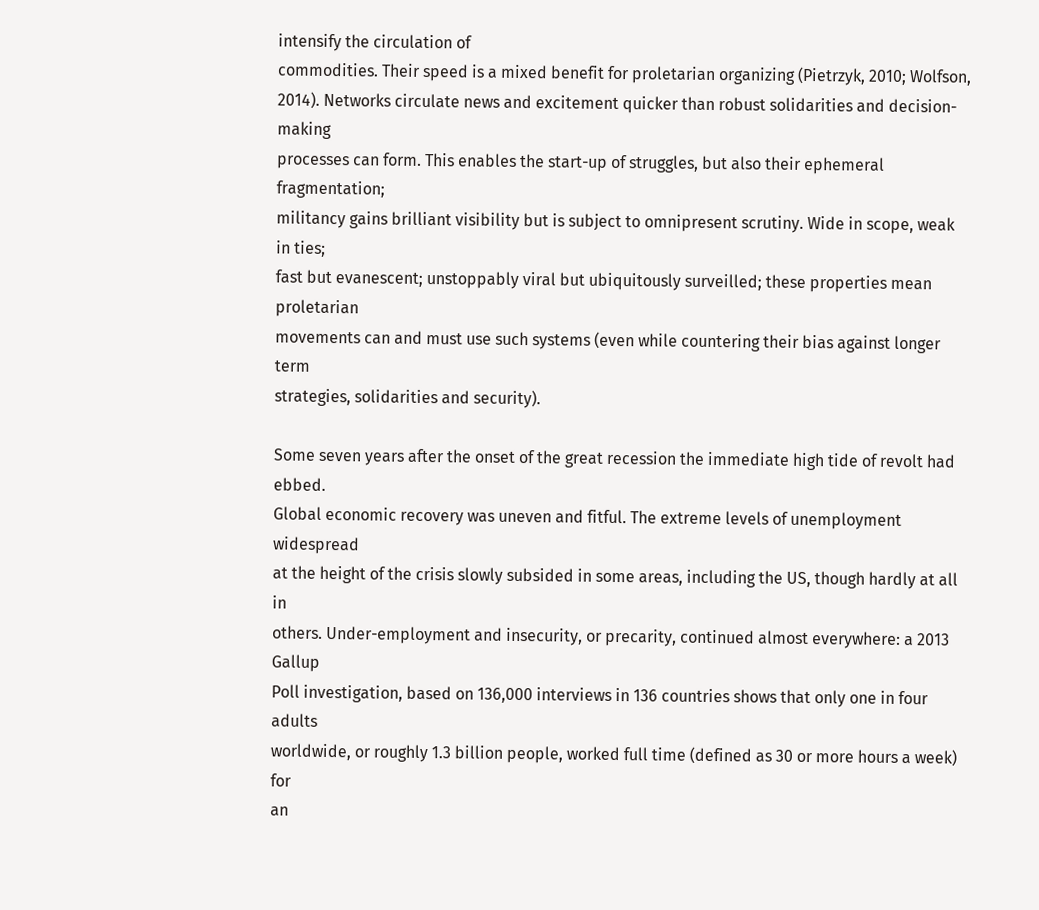intensify the circulation of
commodities. Their speed is a mixed benefit for proletarian organizing (Pietrzyk, 2010; Wolfson,
2014). Networks circulate news and excitement quicker than robust solidarities and decision-making
processes can form. This enables the start-up of struggles, but also their ephemeral fragmentation;
militancy gains brilliant visibility but is subject to omnipresent scrutiny. Wide in scope, weak in ties;
fast but evanescent; unstoppably viral but ubiquitously surveilled; these properties mean proletarian
movements can and must use such systems (even while countering their bias against longer term
strategies, solidarities and security).

Some seven years after the onset of the great recession the immediate high tide of revolt had ebbed.
Global economic recovery was uneven and fitful. The extreme levels of unemployment widespread
at the height of the crisis slowly subsided in some areas, including the US, though hardly at all in
others. Under-employment and insecurity, or precarity, continued almost everywhere: a 2013 Gallup
Poll investigation, based on 136,000 interviews in 136 countries shows that only one in four adults
worldwide, or roughly 1.3 billion people, worked full time (defined as 30 or more hours a week) for
an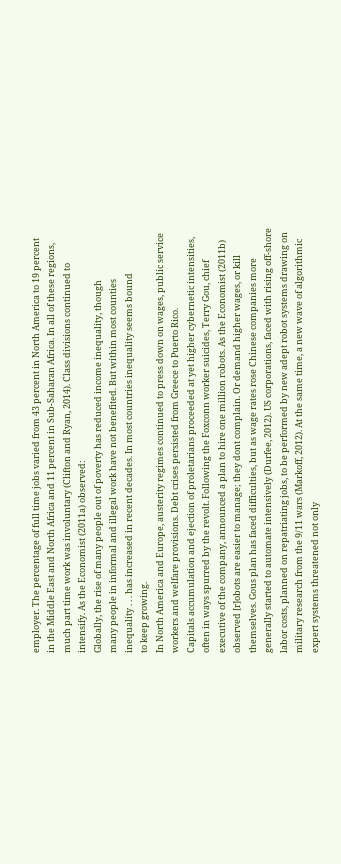employer. The percentage of full time jobs varied from 43 percent in North America to 19 percent
in the Middle East and North Africa and 11 percent in Sub-Saharan Africa. In all of these regions,
much part time work was involuntary (Clifton and Ryan, 2014). Class divisions continued to
intensify. As the Economist (2011a) observed:
Globally, the rise of many people out of poverty has reduced income inequality, though
many people in informal and illegal work have not benefited. But within most counties
inequality . . . has increased in recent decades. In most countries inequality seems bound
to keep growing.
In North America and Europe, austerity regimes continued to press down on wages, public service
workers and welfare provisions. Debt crises persisted from Greece to Puerto Rico.
Capitals accumulation and ejection of proletarians proceeded at yet higher cybernetic intensities,
often in ways spurred by the revolt. Following the Foxconn worker suicides, Terry Gou, chief
executive of the company, announced a plan to hire one million robots. As the Economist (2011b)
observed [r]obots are easier to manage; they dont complain. Or demand higher wages, or kill
themselves. Gous plan has faced difficulties, but as wage rates rose Chinese companies more
generally started to automate intensively (Durfee, 2012). US corporations, faced with rising off-shore
labor costs, planned on repatriating jobs, to be performed by new adept robot systems drawing on
military research from the 9/11 wars (Markoff, 2012). At the same time, a new wave of algorithmic
expert systems threatened not only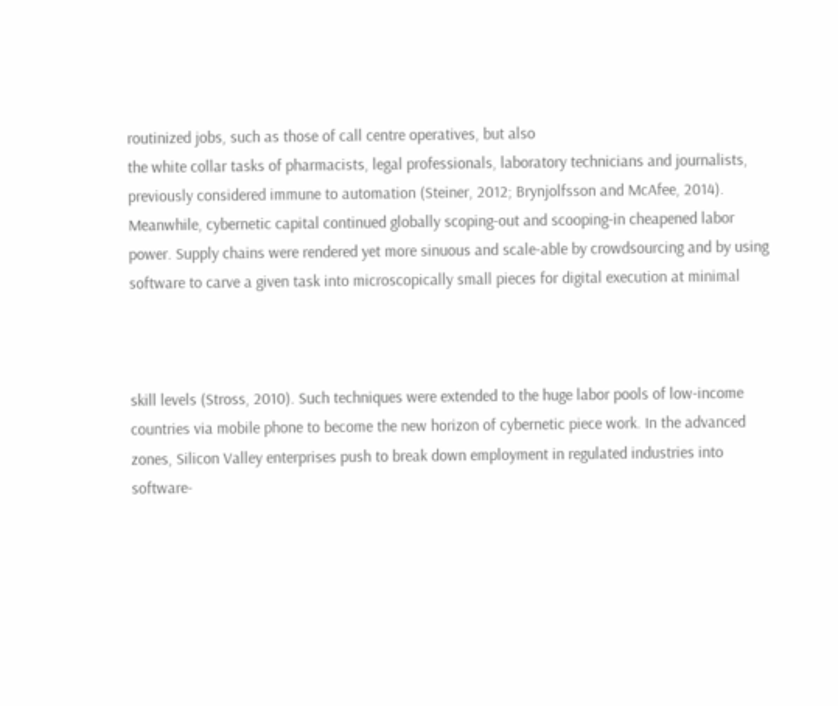routinized jobs, such as those of call centre operatives, but also
the white collar tasks of pharmacists, legal professionals, laboratory technicians and journalists,
previously considered immune to automation (Steiner, 2012; Brynjolfsson and McAfee, 2014).
Meanwhile, cybernetic capital continued globally scoping-out and scooping-in cheapened labor
power. Supply chains were rendered yet more sinuous and scale-able by crowdsourcing and by using
software to carve a given task into microscopically small pieces for digital execution at minimal



skill levels (Stross, 2010). Such techniques were extended to the huge labor pools of low-income
countries via mobile phone to become the new horizon of cybernetic piece work. In the advanced
zones, Silicon Valley enterprises push to break down employment in regulated industries into
software-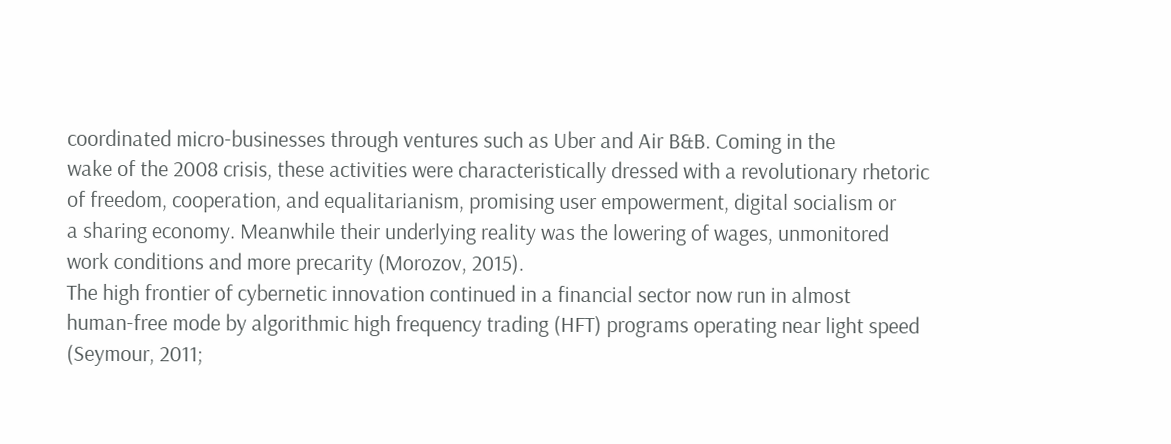coordinated micro-businesses through ventures such as Uber and Air B&B. Coming in the
wake of the 2008 crisis, these activities were characteristically dressed with a revolutionary rhetoric
of freedom, cooperation, and equalitarianism, promising user empowerment, digital socialism or
a sharing economy. Meanwhile their underlying reality was the lowering of wages, unmonitored
work conditions and more precarity (Morozov, 2015).
The high frontier of cybernetic innovation continued in a financial sector now run in almost
human-free mode by algorithmic high frequency trading (HFT) programs operating near light speed
(Seymour, 2011;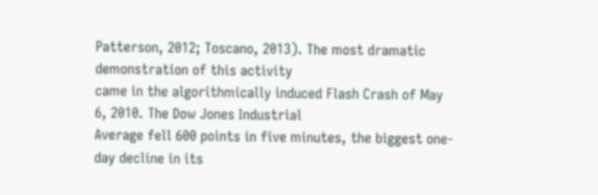Patterson, 2012; Toscano, 2013). The most dramatic demonstration of this activity
came in the algorithmically induced Flash Crash of May 6, 2010. The Dow Jones Industrial
Average fell 600 points in five minutes, the biggest one-day decline in its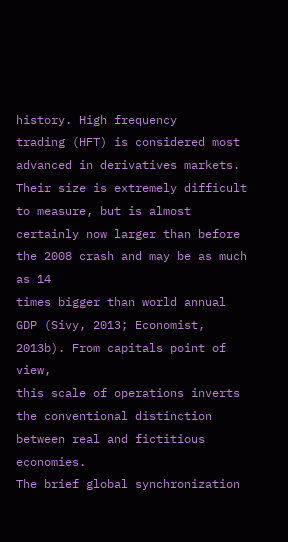history. High frequency
trading (HFT) is considered most advanced in derivatives markets. Their size is extremely difficult
to measure, but is almost certainly now larger than before the 2008 crash and may be as much as 14
times bigger than world annual GDP (Sivy, 2013; Economist, 2013b). From capitals point of view,
this scale of operations inverts the conventional distinction between real and fictitious economies.
The brief global synchronization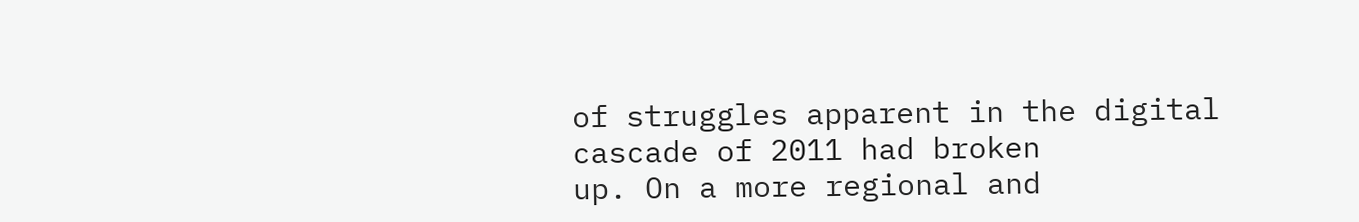of struggles apparent in the digital cascade of 2011 had broken
up. On a more regional and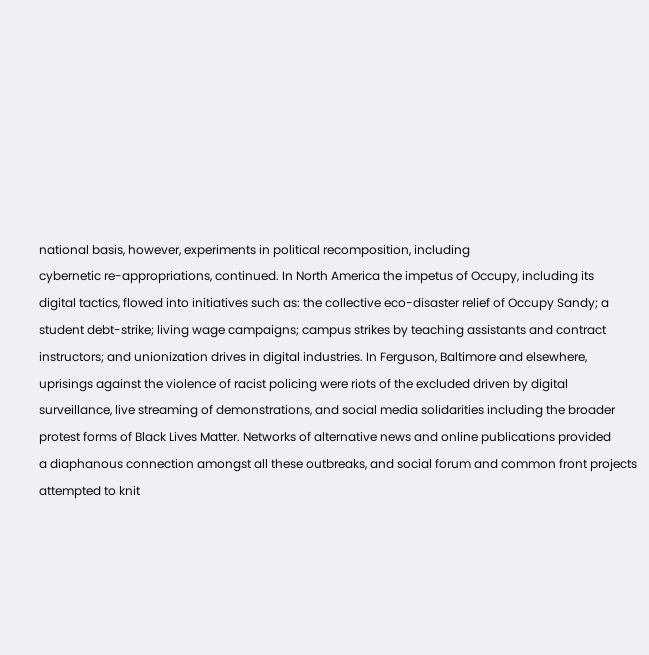national basis, however, experiments in political recomposition, including
cybernetic re-appropriations, continued. In North America the impetus of Occupy, including its
digital tactics, flowed into initiatives such as: the collective eco-disaster relief of Occupy Sandy; a
student debt-strike; living wage campaigns; campus strikes by teaching assistants and contract
instructors; and unionization drives in digital industries. In Ferguson, Baltimore and elsewhere,
uprisings against the violence of racist policing were riots of the excluded driven by digital
surveillance, live streaming of demonstrations, and social media solidarities including the broader
protest forms of Black Lives Matter. Networks of alternative news and online publications provided
a diaphanous connection amongst all these outbreaks, and social forum and common front projects
attempted to knit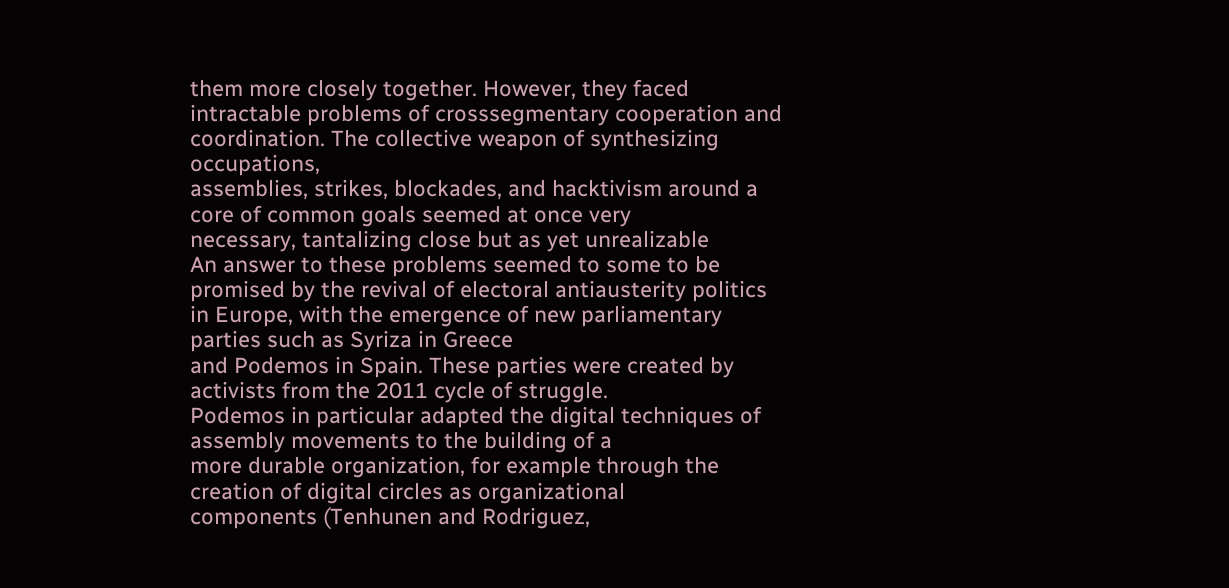them more closely together. However, they faced intractable problems of crosssegmentary cooperation and coordination. The collective weapon of synthesizing occupations,
assemblies, strikes, blockades, and hacktivism around a core of common goals seemed at once very
necessary, tantalizing close but as yet unrealizable
An answer to these problems seemed to some to be promised by the revival of electoral antiausterity politics in Europe, with the emergence of new parliamentary parties such as Syriza in Greece
and Podemos in Spain. These parties were created by activists from the 2011 cycle of struggle.
Podemos in particular adapted the digital techniques of assembly movements to the building of a
more durable organization, for example through the creation of digital circles as organizational
components (Tenhunen and Rodriguez,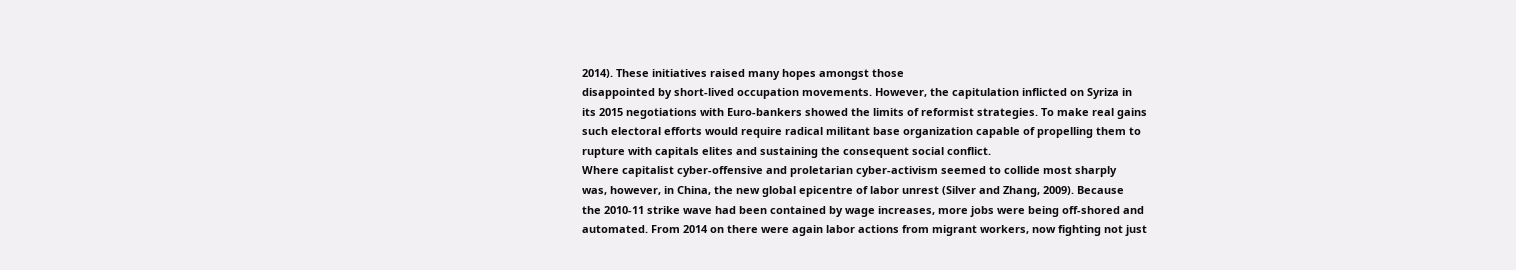2014). These initiatives raised many hopes amongst those
disappointed by short-lived occupation movements. However, the capitulation inflicted on Syriza in
its 2015 negotiations with Euro-bankers showed the limits of reformist strategies. To make real gains
such electoral efforts would require radical militant base organization capable of propelling them to
rupture with capitals elites and sustaining the consequent social conflict.
Where capitalist cyber-offensive and proletarian cyber-activism seemed to collide most sharply
was, however, in China, the new global epicentre of labor unrest (Silver and Zhang, 2009). Because
the 2010-11 strike wave had been contained by wage increases, more jobs were being off-shored and
automated. From 2014 on there were again labor actions from migrant workers, now fighting not just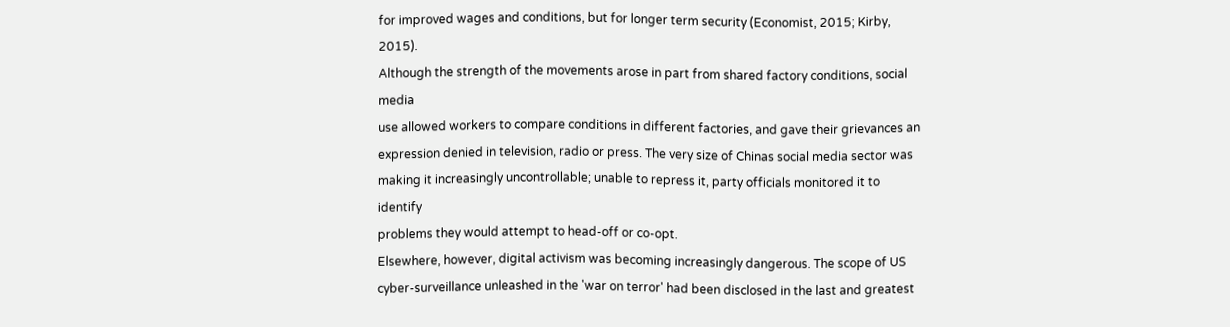for improved wages and conditions, but for longer term security (Economist, 2015; Kirby, 2015).
Although the strength of the movements arose in part from shared factory conditions, social media
use allowed workers to compare conditions in different factories, and gave their grievances an
expression denied in television, radio or press. The very size of Chinas social media sector was
making it increasingly uncontrollable; unable to repress it, party officials monitored it to identify
problems they would attempt to head-off or co-opt.
Elsewhere, however, digital activism was becoming increasingly dangerous. The scope of US
cyber-surveillance unleashed in the 'war on terror' had been disclosed in the last and greatest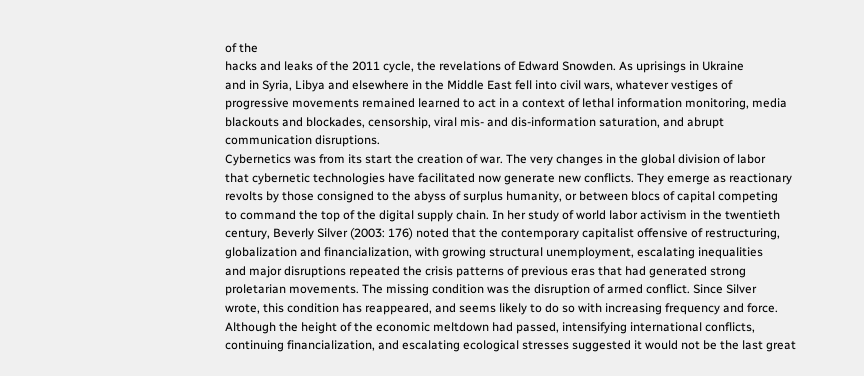of the
hacks and leaks of the 2011 cycle, the revelations of Edward Snowden. As uprisings in Ukraine
and in Syria, Libya and elsewhere in the Middle East fell into civil wars, whatever vestiges of
progressive movements remained learned to act in a context of lethal information monitoring, media
blackouts and blockades, censorship, viral mis- and dis-information saturation, and abrupt
communication disruptions.
Cybernetics was from its start the creation of war. The very changes in the global division of labor
that cybernetic technologies have facilitated now generate new conflicts. They emerge as reactionary
revolts by those consigned to the abyss of surplus humanity, or between blocs of capital competing
to command the top of the digital supply chain. In her study of world labor activism in the twentieth
century, Beverly Silver (2003: 176) noted that the contemporary capitalist offensive of restructuring,
globalization and financialization, with growing structural unemployment, escalating inequalities
and major disruptions repeated the crisis patterns of previous eras that had generated strong
proletarian movements. The missing condition was the disruption of armed conflict. Since Silver
wrote, this condition has reappeared, and seems likely to do so with increasing frequency and force.
Although the height of the economic meltdown had passed, intensifying international conflicts,
continuing financialization, and escalating ecological stresses suggested it would not be the last great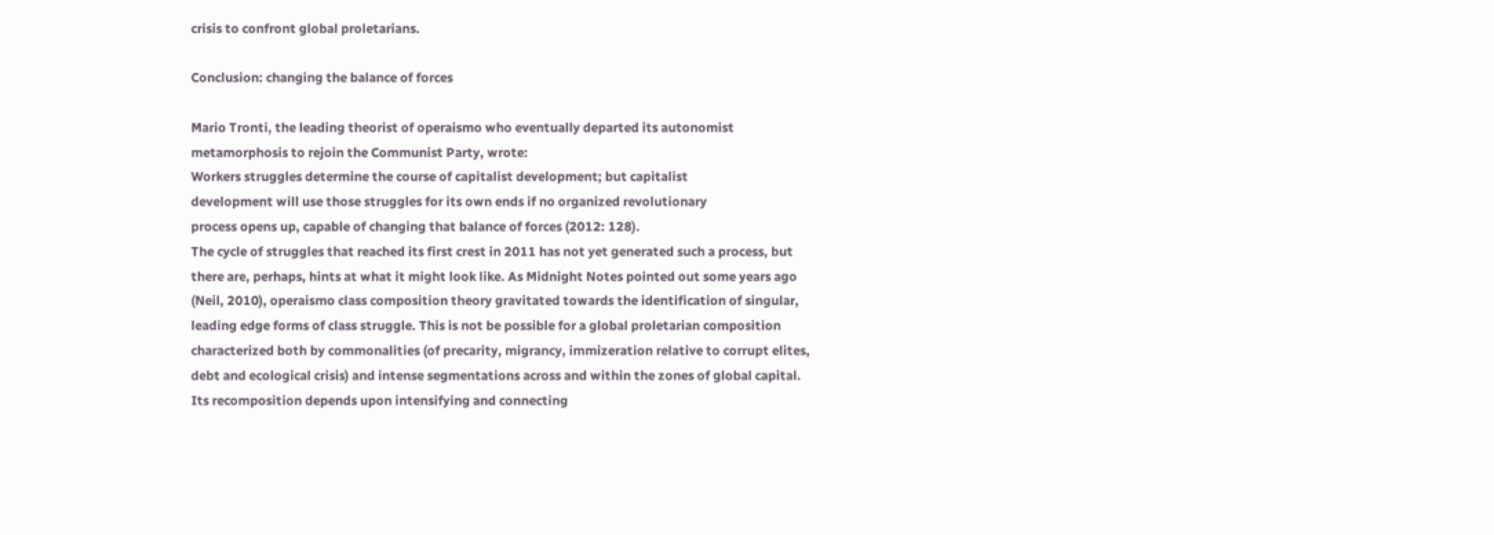crisis to confront global proletarians.

Conclusion: changing the balance of forces

Mario Tronti, the leading theorist of operaismo who eventually departed its autonomist
metamorphosis to rejoin the Communist Party, wrote:
Workers struggles determine the course of capitalist development; but capitalist
development will use those struggles for its own ends if no organized revolutionary
process opens up, capable of changing that balance of forces (2012: 128).
The cycle of struggles that reached its first crest in 2011 has not yet generated such a process, but
there are, perhaps, hints at what it might look like. As Midnight Notes pointed out some years ago
(Neil, 2010), operaismo class composition theory gravitated towards the identification of singular,
leading edge forms of class struggle. This is not be possible for a global proletarian composition
characterized both by commonalities (of precarity, migrancy, immizeration relative to corrupt elites,
debt and ecological crisis) and intense segmentations across and within the zones of global capital.
Its recomposition depends upon intensifying and connecting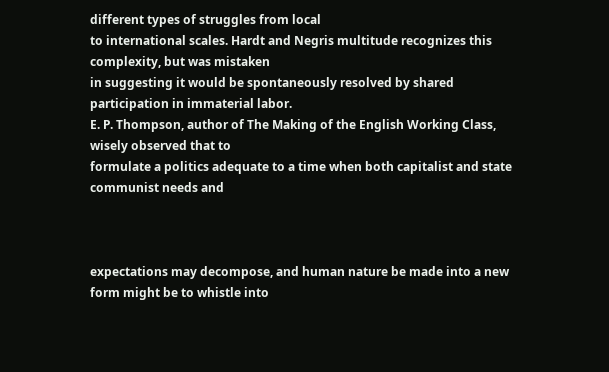different types of struggles from local
to international scales. Hardt and Negris multitude recognizes this complexity, but was mistaken
in suggesting it would be spontaneously resolved by shared participation in immaterial labor.
E. P. Thompson, author of The Making of the English Working Class, wisely observed that to
formulate a politics adequate to a time when both capitalist and state communist needs and



expectations may decompose, and human nature be made into a new form might be to whistle into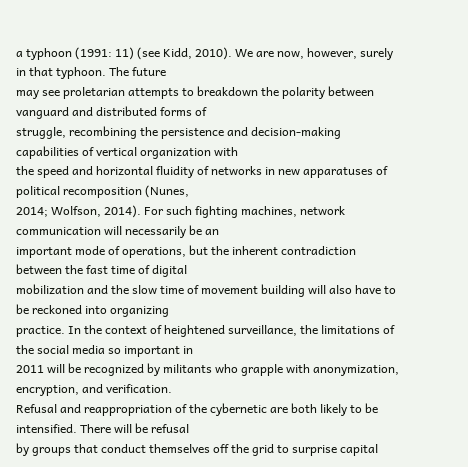a typhoon (1991: 11) (see Kidd, 2010). We are now, however, surely in that typhoon. The future
may see proletarian attempts to breakdown the polarity between vanguard and distributed forms of
struggle, recombining the persistence and decision-making capabilities of vertical organization with
the speed and horizontal fluidity of networks in new apparatuses of political recomposition (Nunes,
2014; Wolfson, 2014). For such fighting machines, network communication will necessarily be an
important mode of operations, but the inherent contradiction between the fast time of digital
mobilization and the slow time of movement building will also have to be reckoned into organizing
practice. In the context of heightened surveillance, the limitations of the social media so important in
2011 will be recognized by militants who grapple with anonymization, encryption, and verification.
Refusal and reappropriation of the cybernetic are both likely to be intensified. There will be refusal
by groups that conduct themselves off the grid to surprise capital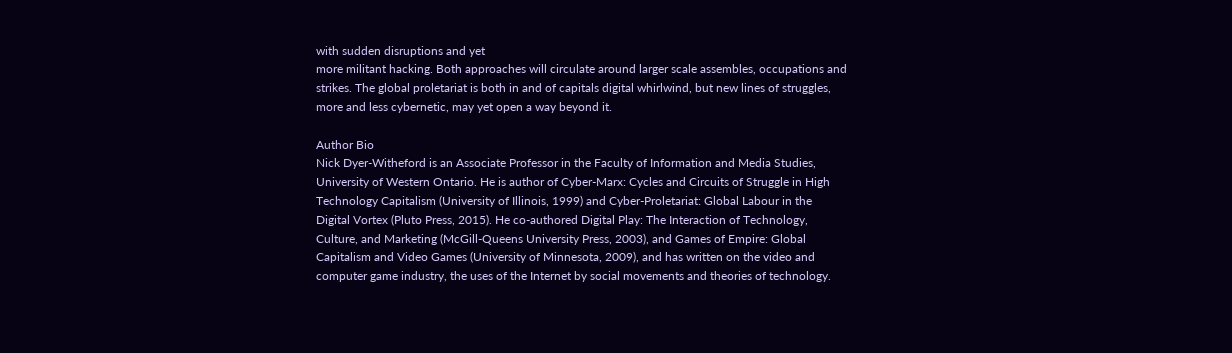with sudden disruptions and yet
more militant hacking. Both approaches will circulate around larger scale assembles, occupations and
strikes. The global proletariat is both in and of capitals digital whirlwind, but new lines of struggles,
more and less cybernetic, may yet open a way beyond it.

Author Bio
Nick Dyer-Witheford is an Associate Professor in the Faculty of Information and Media Studies,
University of Western Ontario. He is author of Cyber-Marx: Cycles and Circuits of Struggle in High
Technology Capitalism (University of Illinois, 1999) and Cyber-Proletariat: Global Labour in the
Digital Vortex (Pluto Press, 2015). He co-authored Digital Play: The Interaction of Technology,
Culture, and Marketing (McGill-Queens University Press, 2003), and Games of Empire: Global
Capitalism and Video Games (University of Minnesota, 2009), and has written on the video and
computer game industry, the uses of the Internet by social movements and theories of technology.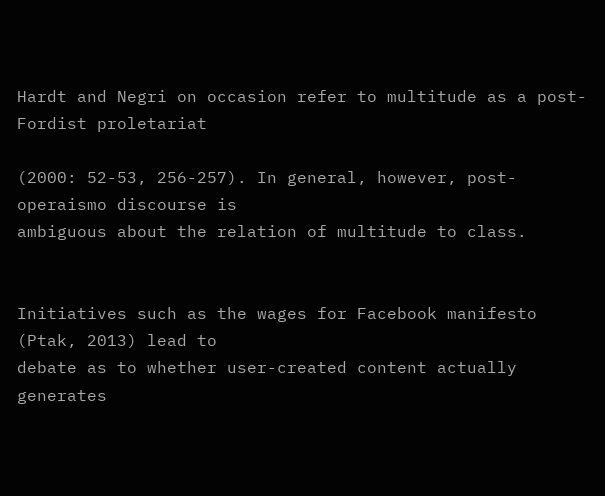Hardt and Negri on occasion refer to multitude as a post-Fordist proletariat

(2000: 52-53, 256-257). In general, however, post-operaismo discourse is
ambiguous about the relation of multitude to class.


Initiatives such as the wages for Facebook manifesto (Ptak, 2013) lead to
debate as to whether user-created content actually generates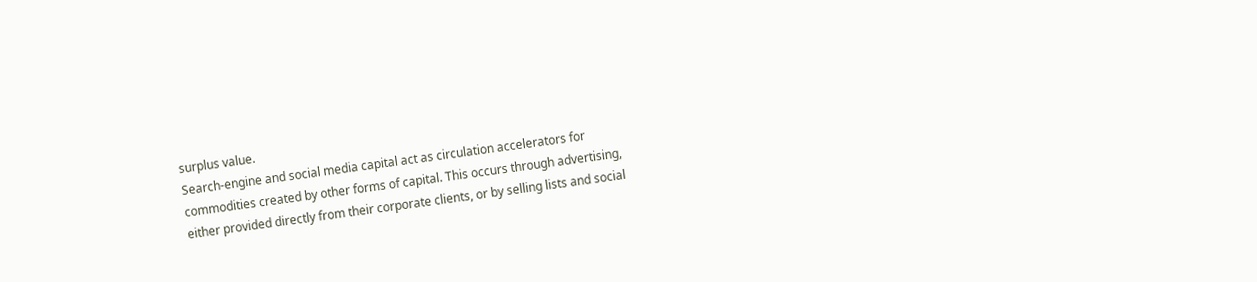surplus value.
Search-engine and social media capital act as circulation accelerators for
commodities created by other forms of capital. This occurs through advertising,
either provided directly from their corporate clients, or by selling lists and social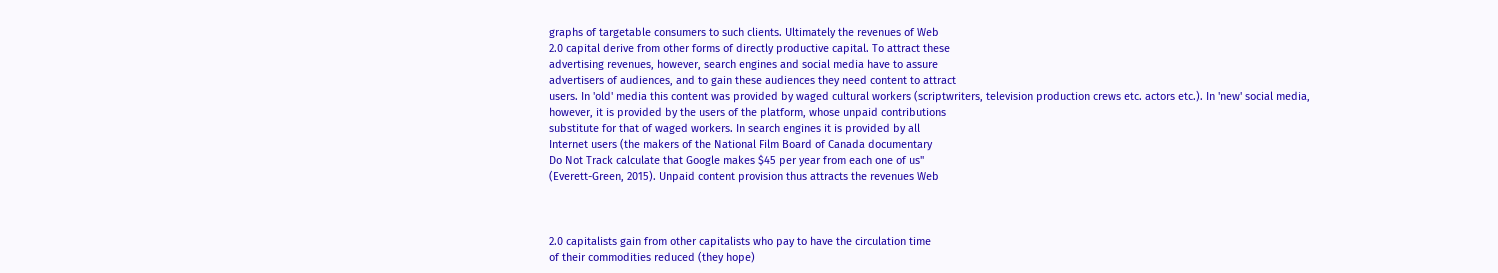graphs of targetable consumers to such clients. Ultimately the revenues of Web
2.0 capital derive from other forms of directly productive capital. To attract these
advertising revenues, however, search engines and social media have to assure
advertisers of audiences, and to gain these audiences they need content to attract
users. In 'old' media this content was provided by waged cultural workers (scriptwriters, television production crews etc. actors etc.). In 'new' social media,
however, it is provided by the users of the platform, whose unpaid contributions
substitute for that of waged workers. In search engines it is provided by all
Internet users (the makers of the National Film Board of Canada documentary
Do Not Track calculate that Google makes $45 per year from each one of us"
(Everett-Green, 2015). Unpaid content provision thus attracts the revenues Web



2.0 capitalists gain from other capitalists who pay to have the circulation time
of their commodities reduced (they hope)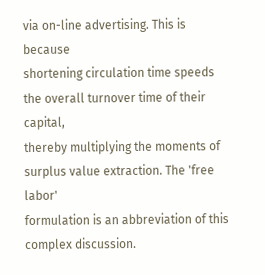via on-line advertising. This is because
shortening circulation time speeds the overall turnover time of their capital,
thereby multiplying the moments of surplus value extraction. The 'free labor'
formulation is an abbreviation of this complex discussion.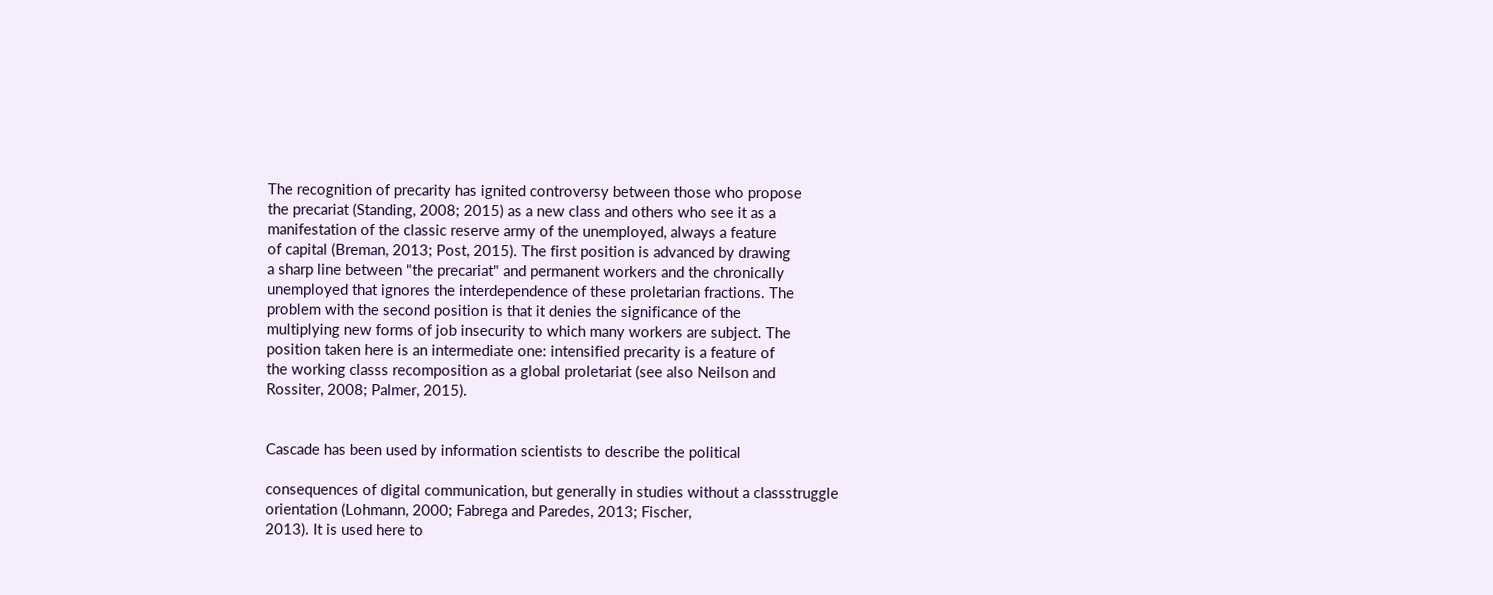The recognition of precarity has ignited controversy between those who propose
the precariat (Standing, 2008; 2015) as a new class and others who see it as a
manifestation of the classic reserve army of the unemployed, always a feature
of capital (Breman, 2013; Post, 2015). The first position is advanced by drawing
a sharp line between "the precariat" and permanent workers and the chronically
unemployed that ignores the interdependence of these proletarian fractions. The
problem with the second position is that it denies the significance of the
multiplying new forms of job insecurity to which many workers are subject. The
position taken here is an intermediate one: intensified precarity is a feature of
the working classs recomposition as a global proletariat (see also Neilson and
Rossiter, 2008; Palmer, 2015).


Cascade has been used by information scientists to describe the political

consequences of digital communication, but generally in studies without a classstruggle orientation (Lohmann, 2000; Fabrega and Paredes, 2013; Fischer,
2013). It is used here to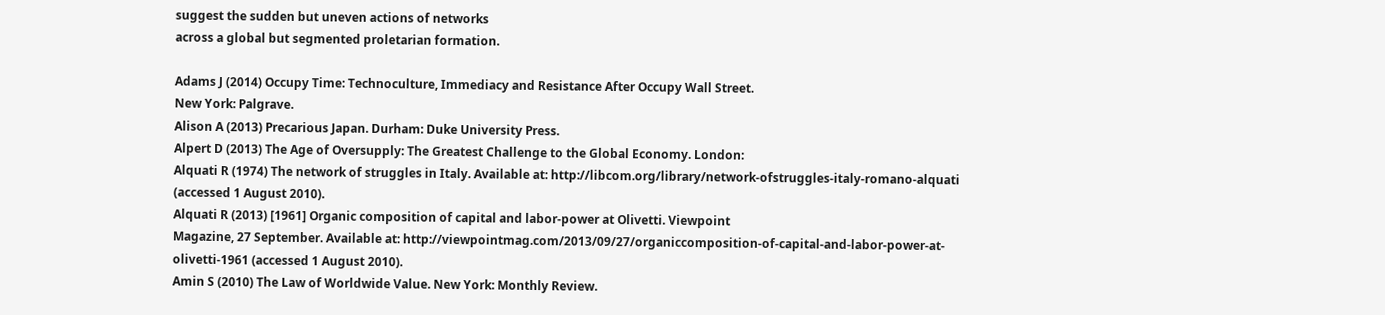suggest the sudden but uneven actions of networks
across a global but segmented proletarian formation.

Adams J (2014) Occupy Time: Technoculture, Immediacy and Resistance After Occupy Wall Street.
New York: Palgrave.
Alison A (2013) Precarious Japan. Durham: Duke University Press.
Alpert D (2013) The Age of Oversupply: The Greatest Challenge to the Global Economy. London:
Alquati R (1974) The network of struggles in Italy. Available at: http://libcom.org/library/network-ofstruggles-italy-romano-alquati (accessed 1 August 2010).
Alquati R (2013) [1961] Organic composition of capital and labor-power at Olivetti. Viewpoint
Magazine, 27 September. Available at: http://viewpointmag.com/2013/09/27/organiccomposition-of-capital-and-labor-power-at-olivetti-1961 (accessed 1 August 2010).
Amin S (2010) The Law of Worldwide Value. New York: Monthly Review.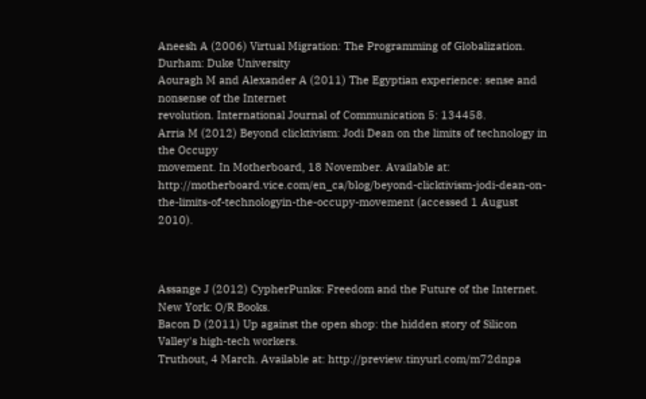Aneesh A (2006) Virtual Migration: The Programming of Globalization. Durham: Duke University
Aouragh M and Alexander A (2011) The Egyptian experience: sense and nonsense of the Internet
revolution. International Journal of Communication 5: 134458.
Arria M (2012) Beyond clicktivism: Jodi Dean on the limits of technology in the Occupy
movement. In Motherboard, 18 November. Available at:
http://motherboard.vice.com/en_ca/blog/beyond-clicktivism-jodi-dean-on-the-limits-of-technologyin-the-occupy-movement (accessed 1 August 2010).



Assange J (2012) CypherPunks: Freedom and the Future of the Internet. New York: O/R Books.
Bacon D (2011) Up against the open shop: the hidden story of Silicon Valley's high-tech workers.
Truthout, 4 March. Available at: http://preview.tinyurl.com/m72dnpa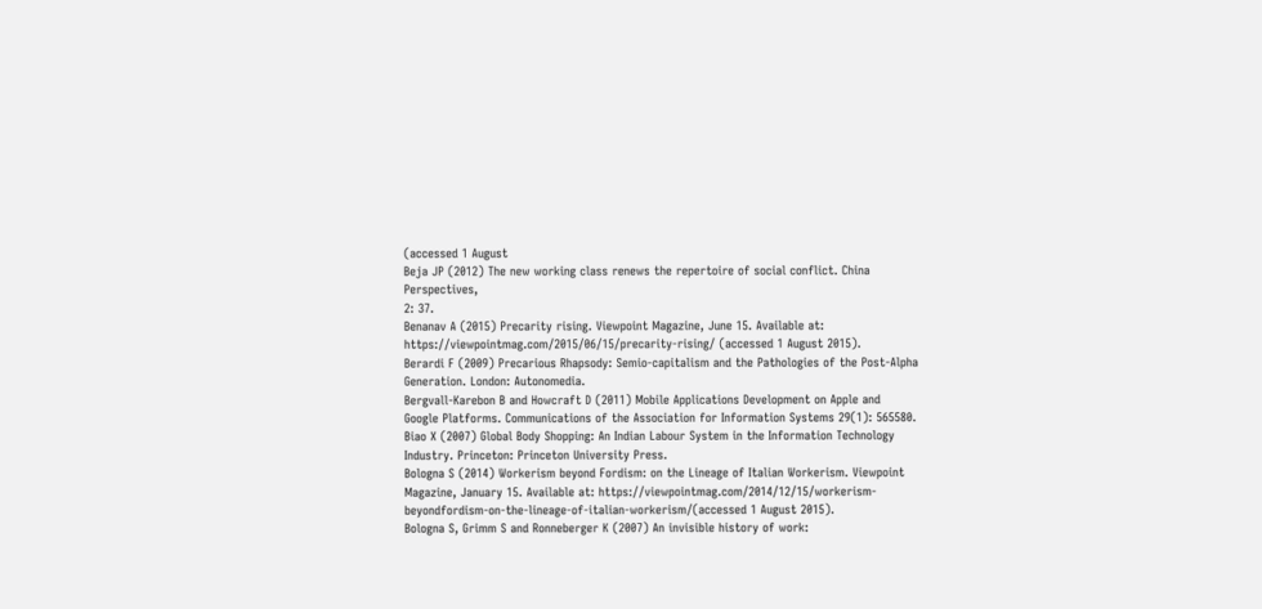(accessed 1 August
Beja JP (2012) The new working class renews the repertoire of social conflict. China Perspectives,
2: 37.
Benanav A (2015) Precarity rising. Viewpoint Magazine, June 15. Available at:
https://viewpointmag.com/2015/06/15/precarity-rising/ (accessed 1 August 2015).
Berardi F (2009) Precarious Rhapsody: Semio-capitalism and the Pathologies of the Post-Alpha
Generation. London: Autonomedia.
Bergvall-Karebon B and Howcraft D (2011) Mobile Applications Development on Apple and
Google Platforms. Communications of the Association for Information Systems 29(1): 565580.
Biao X (2007) Global Body Shopping: An Indian Labour System in the Information Technology
Industry. Princeton: Princeton University Press.
Bologna S (2014) Workerism beyond Fordism: on the Lineage of Italian Workerism. Viewpoint
Magazine, January 15. Available at: https://viewpointmag.com/2014/12/15/workerism-beyondfordism-on-the-lineage-of-italian-workerism/(accessed 1 August 2015).
Bologna S, Grimm S and Ronneberger K (2007) An invisible history of work: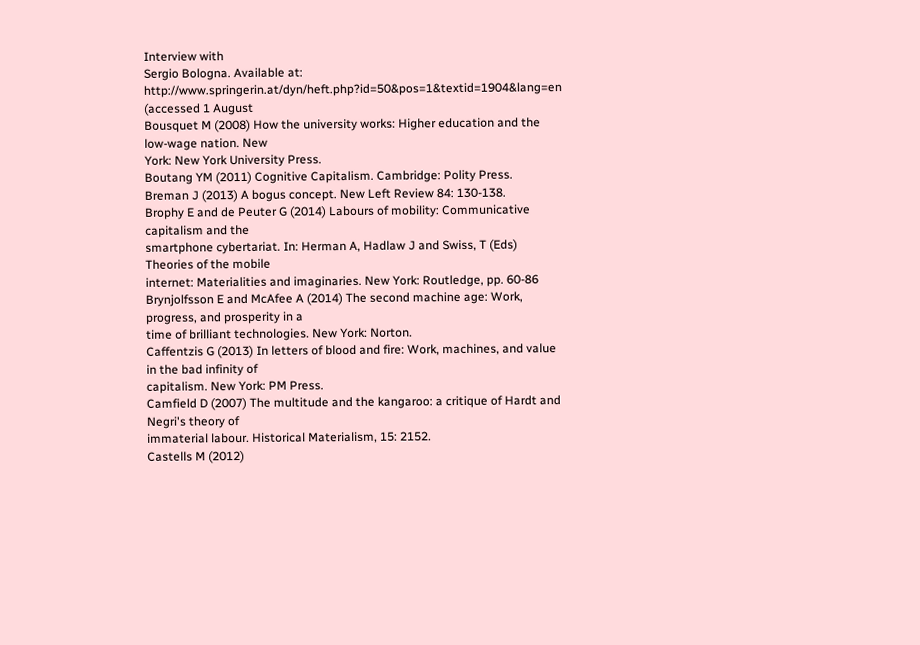Interview with
Sergio Bologna. Available at:
http://www.springerin.at/dyn/heft.php?id=50&pos=1&textid=1904&lang=en (accessed 1 August
Bousquet M (2008) How the university works: Higher education and the low-wage nation. New
York: New York University Press.
Boutang YM (2011) Cognitive Capitalism. Cambridge: Polity Press.
Breman J (2013) A bogus concept. New Left Review 84: 130-138.
Brophy E and de Peuter G (2014) Labours of mobility: Communicative capitalism and the
smartphone cybertariat. In: Herman A, Hadlaw J and Swiss, T (Eds) Theories of the mobile
internet: Materialities and imaginaries. New York: Routledge, pp. 60-86
Brynjolfsson E and McAfee A (2014) The second machine age: Work, progress, and prosperity in a
time of brilliant technologies. New York: Norton.
Caffentzis G (2013) In letters of blood and fire: Work, machines, and value in the bad infinity of
capitalism. New York: PM Press.
Camfield D (2007) The multitude and the kangaroo: a critique of Hardt and Negri's theory of
immaterial labour. Historical Materialism, 15: 2152.
Castells M (2012)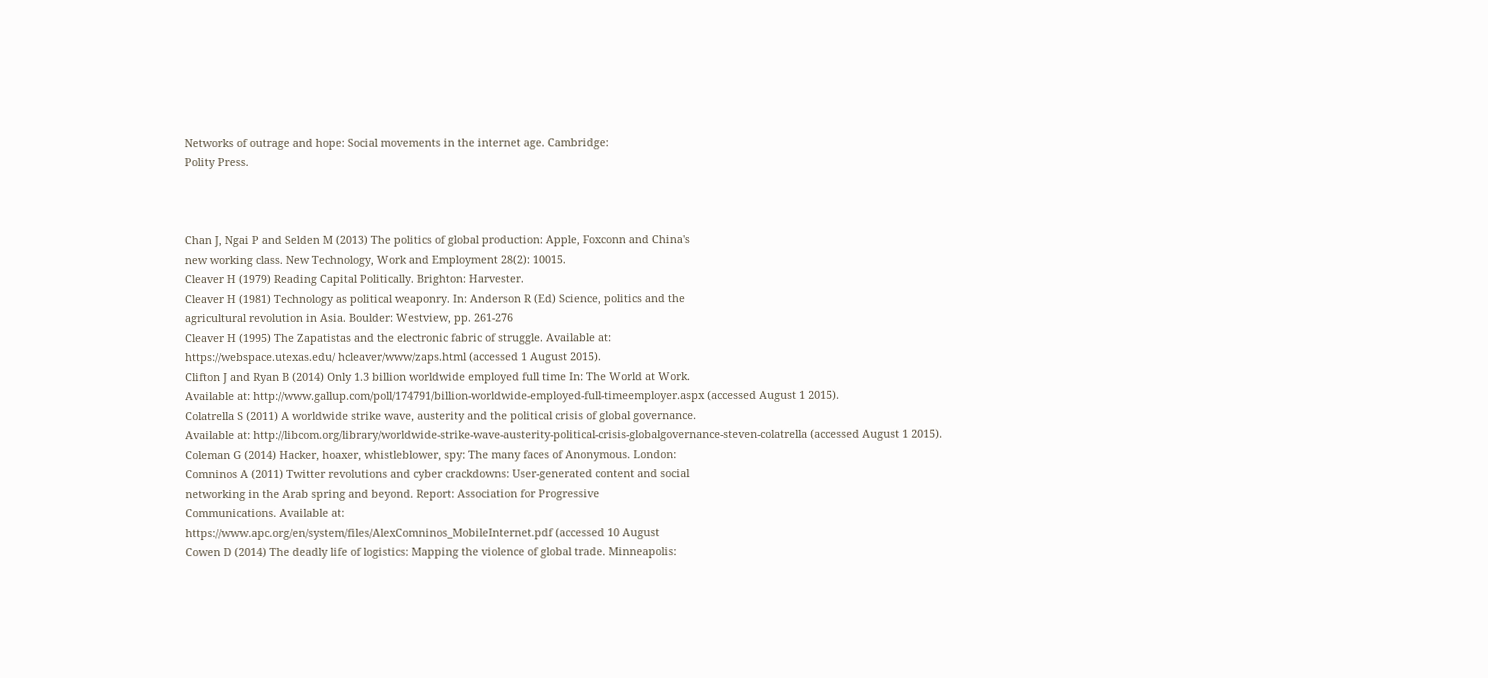Networks of outrage and hope: Social movements in the internet age. Cambridge:
Polity Press.



Chan J, Ngai P and Selden M (2013) The politics of global production: Apple, Foxconn and China's
new working class. New Technology, Work and Employment 28(2): 10015.
Cleaver H (1979) Reading Capital Politically. Brighton: Harvester.
Cleaver H (1981) Technology as political weaponry. In: Anderson R (Ed) Science, politics and the
agricultural revolution in Asia. Boulder: Westview, pp. 261-276
Cleaver H (1995) The Zapatistas and the electronic fabric of struggle. Available at:
https://webspace.utexas.edu/ hcleaver/www/zaps.html (accessed 1 August 2015).
Clifton J and Ryan B (2014) Only 1.3 billion worldwide employed full time In: The World at Work.
Available at: http://www.gallup.com/poll/174791/billion-worldwide-employed-full-timeemployer.aspx (accessed August 1 2015).
Colatrella S (2011) A worldwide strike wave, austerity and the political crisis of global governance.
Available at: http://libcom.org/library/worldwide-strike-wave-austerity-political-crisis-globalgovernance-steven-colatrella (accessed August 1 2015).
Coleman G (2014) Hacker, hoaxer, whistleblower, spy: The many faces of Anonymous. London:
Comninos A (2011) Twitter revolutions and cyber crackdowns: User-generated content and social
networking in the Arab spring and beyond. Report: Association for Progressive
Communications. Available at:
https://www.apc.org/en/system/files/AlexComninos_MobileInternet.pdf (accessed 10 August
Cowen D (2014) The deadly life of logistics: Mapping the violence of global trade. Minneapolis: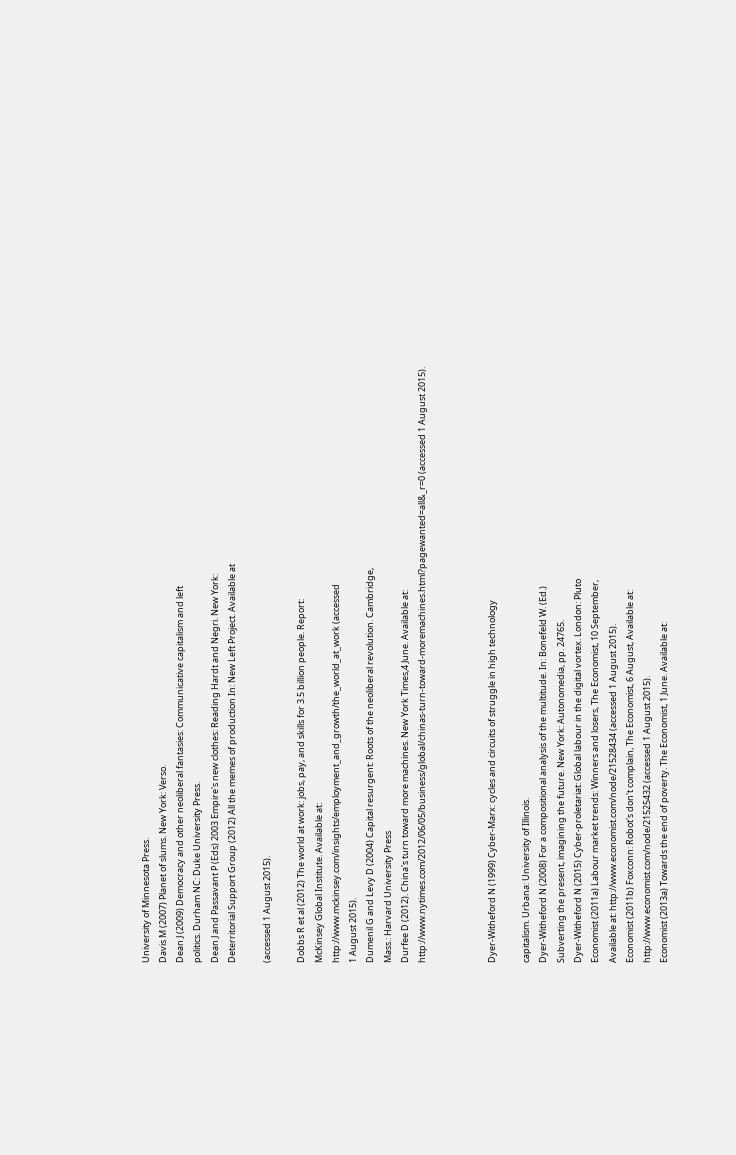University of Minnesota Press.
Davis M (2007) Planet of slums. New York: Verso.
Dean J (2009) Democracy and other neoliberal fantasies: Communicative capitalism and left
politics. Durham NC: Duke University Press.
Dean J and Passavant P (Eds) 2003 Empire's new clothes: Reading Hardt and Negri. New York:
Deterritorial Support Group (2012) All the memes of production In: New Left Project. Available at

(accessed 1 August 2015).

Dobbs R et al (2012) The world at work: jobs, pay, and skills for 3.5 billion people. Report:
McKinsey Global Institute. Available at:
http://www.mckinsey.com/insights/employment_and_growth/the_world_at_work (accessed
1 August 2015).
Dumenil G and Levy D (2004) Capital resurgent: Roots of the neoliberal revolution. Cambridge,
Mass.: Harvard University Press
Durfee D (2012). China's turn toward more machines. New York Times,4 June. Available at:
http://www.nytimes.com/2012/06/05/business/global/chinas-turn-toward-moremachines.html?pagewanted=all&_r=0 (accessed 1 August 2015).



Dyer-Witheford N (1999) Cyber-Marx: cycles and circuits of struggle in high technology

capitalism. Urbana: University of Illinois.
Dyer-Witheford N (2008) For a compositional analysis of the multitude. In: Bonefeld W. (Ed.)
Subverting the present, imagining the future. New York: Autonomedia, pp. 24765.
Dyer-Witheford N (2015) Cyber-proletariat: Global labour in the digital vortex. London: Pluto
Economist (2011a) Labour market trends: Winners and losers, The Economist, 10 September,
Available at: http://www.economist.com/node/21528434 (accessed 1 August 2015).
Economist (2011b) Foxconn: Robot's don't complain, The Economist, 6 August, Available at:
http://www.economist.com/node/21525432 (accessed 1 August 2015).
Economist (2013a) Towards the end of poverty. The Economist, 1 June. Available at: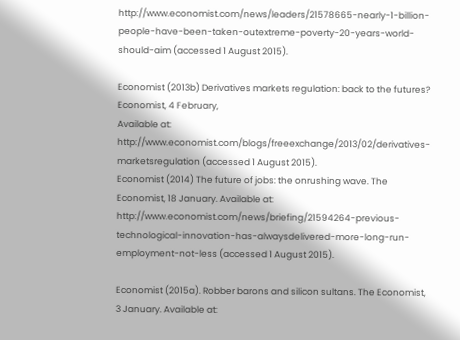http://www.economist.com/news/leaders/21578665-nearly-1-billion-people-have-been-taken-outextreme-poverty-20-years-world-should-aim (accessed 1 August 2015).

Economist (2013b) Derivatives markets regulation: back to the futures? Economist, 4 February,
Available at: http://www.economist.com/blogs/freeexchange/2013/02/derivatives-marketsregulation (accessed 1 August 2015).
Economist (2014) The future of jobs: the onrushing wave. The Economist, 18 January. Available at:
http://www.economist.com/news/briefing/21594264-previous-technological-innovation-has-alwaysdelivered-more-long-run-employment-not-less (accessed 1 August 2015).

Economist (2015a). Robber barons and silicon sultans. The Economist, 3 January. Available at: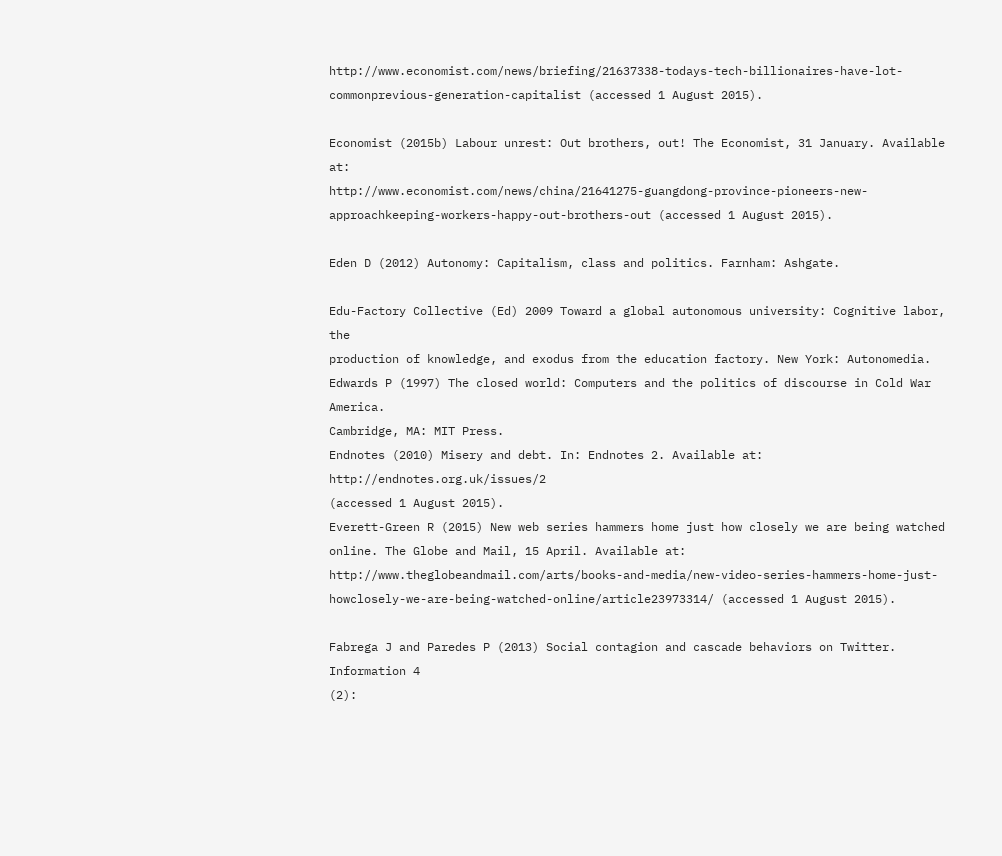http://www.economist.com/news/briefing/21637338-todays-tech-billionaires-have-lot-commonprevious-generation-capitalist (accessed 1 August 2015).

Economist (2015b) Labour unrest: Out brothers, out! The Economist, 31 January. Available at:
http://www.economist.com/news/china/21641275-guangdong-province-pioneers-new-approachkeeping-workers-happy-out-brothers-out (accessed 1 August 2015).

Eden D (2012) Autonomy: Capitalism, class and politics. Farnham: Ashgate.

Edu-Factory Collective (Ed) 2009 Toward a global autonomous university: Cognitive labor, the
production of knowledge, and exodus from the education factory. New York: Autonomedia.
Edwards P (1997) The closed world: Computers and the politics of discourse in Cold War America.
Cambridge, MA: MIT Press.
Endnotes (2010) Misery and debt. In: Endnotes 2. Available at: http://endnotes.org.uk/issues/2
(accessed 1 August 2015).
Everett-Green R (2015) New web series hammers home just how closely we are being watched
online. The Globe and Mail, 15 April. Available at:
http://www.theglobeandmail.com/arts/books-and-media/new-video-series-hammers-home-just-howclosely-we-are-being-watched-online/article23973314/ (accessed 1 August 2015).

Fabrega J and Paredes P (2013) Social contagion and cascade behaviors on Twitter. Information 4
(2):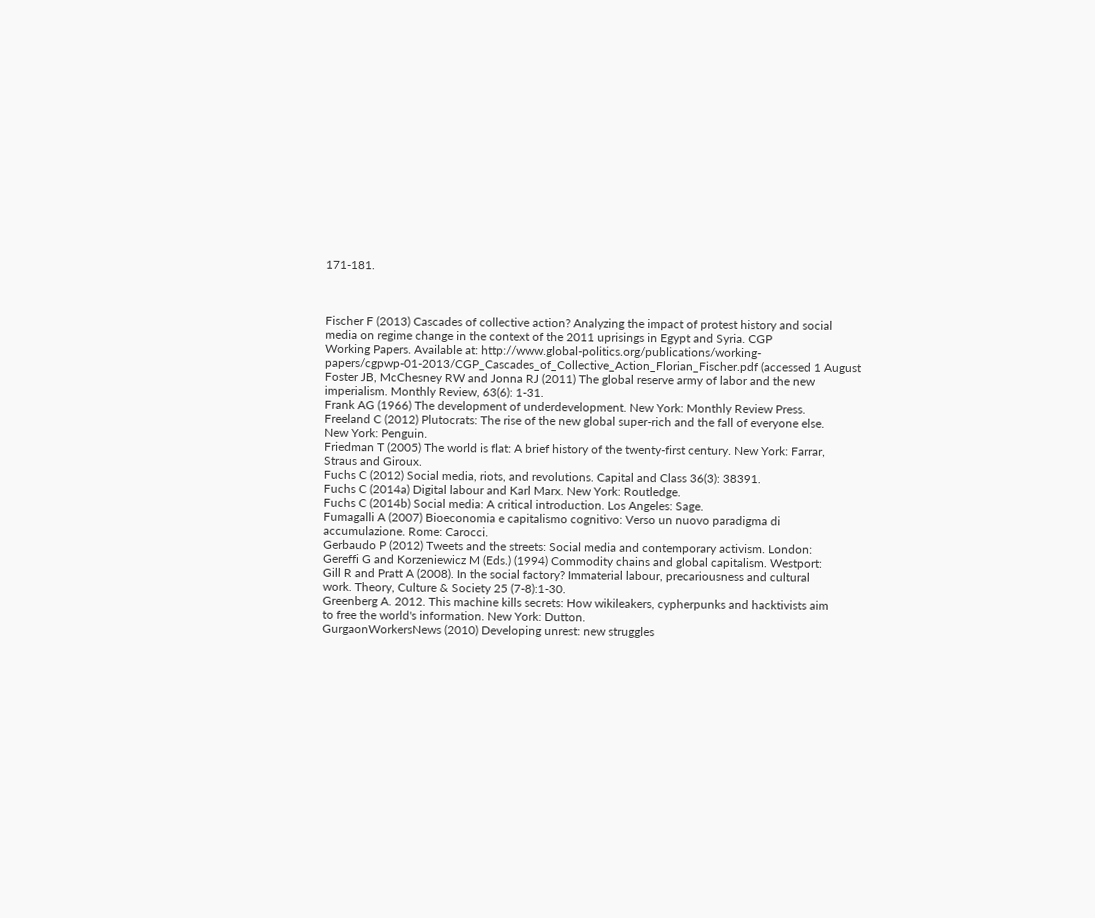171-181.



Fischer F (2013) Cascades of collective action? Analyzing the impact of protest history and social
media on regime change in the context of the 2011 uprisings in Egypt and Syria. CGP
Working Papers. Available at: http://www.global-politics.org/publications/working-papers/cgpwp-01-2013/CGP_Cascades_of_Collective_Action_Florian_Fischer.pdf (accessed 1 August
Foster JB, McChesney RW and Jonna RJ (2011) The global reserve army of labor and the new
imperialism. Monthly Review, 63(6): 1-31.
Frank AG (1966) The development of underdevelopment. New York: Monthly Review Press.
Freeland C (2012) Plutocrats: The rise of the new global super-rich and the fall of everyone else.
New York: Penguin.
Friedman T (2005) The world is flat: A brief history of the twenty-first century. New York: Farrar,
Straus and Giroux.
Fuchs C (2012) Social media, riots, and revolutions. Capital and Class 36(3): 38391.
Fuchs C (2014a) Digital labour and Karl Marx. New York: Routledge.
Fuchs C (2014b) Social media: A critical introduction. Los Angeles: Sage.
Fumagalli A (2007) Bioeconomia e capitalismo cognitivo: Verso un nuovo paradigma di
accumulazione. Rome: Carocci.
Gerbaudo P (2012) Tweets and the streets: Social media and contemporary activism. London:
Gereffi G and Korzeniewicz M (Eds.) (1994) Commodity chains and global capitalism. Westport:
Gill R and Pratt A (2008). In the social factory? Immaterial labour, precariousness and cultural
work. Theory, Culture & Society 25 (7-8):1-30.
Greenberg A. 2012. This machine kills secrets: How wikileakers, cypherpunks and hacktivists aim
to free the world's information. New York: Dutton.
GurgaonWorkersNews (2010) Developing unrest: new struggles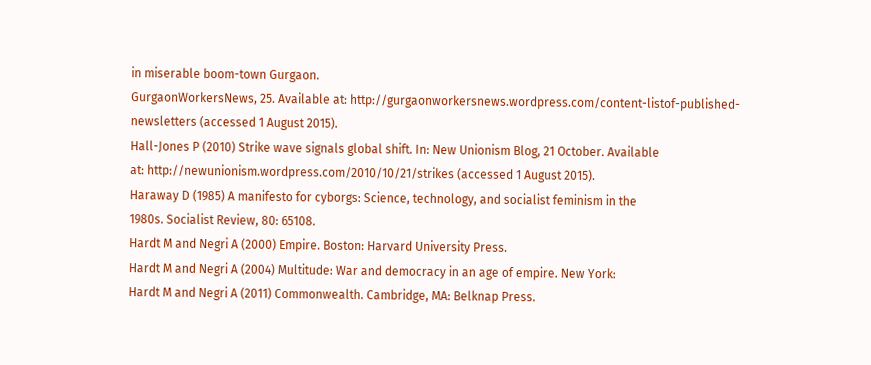in miserable boom-town Gurgaon.
GurgaonWorkersNews, 25. Available at: http://gurgaonworkersnews.wordpress.com/content-listof-published-newsletters (accessed 1 August 2015).
Hall-Jones P (2010) Strike wave signals global shift. In: New Unionism Blog, 21 October. Available
at: http://newunionism.wordpress.com/2010/10/21/strikes (accessed 1 August 2015).
Haraway D (1985) A manifesto for cyborgs: Science, technology, and socialist feminism in the
1980s. Socialist Review, 80: 65108.
Hardt M and Negri A (2000) Empire. Boston: Harvard University Press.
Hardt M and Negri A (2004) Multitude: War and democracy in an age of empire. New York:
Hardt M and Negri A (2011) Commonwealth. Cambridge, MA: Belknap Press.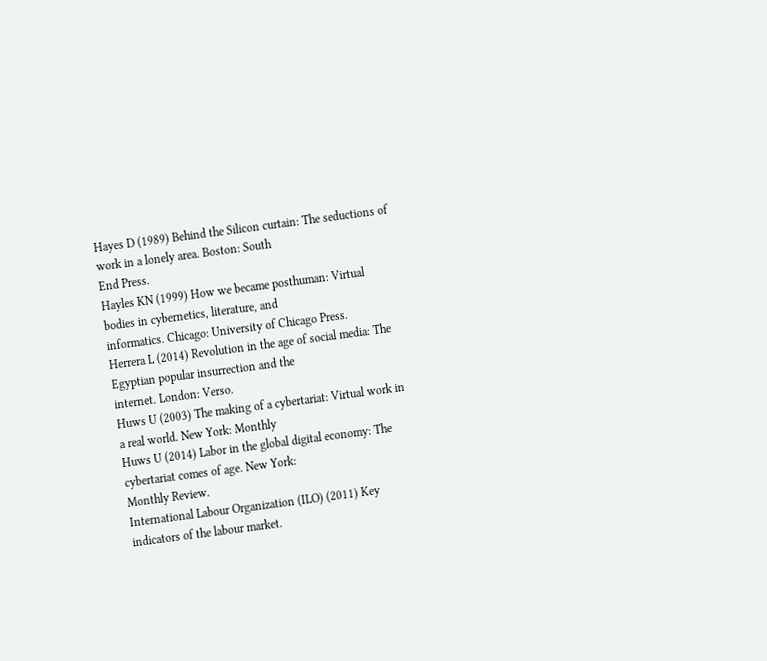Hayes D (1989) Behind the Silicon curtain: The seductions of work in a lonely area. Boston: South
End Press.
Hayles KN (1999) How we became posthuman: Virtual bodies in cybernetics, literature, and
informatics. Chicago: University of Chicago Press.
Herrera L (2014) Revolution in the age of social media: The Egyptian popular insurrection and the
internet. London: Verso.
Huws U (2003) The making of a cybertariat: Virtual work in a real world. New York: Monthly
Huws U (2014) Labor in the global digital economy: The cybertariat comes of age. New York:
Monthly Review.
International Labour Organization (ILO) (2011) Key indicators of the labour market.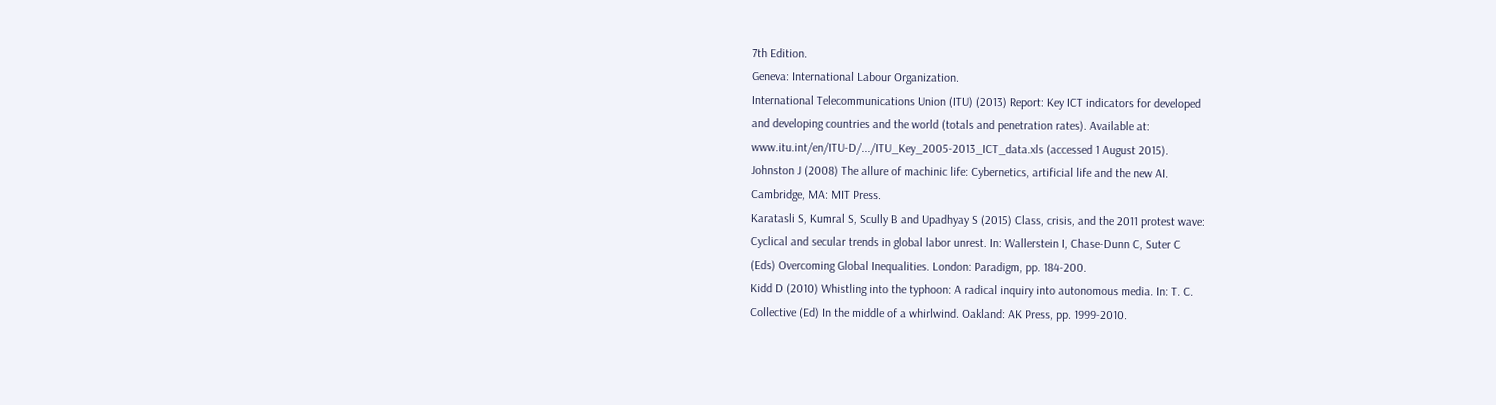7th Edition.
Geneva: International Labour Organization.
International Telecommunications Union (ITU) (2013) Report: Key ICT indicators for developed
and developing countries and the world (totals and penetration rates). Available at:
www.itu.int/en/ITU-D/.../ITU_Key_2005-2013_ICT_data.xls (accessed 1 August 2015).
Johnston J (2008) The allure of machinic life: Cybernetics, artificial life and the new AI.
Cambridge, MA: MIT Press.
Karatasli S, Kumral S, Scully B and Upadhyay S (2015) Class, crisis, and the 2011 protest wave:
Cyclical and secular trends in global labor unrest. In: Wallerstein I, Chase-Dunn C, Suter C
(Eds) Overcoming Global Inequalities. London: Paradigm, pp. 184-200.
Kidd D (2010) Whistling into the typhoon: A radical inquiry into autonomous media. In: T. C.
Collective (Ed) In the middle of a whirlwind. Oakland: AK Press, pp. 1999-2010.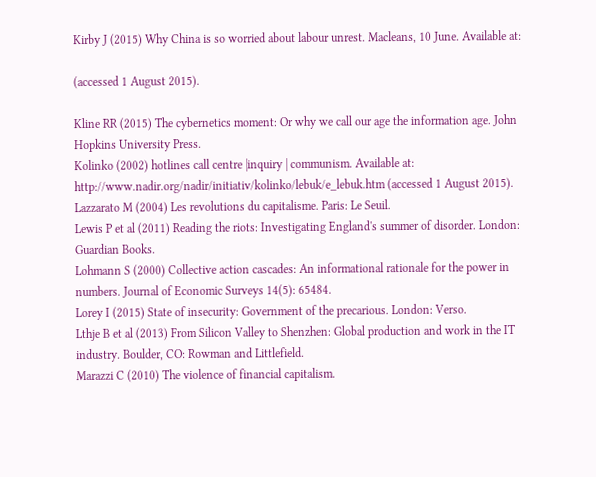Kirby J (2015) Why China is so worried about labour unrest. Macleans, 10 June. Available at:

(accessed 1 August 2015).

Kline RR (2015) The cybernetics moment: Or why we call our age the information age. John
Hopkins University Press.
Kolinko (2002) hotlines call centre |inquiry | communism. Available at:
http://www.nadir.org/nadir/initiativ/kolinko/lebuk/e_lebuk.htm (accessed 1 August 2015).
Lazzarato M (2004) Les revolutions du capitalisme. Paris: Le Seuil.
Lewis P et al (2011) Reading the riots: Investigating England's summer of disorder. London:
Guardian Books.
Lohmann S (2000) Collective action cascades: An informational rationale for the power in
numbers. Journal of Economic Surveys 14(5): 65484.
Lorey I (2015) State of insecurity: Government of the precarious. London: Verso.
Lthje B et al (2013) From Silicon Valley to Shenzhen: Global production and work in the IT
industry. Boulder, CO: Rowman and Littlefield.
Marazzi C (2010) The violence of financial capitalism.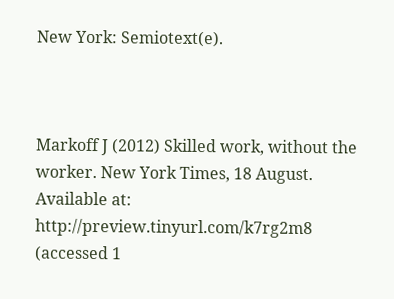New York: Semiotext(e).



Markoff J (2012) Skilled work, without the worker. New York Times, 18 August. Available at:
http://preview.tinyurl.com/k7rg2m8 (accessed 1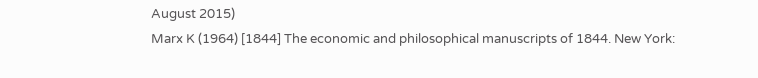August 2015)
Marx K (1964) [1844] The economic and philosophical manuscripts of 1844. New York: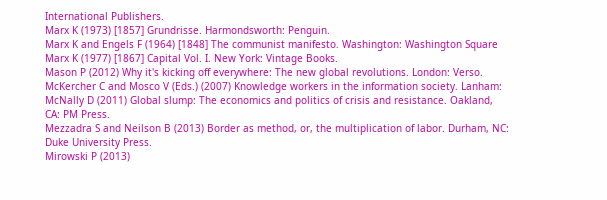International Publishers.
Marx K (1973) [1857] Grundrisse. Harmondsworth: Penguin.
Marx K and Engels F (1964) [1848] The communist manifesto. Washington: Washington Square
Marx K (1977) [1867] Capital Vol. I. New York: Vintage Books.
Mason P (2012) Why it's kicking off everywhere: The new global revolutions. London: Verso.
McKercher C and Mosco V (Eds.) (2007) Knowledge workers in the information society. Lanham:
McNally D (2011) Global slump: The economics and politics of crisis and resistance. Oakland,
CA: PM Press.
Mezzadra S and Neilson B (2013) Border as method, or, the multiplication of labor. Durham, NC:
Duke University Press.
Mirowski P (2013)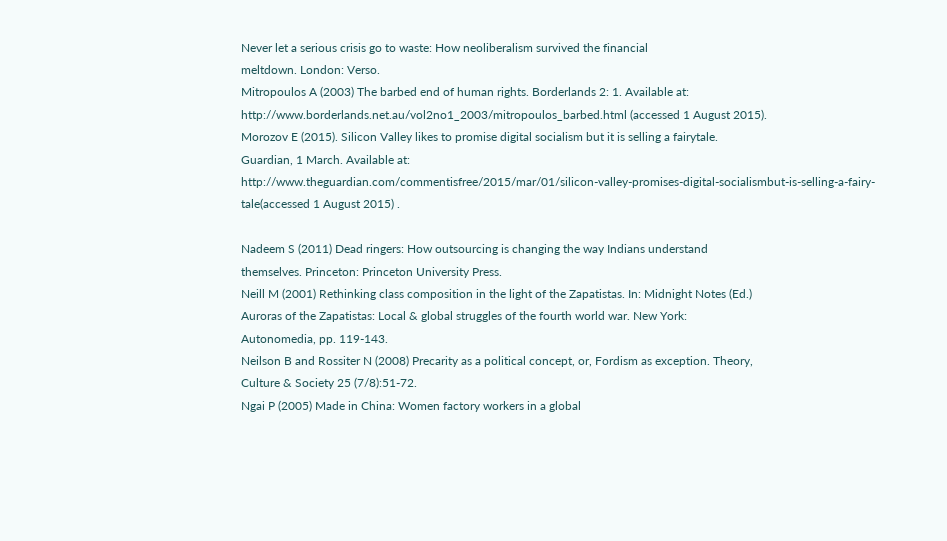Never let a serious crisis go to waste: How neoliberalism survived the financial
meltdown. London: Verso.
Mitropoulos A (2003) The barbed end of human rights. Borderlands 2: 1. Available at:
http://www.borderlands.net.au/vol2no1_2003/mitropoulos_barbed.html (accessed 1 August 2015).
Morozov E (2015). Silicon Valley likes to promise digital socialism but it is selling a fairytale.
Guardian, 1 March. Available at:
http://www.theguardian.com/commentisfree/2015/mar/01/silicon-valley-promises-digital-socialismbut-is-selling-a-fairy-tale(accessed 1 August 2015) .

Nadeem S (2011) Dead ringers: How outsourcing is changing the way Indians understand
themselves. Princeton: Princeton University Press.
Neill M (2001) Rethinking class composition in the light of the Zapatistas. In: Midnight Notes (Ed.)
Auroras of the Zapatistas: Local & global struggles of the fourth world war. New York:
Autonomedia, pp. 119-143.
Neilson B and Rossiter N (2008) Precarity as a political concept, or, Fordism as exception. Theory,
Culture & Society 25 (7/8):51-72.
Ngai P (2005) Made in China: Women factory workers in a global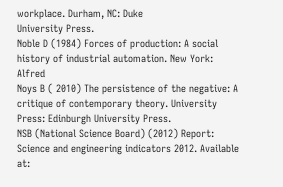workplace. Durham, NC: Duke
University Press.
Noble D (1984) Forces of production: A social history of industrial automation. New York: Alfred
Noys B ( 2010) The persistence of the negative: A critique of contemporary theory. University
Press: Edinburgh University Press.
NSB (National Science Board) (2012) Report: Science and engineering indicators 2012. Available
at: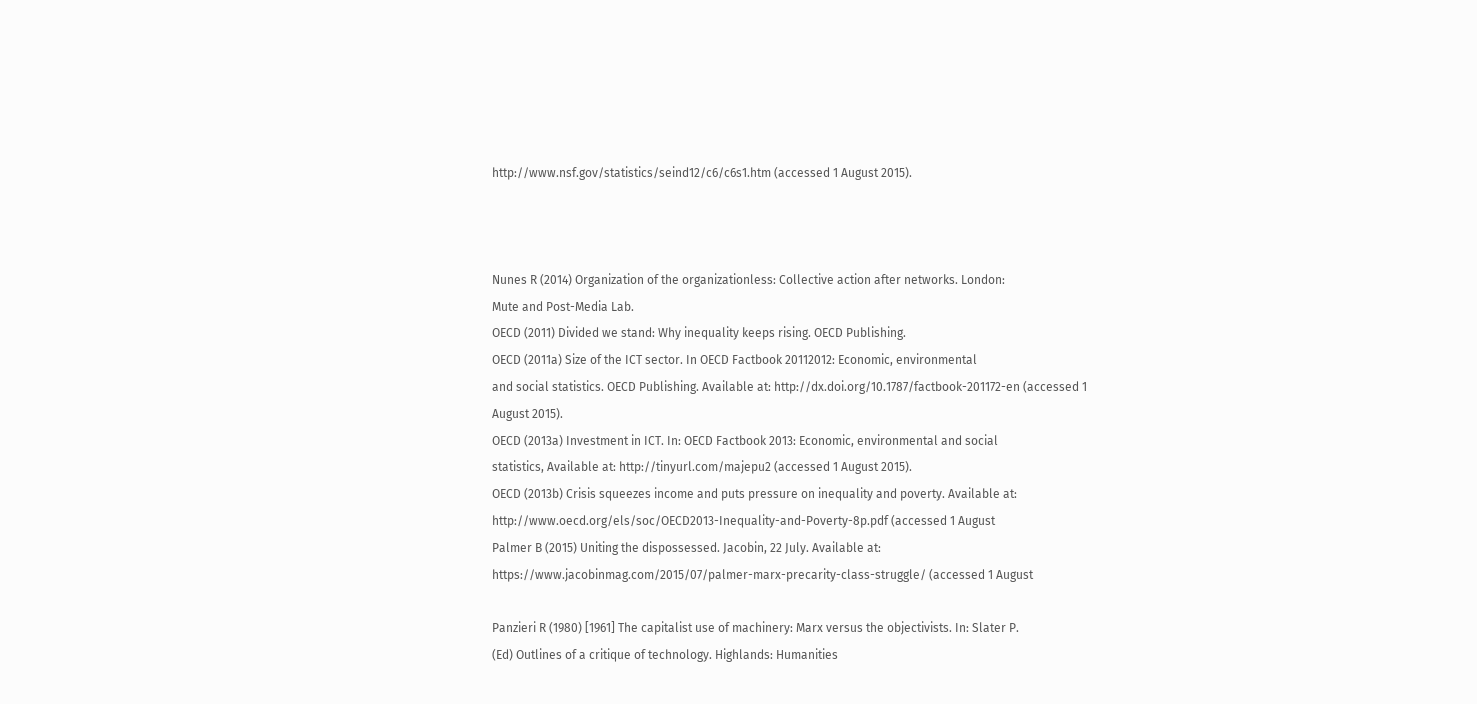http://www.nsf.gov/statistics/seind12/c6/c6s1.htm (accessed 1 August 2015).



Nunes R (2014) Organization of the organizationless: Collective action after networks. London:
Mute and Post-Media Lab.
OECD (2011) Divided we stand: Why inequality keeps rising. OECD Publishing.
OECD (2011a) Size of the ICT sector. In OECD Factbook 20112012: Economic, environmental
and social statistics. OECD Publishing. Available at: http://dx.doi.org/10.1787/factbook-201172-en (accessed 1 August 2015).
OECD (2013a) Investment in ICT. In: OECD Factbook 2013: Economic, environmental and social
statistics, Available at: http://tinyurl.com/majepu2 (accessed 1 August 2015).
OECD (2013b) Crisis squeezes income and puts pressure on inequality and poverty. Available at:
http://www.oecd.org/els/soc/OECD2013-Inequality-and-Poverty-8p.pdf (accessed 1 August
Palmer B (2015) Uniting the dispossessed. Jacobin, 22 July. Available at:
https://www.jacobinmag.com/2015/07/palmer-marx-precarity-class-struggle/ (accessed 1 August

Panzieri R (1980) [1961] The capitalist use of machinery: Marx versus the objectivists. In: Slater P.
(Ed) Outlines of a critique of technology. Highlands: Humanities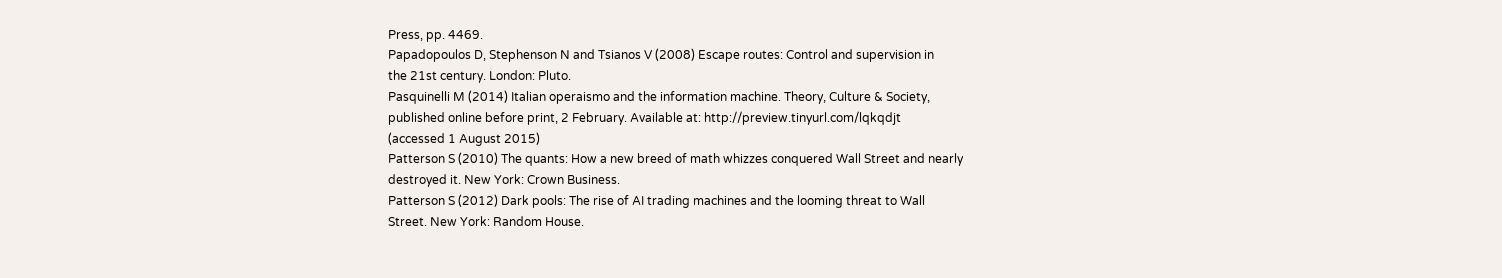Press, pp. 4469.
Papadopoulos D, Stephenson N and Tsianos V (2008) Escape routes: Control and supervision in
the 21st century. London: Pluto.
Pasquinelli M (2014) Italian operaismo and the information machine. Theory, Culture & Society,
published online before print, 2 February. Available at: http://preview.tinyurl.com/lqkqdjt
(accessed 1 August 2015)
Patterson S (2010) The quants: How a new breed of math whizzes conquered Wall Street and nearly
destroyed it. New York: Crown Business.
Patterson S (2012) Dark pools: The rise of AI trading machines and the looming threat to Wall
Street. New York: Random House.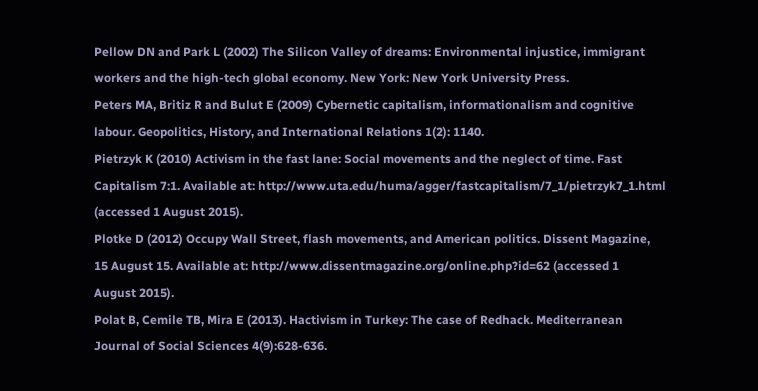Pellow DN and Park L (2002) The Silicon Valley of dreams: Environmental injustice, immigrant
workers and the high-tech global economy. New York: New York University Press.
Peters MA, Britiz R and Bulut E (2009) Cybernetic capitalism, informationalism and cognitive
labour. Geopolitics, History, and International Relations 1(2): 1140.
Pietrzyk K (2010) Activism in the fast lane: Social movements and the neglect of time. Fast
Capitalism 7:1. Available at: http://www.uta.edu/huma/agger/fastcapitalism/7_1/pietrzyk7_1.html
(accessed 1 August 2015).
Plotke D (2012) Occupy Wall Street, flash movements, and American politics. Dissent Magazine,
15 August 15. Available at: http://www.dissentmagazine.org/online.php?id=62 (accessed 1
August 2015).
Polat B, Cemile TB, Mira E (2013). Hactivism in Turkey: The case of Redhack. Mediterranean
Journal of Social Sciences 4(9):628-636.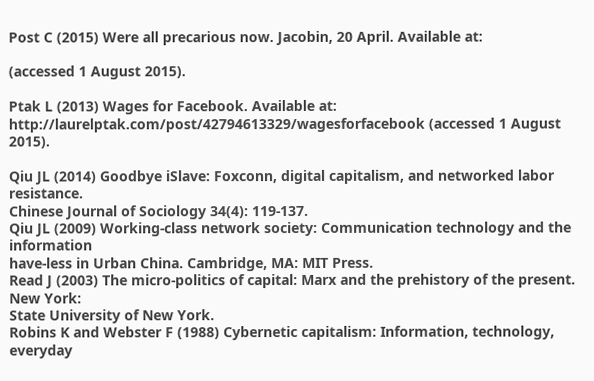Post C (2015) Were all precarious now. Jacobin, 20 April. Available at:

(accessed 1 August 2015).

Ptak L (2013) Wages for Facebook. Available at:
http://laurelptak.com/post/42794613329/wagesforfacebook (accessed 1 August 2015).

Qiu JL (2014) Goodbye iSlave: Foxconn, digital capitalism, and networked labor resistance.
Chinese Journal of Sociology 34(4): 119-137.
Qiu JL (2009) Working-class network society: Communication technology and the information
have-less in Urban China. Cambridge, MA: MIT Press.
Read J (2003) The micro-politics of capital: Marx and the prehistory of the present. New York:
State University of New York.
Robins K and Webster F (1988) Cybernetic capitalism: Information, technology, everyday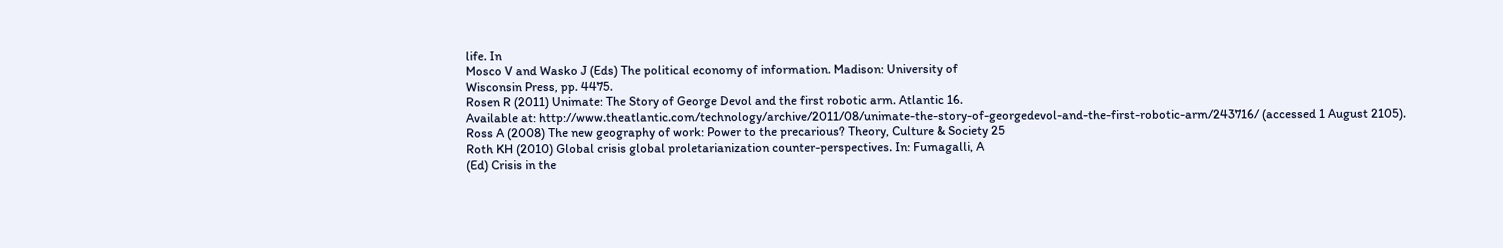life. In
Mosco V and Wasko J (Eds) The political economy of information. Madison: University of
Wisconsin Press, pp. 4475.
Rosen R (2011) Unimate: The Story of George Devol and the first robotic arm. Atlantic 16.
Available at: http://www.theatlantic.com/technology/archive/2011/08/unimate-the-story-of-georgedevol-and-the-first-robotic-arm/243716/ (accessed 1 August 2105).
Ross A (2008) The new geography of work: Power to the precarious? Theory, Culture & Society 25
Roth KH (2010) Global crisis global proletarianization counter-perspectives. In: Fumagalli, A
(Ed) Crisis in the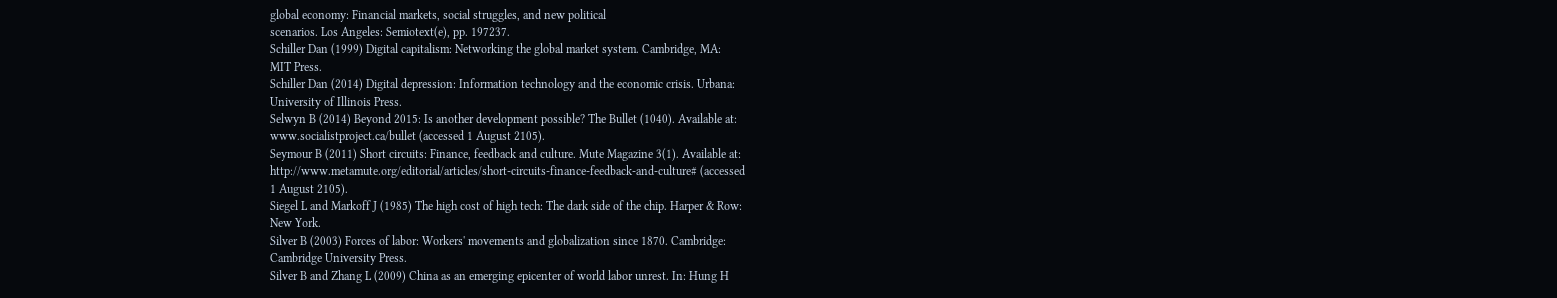global economy: Financial markets, social struggles, and new political
scenarios. Los Angeles: Semiotext(e), pp. 197237.
Schiller Dan (1999) Digital capitalism: Networking the global market system. Cambridge, MA:
MIT Press.
Schiller Dan (2014) Digital depression: Information technology and the economic crisis. Urbana:
University of Illinois Press.
Selwyn B (2014) Beyond 2015: Is another development possible? The Bullet (1040). Available at:
www.socialistproject.ca/bullet (accessed 1 August 2105).
Seymour B (2011) Short circuits: Finance, feedback and culture. Mute Magazine 3(1). Available at:
http://www.metamute.org/editorial/articles/short-circuits-finance-feedback-and-culture# (accessed
1 August 2105).
Siegel L and Markoff J (1985) The high cost of high tech: The dark side of the chip. Harper & Row:
New York.
Silver B (2003) Forces of labor: Workers' movements and globalization since 1870. Cambridge:
Cambridge University Press.
Silver B and Zhang L (2009) China as an emerging epicenter of world labor unrest. In: Hung H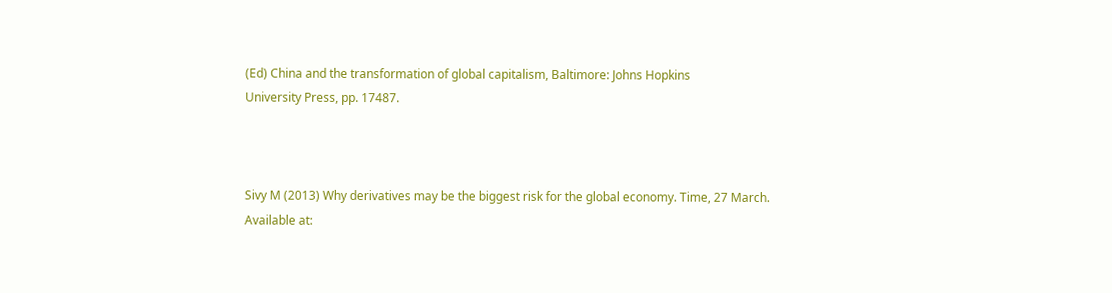(Ed) China and the transformation of global capitalism, Baltimore: Johns Hopkins
University Press, pp. 17487.



Sivy M (2013) Why derivatives may be the biggest risk for the global economy. Time, 27 March.
Available at: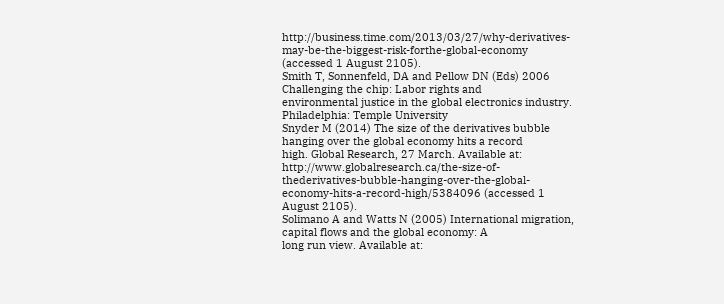http://business.time.com/2013/03/27/why-derivatives-may-be-the-biggest-risk-forthe-global-economy (accessed 1 August 2105).
Smith T, Sonnenfeld, DA and Pellow DN (Eds) 2006 Challenging the chip: Labor rights and
environmental justice in the global electronics industry. Philadelphia: Temple University
Snyder M (2014) The size of the derivatives bubble hanging over the global economy hits a record
high. Global Research, 27 March. Available at: http://www.globalresearch.ca/the-size-of-thederivatives-bubble-hanging-over-the-global-economy-hits-a-record-high/5384096 (accessed 1
August 2105).
Solimano A and Watts N (2005) International migration, capital flows and the global economy: A
long run view. Available at: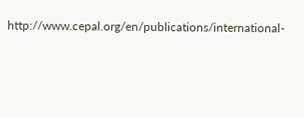http://www.cepal.org/en/publications/international-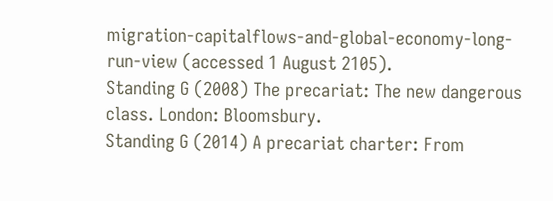migration-capitalflows-and-global-economy-long-run-view (accessed 1 August 2105).
Standing G (2008) The precariat: The new dangerous class. London: Bloomsbury.
Standing G (2014) A precariat charter: From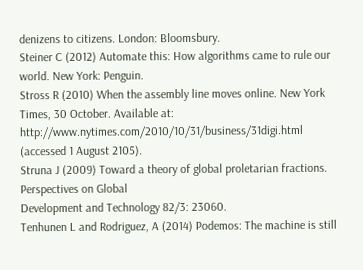denizens to citizens. London: Bloomsbury.
Steiner C (2012) Automate this: How algorithms came to rule our world. New York: Penguin.
Stross R (2010) When the assembly line moves online. New York Times, 30 October. Available at:
http://www.nytimes.com/2010/10/31/business/31digi.html (accessed 1 August 2105).
Struna J (2009) Toward a theory of global proletarian fractions. Perspectives on Global
Development and Technology 82/3: 23060.
Tenhunen L and Rodriguez, A (2014) Podemos: The machine is still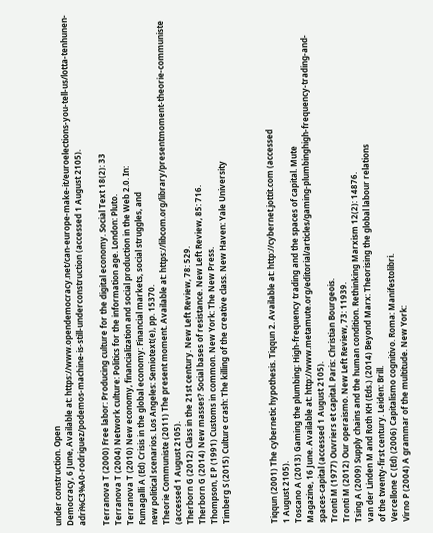under construction. Open
Democracy, 6 June, Available at: https://www.opendemocracy.net/can-europe-make-it/euroelections-you-tell-us/lotta-tenhunen-adri%C3%A0-rodriguez/podemos-machine-is-still-underconstruction (accessed 1 August 2105).

Terranova T (2000) Free labor: Producing culture for the digital economy. Social Text 18(2): 33
Terranova T (2004) Network culture: Politics for the information age. London: Pluto.
Terranova T (2010) New economy, financialization and social production in the Web 2.0. In:
Fumagalli A (Ed) Crisis in the global economy: Financial markets, social struggles, and
new political scenarios. Los Angeles: Semiotext(e), pp. 15370.
Theorie Communiste (2011) The present moment. Available at: https://libcom.org/library/presentmoment-theorie-communiste (accessed 1 August 2105).
Therborn G (2012) Class in the 21st century. New Left Review, 78: 529.
Therborn G (2014) New masses? Social bases of resistance. New Left Review, 85: 716.
Thompson, E P (1991) Customs in common. New York: The New Press.
Timberg S (2015) Culture crash: The killing of the creative class. New Haven: Yale University



Tiqqun (2001) The cybernetic hypothesis. Tiqqun 2. Available at: http://cybernet.jottit.com (accessed
1 August 2105).
Toscano A (2013) Gaming the plumbing: High-frequency trading and the spaces of capital. Mute
Magazine, 16 June. Available at: http://www.metamute.org/editorial/articles/gaming-plumbinghigh-frequency-trading-and-spaces-capital (accessed 1 August 2105).
Tronti M (1977) Ouvriers et capital. Paris: Christian Bourgeois.
Tronti M (2012) Our operaismo. New Left Review, 73: 11939.
Tsing A (2009) Supply chains and the human condition. Rethinking Marxism 12(2): 14876.
van der Linden M and Roth KH (Eds.) (2014) Beyond Marx: Theorising the global labour relations
of the twenty-first century. Leiden: Brill.
Vercellone C (Ed) (2006) Capitalismo cognitivo. Roma: Manifestolibri.
Virno P (2004) A grammar of the multitude. New York: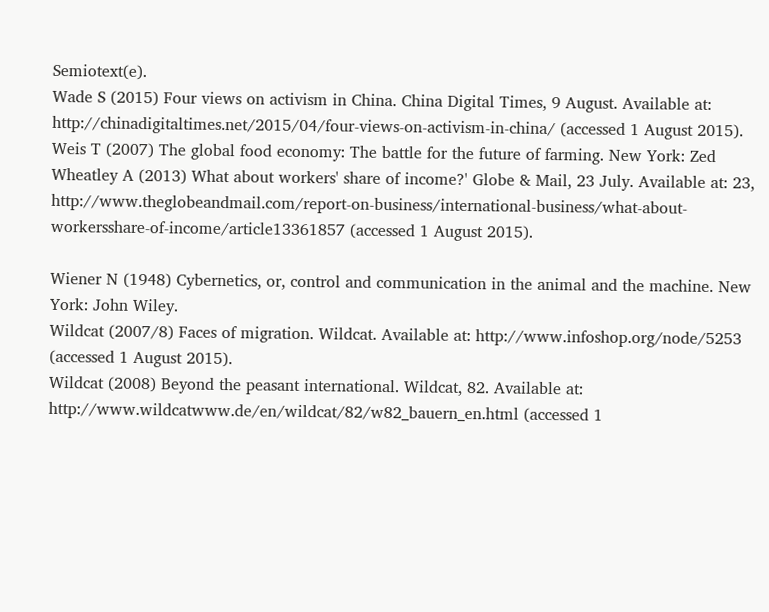Semiotext(e).
Wade S (2015) Four views on activism in China. China Digital Times, 9 August. Available at:
http://chinadigitaltimes.net/2015/04/four-views-on-activism-in-china/ (accessed 1 August 2015).
Weis T (2007) The global food economy: The battle for the future of farming. New York: Zed
Wheatley A (2013) What about workers' share of income?' Globe & Mail, 23 July. Available at: 23,
http://www.theglobeandmail.com/report-on-business/international-business/what-about-workersshare-of-income/article13361857 (accessed 1 August 2015).

Wiener N (1948) Cybernetics, or, control and communication in the animal and the machine. New
York: John Wiley.
Wildcat (2007/8) Faces of migration. Wildcat. Available at: http://www.infoshop.org/node/5253
(accessed 1 August 2015).
Wildcat (2008) Beyond the peasant international. Wildcat, 82. Available at: http://www.wildcatwww.de/en/wildcat/82/w82_bauern_en.html (accessed 1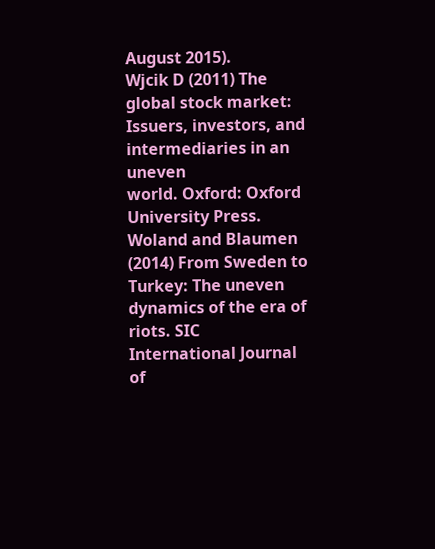August 2015).
Wjcik D (2011) The global stock market: Issuers, investors, and intermediaries in an uneven
world. Oxford: Oxford University Press.
Woland and Blaumen (2014) From Sweden to Turkey: The uneven dynamics of the era of riots. SIC
International Journal of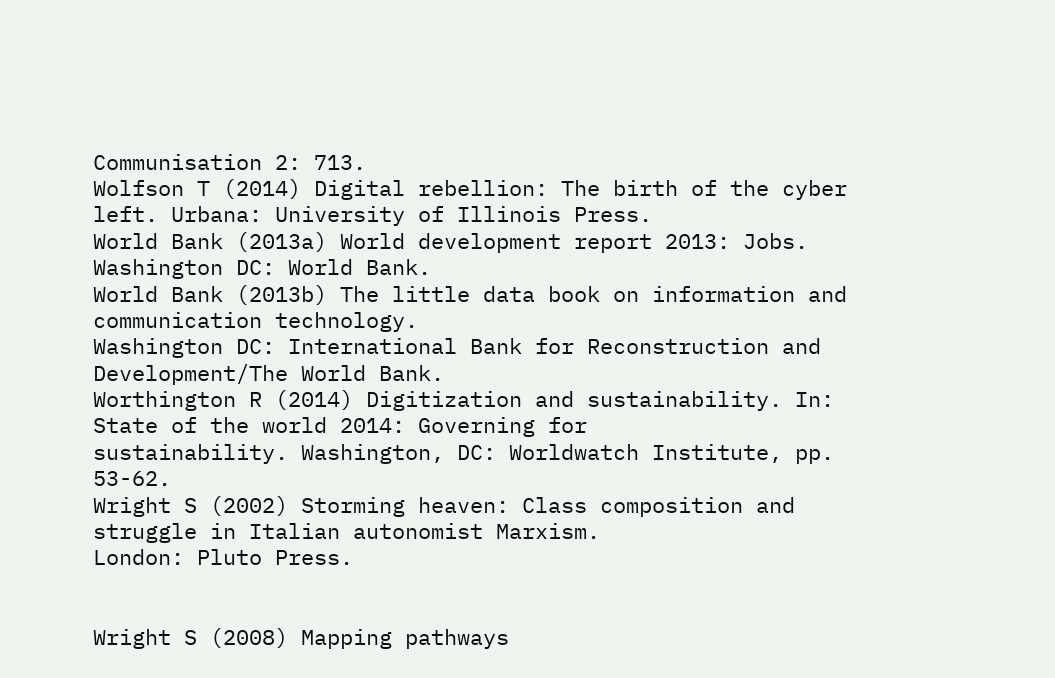Communisation 2: 713.
Wolfson T (2014) Digital rebellion: The birth of the cyber left. Urbana: University of Illinois Press.
World Bank (2013a) World development report 2013: Jobs. Washington DC: World Bank.
World Bank (2013b) The little data book on information and communication technology.
Washington DC: International Bank for Reconstruction and Development/The World Bank.
Worthington R (2014) Digitization and sustainability. In: State of the world 2014: Governing for
sustainability. Washington, DC: Worldwatch Institute, pp. 53-62.
Wright S (2002) Storming heaven: Class composition and struggle in Italian autonomist Marxism.
London: Pluto Press.


Wright S (2008) Mapping pathways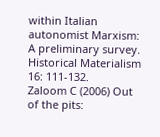within Italian autonomist Marxism: A preliminary survey.
Historical Materialism 16: 111-132.
Zaloom C (2006) Out of the pits: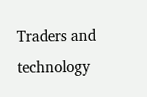Traders and technology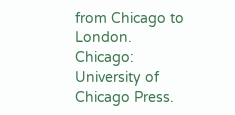from Chicago to London. Chicago:
University of Chicago Press.